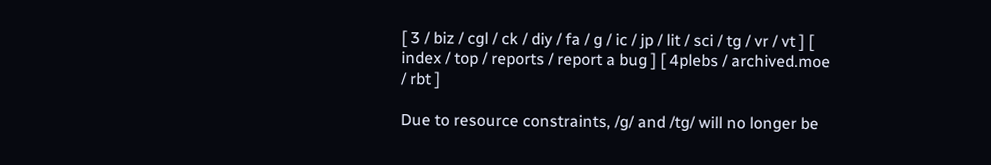[ 3 / biz / cgl / ck / diy / fa / g / ic / jp / lit / sci / tg / vr / vt ] [ index / top / reports / report a bug ] [ 4plebs / archived.moe / rbt ]

Due to resource constraints, /g/ and /tg/ will no longer be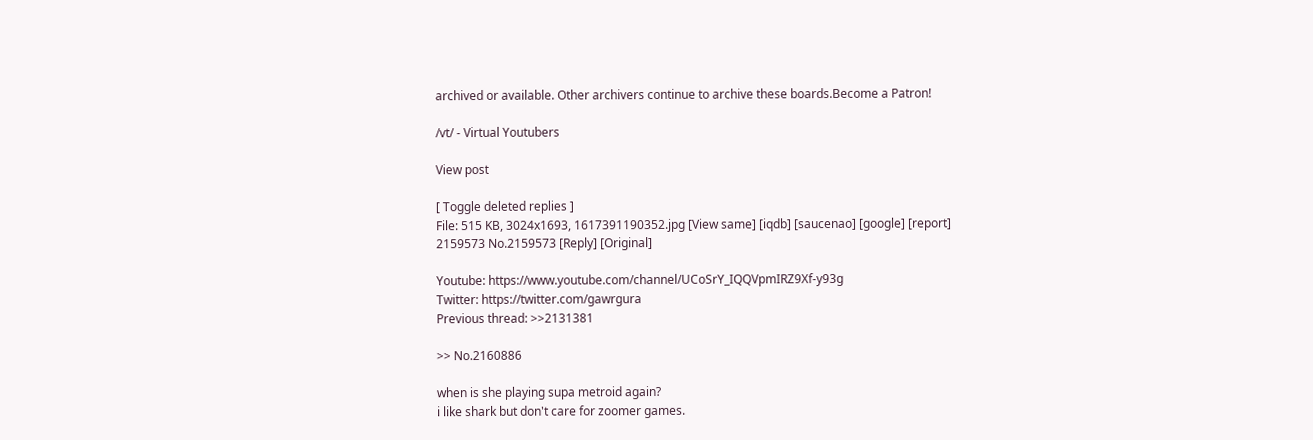archived or available. Other archivers continue to archive these boards.Become a Patron!

/vt/ - Virtual Youtubers

View post

[ Toggle deleted replies ]
File: 515 KB, 3024x1693, 1617391190352.jpg [View same] [iqdb] [saucenao] [google] [report]
2159573 No.2159573 [Reply] [Original]

Youtube: https://www.youtube.com/channel/UCoSrY_IQQVpmIRZ9Xf-y93g
Twitter: https://twitter.com/gawrgura
Previous thread: >>2131381

>> No.2160886

when is she playing supa metroid again?
i like shark but don't care for zoomer games.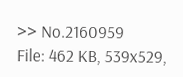>> No.2160959
File: 462 KB, 539x529,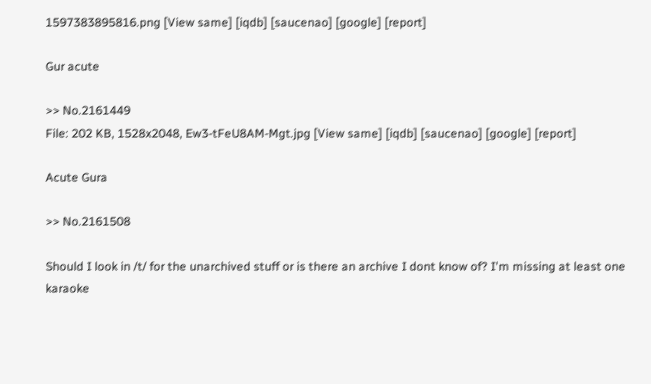1597383895816.png [View same] [iqdb] [saucenao] [google] [report]

Gur acute

>> No.2161449
File: 202 KB, 1528x2048, Ew3-tFeU8AM-Mgt.jpg [View same] [iqdb] [saucenao] [google] [report]

Acute Gura

>> No.2161508

Should I look in /t/ for the unarchived stuff or is there an archive I dont know of? I'm missing at least one karaoke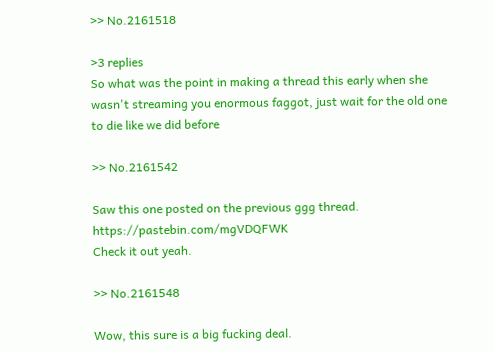>> No.2161518

>3 replies
So what was the point in making a thread this early when she wasn't streaming you enormous faggot, just wait for the old one to die like we did before

>> No.2161542

Saw this one posted on the previous ggg thread. https://pastebin.com/mgVDQFWK
Check it out yeah.

>> No.2161548

Wow, this sure is a big fucking deal.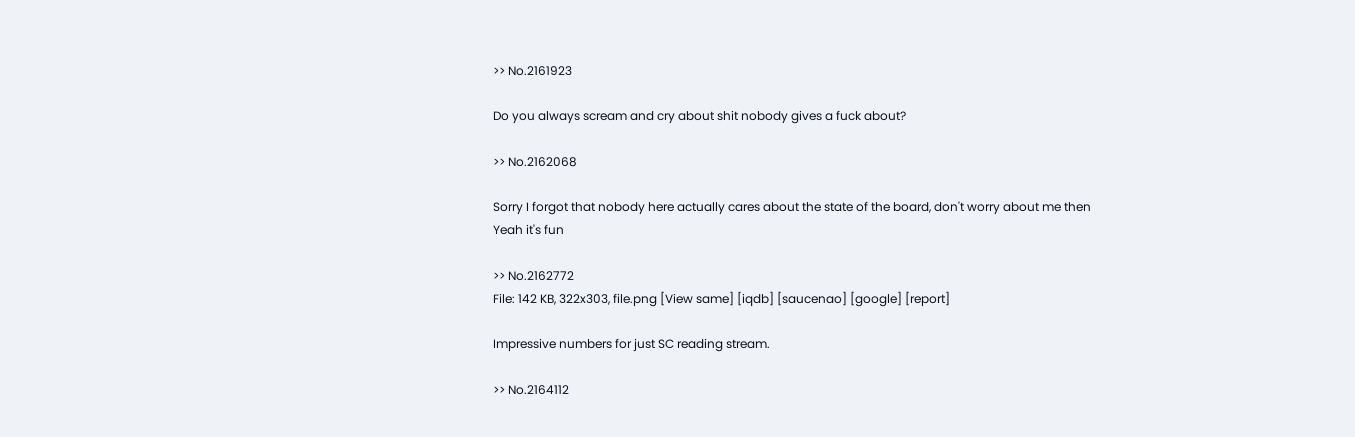>> No.2161923

Do you always scream and cry about shit nobody gives a fuck about?

>> No.2162068

Sorry I forgot that nobody here actually cares about the state of the board, don't worry about me then
Yeah it's fun

>> No.2162772
File: 142 KB, 322x303, file.png [View same] [iqdb] [saucenao] [google] [report]

Impressive numbers for just SC reading stream.

>> No.2164112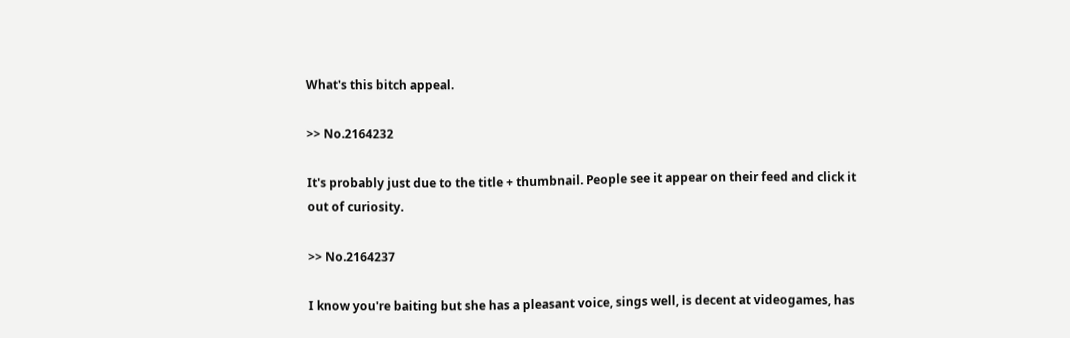What's this bitch appeal.

>> No.2164232

It's probably just due to the title + thumbnail. People see it appear on their feed and click it out of curiosity.

>> No.2164237

I know you're baiting but she has a pleasant voice, sings well, is decent at videogames, has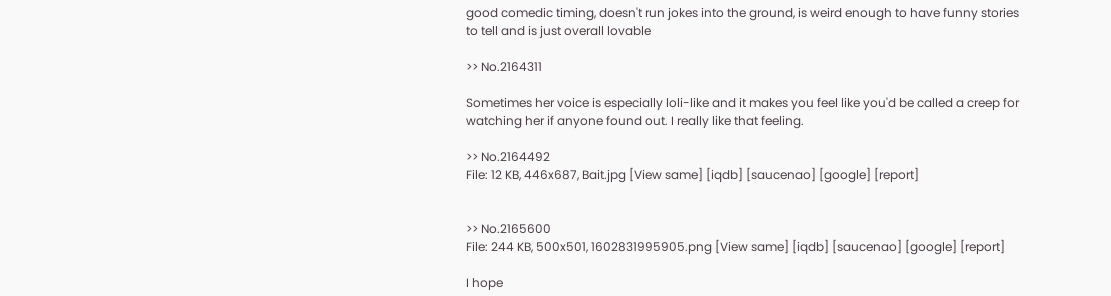good comedic timing, doesn't run jokes into the ground, is weird enough to have funny stories to tell and is just overall lovable

>> No.2164311

Sometimes her voice is especially loli-like and it makes you feel like you'd be called a creep for watching her if anyone found out. I really like that feeling.

>> No.2164492
File: 12 KB, 446x687, Bait.jpg [View same] [iqdb] [saucenao] [google] [report]


>> No.2165600
File: 244 KB, 500x501, 1602831995905.png [View same] [iqdb] [saucenao] [google] [report]

I hope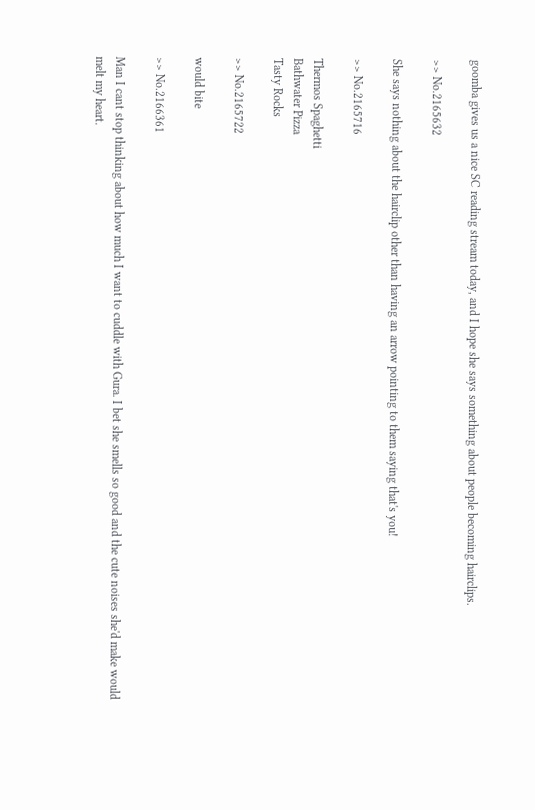goomba gives us a nice SC reading stream today, and I hope she says something about people becoming hairclips.

>> No.2165632

She says nothing about the hairclip other than having an arrow pointing to them saying that's you!

>> No.2165716

Thermos Spaghetti
Bathwater Pizza
Tasty Rocks

>> No.2165722

would bite

>> No.2166361

Man I cant stop thinking about how much I want to cuddle with Gura. I bet she smells so good and the cute noises she'd make would melt my heart.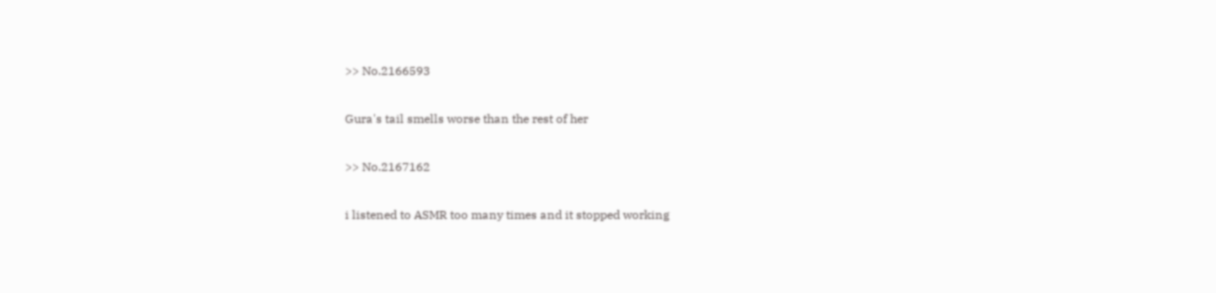>> No.2166593

Gura's tail smells worse than the rest of her

>> No.2167162

i listened to ASMR too many times and it stopped working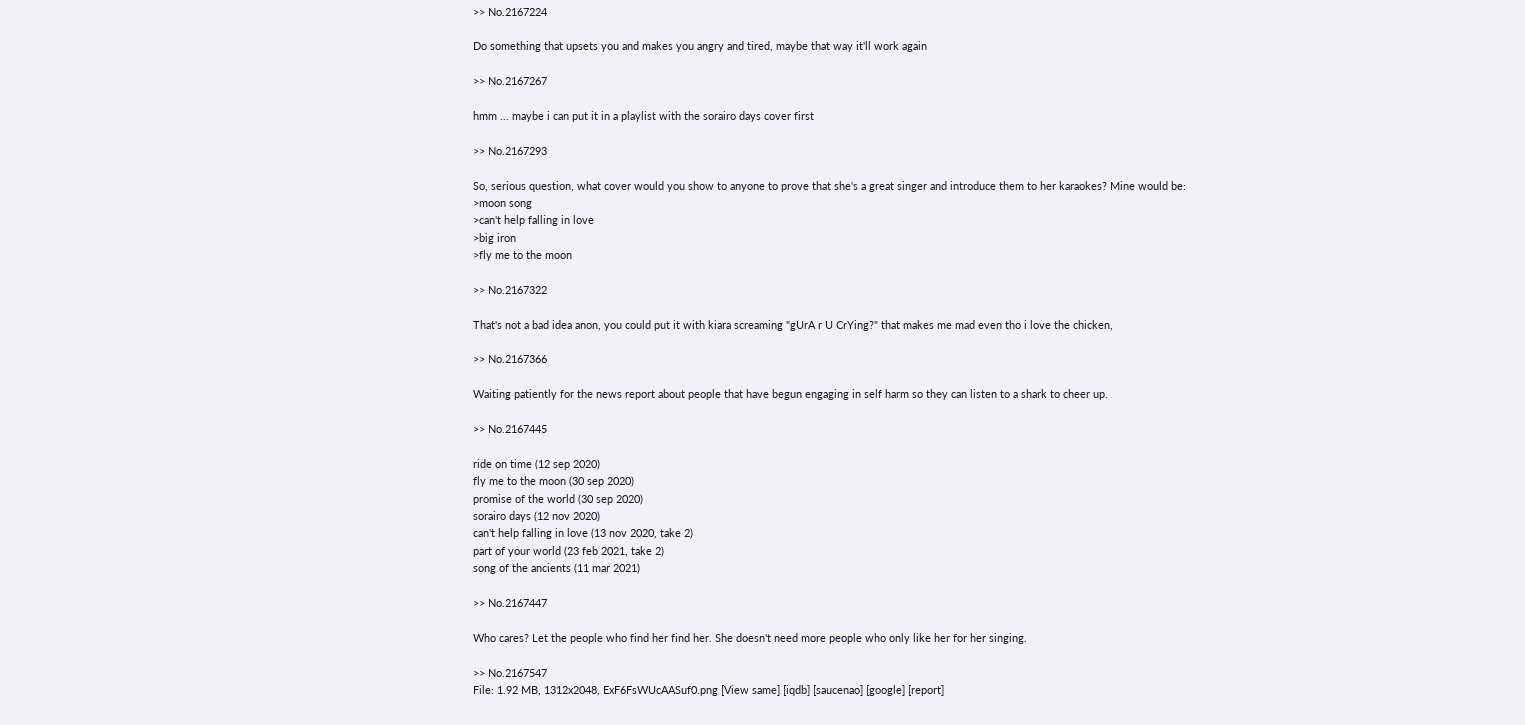>> No.2167224

Do something that upsets you and makes you angry and tired, maybe that way it'll work again

>> No.2167267

hmm ... maybe i can put it in a playlist with the sorairo days cover first

>> No.2167293

So, serious question, what cover would you show to anyone to prove that she's a great singer and introduce them to her karaokes? Mine would be:
>moon song
>can't help falling in love
>big iron
>fly me to the moon

>> No.2167322

That's not a bad idea anon, you could put it with kiara screaming "gUrA r U CrYing?" that makes me mad even tho i love the chicken,

>> No.2167366

Waiting patiently for the news report about people that have begun engaging in self harm so they can listen to a shark to cheer up.

>> No.2167445

ride on time (12 sep 2020)
fly me to the moon (30 sep 2020)
promise of the world (30 sep 2020)
sorairo days (12 nov 2020)
can't help falling in love (13 nov 2020, take 2)
part of your world (23 feb 2021, take 2)
song of the ancients (11 mar 2021)

>> No.2167447

Who cares? Let the people who find her find her. She doesn't need more people who only like her for her singing.

>> No.2167547
File: 1.92 MB, 1312x2048, ExF6FsWUcAASuf0.png [View same] [iqdb] [saucenao] [google] [report]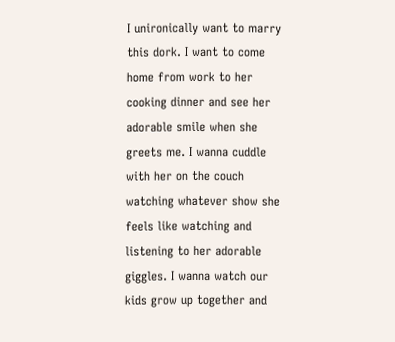I unironically want to marry this dork. I want to come home from work to her cooking dinner and see her adorable smile when she greets me. I wanna cuddle with her on the couch watching whatever show she feels like watching and listening to her adorable giggles. I wanna watch our kids grow up together and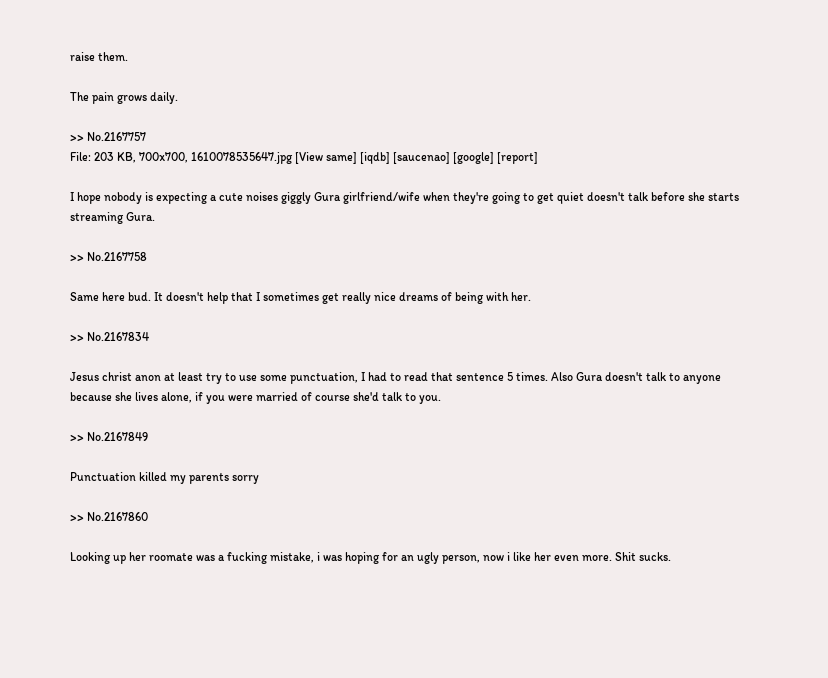raise them.

The pain grows daily.

>> No.2167757
File: 203 KB, 700x700, 1610078535647.jpg [View same] [iqdb] [saucenao] [google] [report]

I hope nobody is expecting a cute noises giggly Gura girlfriend/wife when they're going to get quiet doesn't talk before she starts streaming Gura.

>> No.2167758

Same here bud. It doesn't help that I sometimes get really nice dreams of being with her.

>> No.2167834

Jesus christ anon at least try to use some punctuation, I had to read that sentence 5 times. Also Gura doesn't talk to anyone because she lives alone, if you were married of course she'd talk to you.

>> No.2167849

Punctuation killed my parents sorry

>> No.2167860

Looking up her roomate was a fucking mistake, i was hoping for an ugly person, now i like her even more. Shit sucks.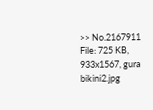>> No.2167911
File: 725 KB, 933x1567, gura bikini2.jpg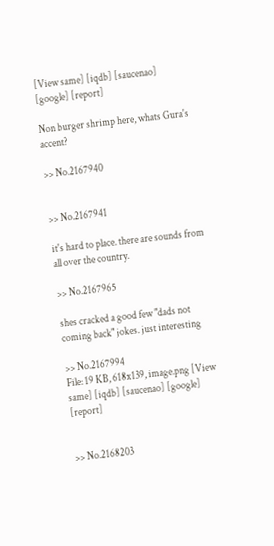[View same] [iqdb] [saucenao] [google] [report]

Non burger shrimp here, whats Gura's accent?

>> No.2167940


>> No.2167941

it's hard to place. there are sounds from all over the country.

>> No.2167965

shes cracked a good few "dads not coming back" jokes. just interesting

>> No.2167994
File: 19 KB, 618x139, image.png [View same] [iqdb] [saucenao] [google] [report]


>> No.2168203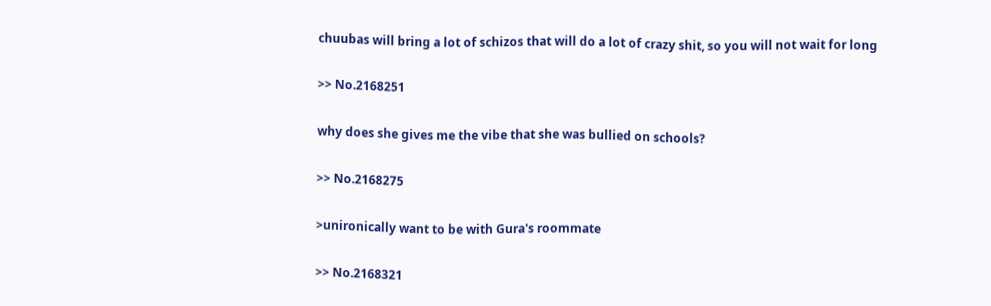chuubas will bring a lot of schizos that will do a lot of crazy shit, so you will not wait for long

>> No.2168251

why does she gives me the vibe that she was bullied on schools?

>> No.2168275

>unironically want to be with Gura's roommate

>> No.2168321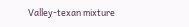Valley-texan mixture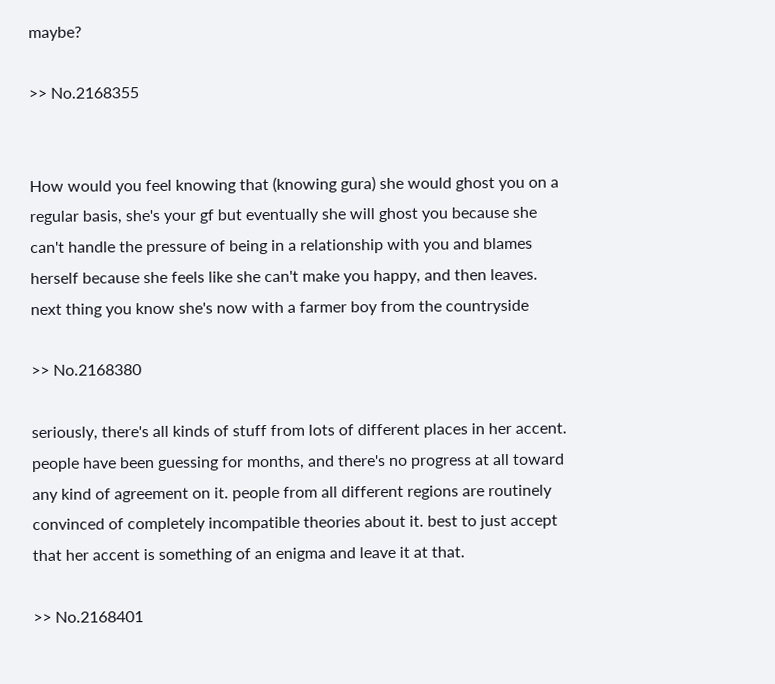maybe?

>> No.2168355


How would you feel knowing that (knowing gura) she would ghost you on a regular basis, she's your gf but eventually she will ghost you because she can't handle the pressure of being in a relationship with you and blames herself because she feels like she can't make you happy, and then leaves. next thing you know she's now with a farmer boy from the countryside

>> No.2168380

seriously, there's all kinds of stuff from lots of different places in her accent. people have been guessing for months, and there's no progress at all toward any kind of agreement on it. people from all different regions are routinely convinced of completely incompatible theories about it. best to just accept that her accent is something of an enigma and leave it at that.

>> No.2168401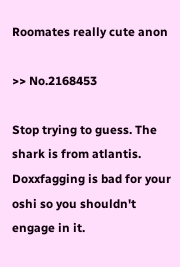Roomates really cute anon

>> No.2168453

Stop trying to guess. The shark is from atlantis. Doxxfagging is bad for your oshi so you shouldn't engage in it.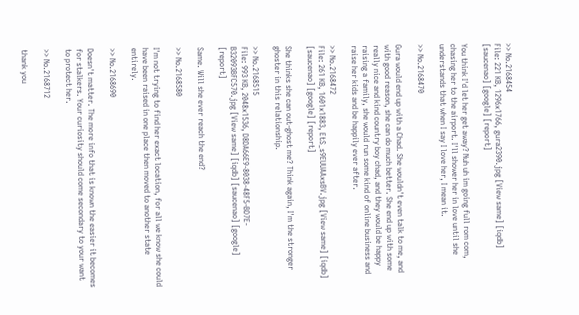>> No.2168454
File: 221 KB, 1296x1766, gura2390.jpg [View same] [iqdb] [saucenao] [google] [report]

You think I'd let her get away? Nuh uh im going full rom com, chasing her to the airport. I'll shower her in love until she understands that when I say I love her, I mean it.

>> No.2168470

Gura would end up with a Chad. She wouldn't even talk to me, and with good reason, she can do much better. She end up with some really nice and kind country boy chad, and they would be happy raising a family, she would run some kind of online business and raise her kids and be happily ever after.

>> No.2168472
File: 261 KB, 1601x1883, EtS_s9EUUAAxsBV.jpg [View same] [iqdb] [saucenao] [google] [report]

She thinks she can out-ghost me? Think again, I'm the stronger ghoster in this relationship.

>> No.2168515
File: 993 KB, 2048x1536, D8DA66E9-8038-48F5-BD7E-B32093BFC570.jpg [View same] [iqdb] [saucenao] [google] [report]

Same. Will she ever reach the end?

>> No.2168580

I'm not trying to find her exact location, for all we know she could have been raised in one place then moved to another state entirely.

>> No.2168690

Doesn't matter. The more info that is known the easier it becomes for stalkers. Your curiosity should come secondary to your want to protect her.

>> No.2168712

thank you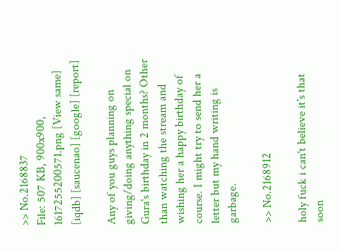>> No.2168837
File: 507 KB, 900x900, 1617255200571.png [View same] [iqdb] [saucenao] [google] [report]

Any of you guys planning on giving/doing anything special on Gura's birthday in 2 months? Other than watching the stream and wishing her a happy birthday of course. I might try to send her a letter but my hand writing is garbage.

>> No.2168912

holy fuck i can't believe it's that soon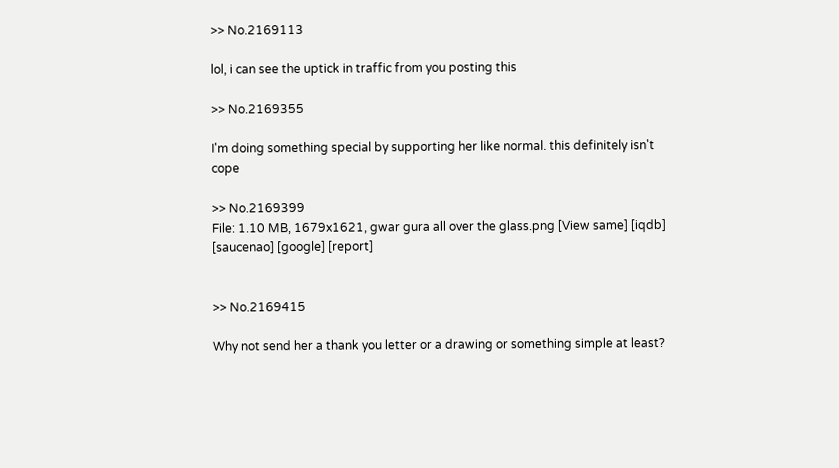>> No.2169113

lol, i can see the uptick in traffic from you posting this

>> No.2169355

I'm doing something special by supporting her like normal. this definitely isn't cope

>> No.2169399
File: 1.10 MB, 1679x1621, gwar gura all over the glass.png [View same] [iqdb] [saucenao] [google] [report]


>> No.2169415

Why not send her a thank you letter or a drawing or something simple at least?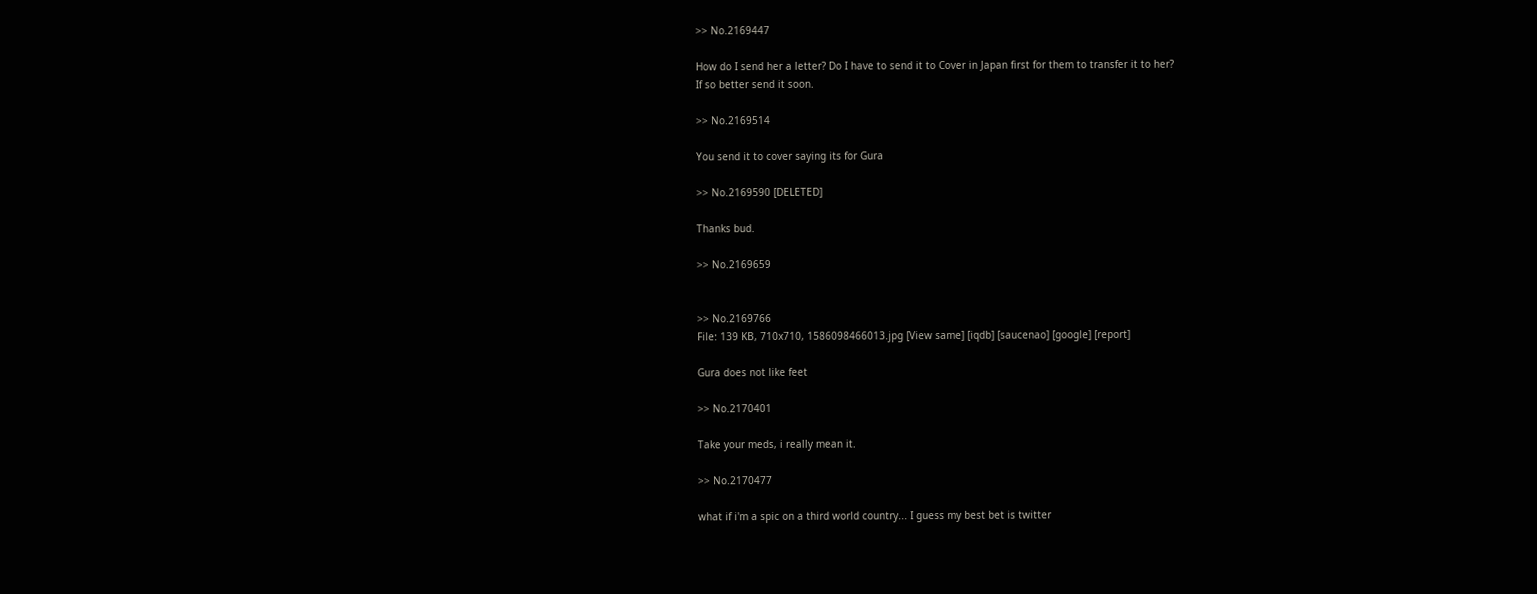>> No.2169447

How do I send her a letter? Do I have to send it to Cover in Japan first for them to transfer it to her?
If so better send it soon.

>> No.2169514

You send it to cover saying its for Gura

>> No.2169590 [DELETED]

Thanks bud.

>> No.2169659


>> No.2169766
File: 139 KB, 710x710, 1586098466013.jpg [View same] [iqdb] [saucenao] [google] [report]

Gura does not like feet

>> No.2170401

Take your meds, i really mean it.

>> No.2170477

what if i'm a spic on a third world country... I guess my best bet is twitter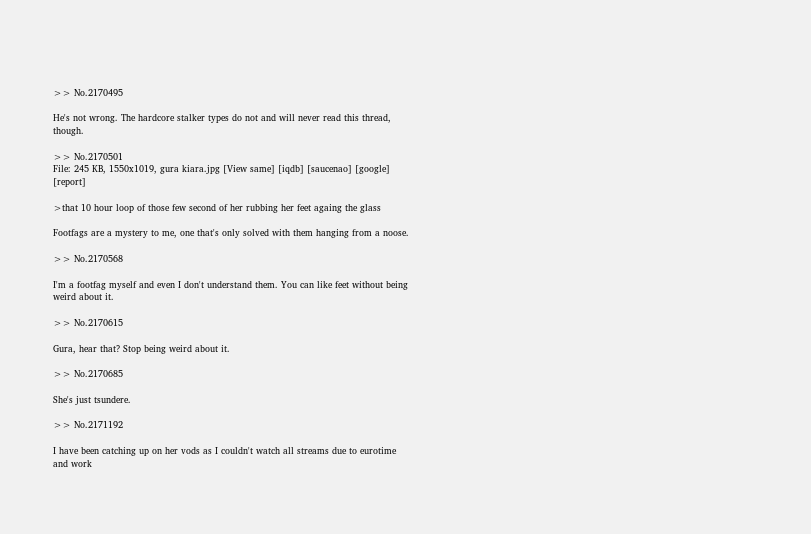>> No.2170495

He's not wrong. The hardcore stalker types do not and will never read this thread, though.

>> No.2170501
File: 245 KB, 1550x1019, gura kiara.jpg [View same] [iqdb] [saucenao] [google] [report]

>that 10 hour loop of those few second of her rubbing her feet againg the glass

Footfags are a mystery to me, one that's only solved with them hanging from a noose.

>> No.2170568

I'm a footfag myself and even I don't understand them. You can like feet without being weird about it.

>> No.2170615

Gura, hear that? Stop being weird about it.

>> No.2170685

She's just tsundere.

>> No.2171192

I have been catching up on her vods as I couldn't watch all streams due to eurotime and work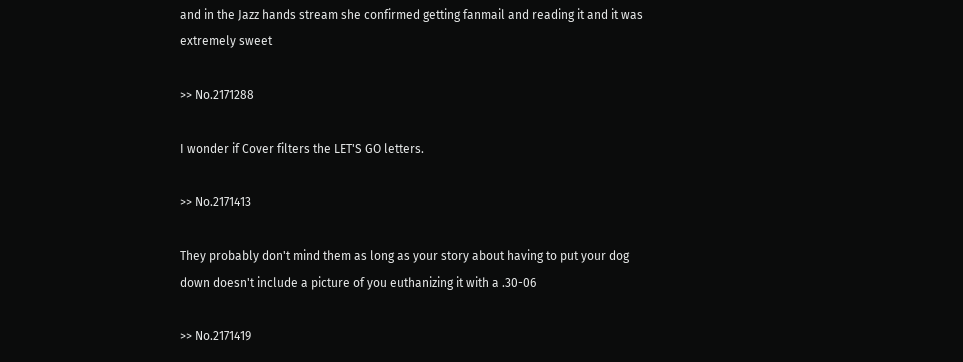and in the Jazz hands stream she confirmed getting fanmail and reading it and it was extremely sweet

>> No.2171288

I wonder if Cover filters the LET'S GO letters.

>> No.2171413

They probably don't mind them as long as your story about having to put your dog down doesn't include a picture of you euthanizing it with a .30-06

>> No.2171419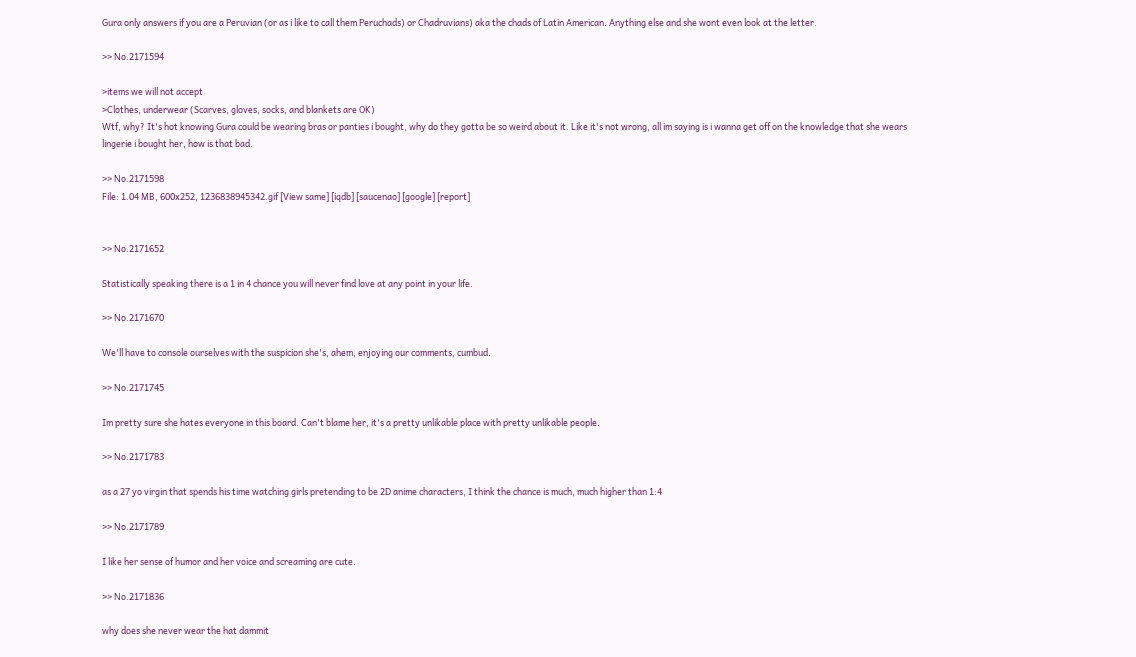Gura only answers if you are a Peruvian (or as i like to call them Peruchads) or Chadruvians) aka the chads of Latin American. Anything else and she wont even look at the letter.

>> No.2171594

>items we will not accept
>Clothes, underwear (Scarves, gloves, socks, and blankets are OK)
Wtf, why? It's hot knowing Gura could be wearing bras or panties i bought, why do they gotta be so weird about it. Like it's not wrong, all im saying is i wanna get off on the knowledge that she wears lingerie i bought her, how is that bad.

>> No.2171598
File: 1.04 MB, 600x252, 1236838945342.gif [View same] [iqdb] [saucenao] [google] [report]


>> No.2171652

Statistically speaking there is a 1 in 4 chance you will never find love at any point in your life.

>> No.2171670

We'll have to console ourselves with the suspicion she's, ahem, enjoying our comments, cumbud.

>> No.2171745

Im pretty sure she hates everyone in this board. Can't blame her, it's a pretty unlikable place with pretty unlikable people.

>> No.2171783

as a 27 yo virgin that spends his time watching girls pretending to be 2D anime characters, I think the chance is much, much higher than 1:4

>> No.2171789

I like her sense of humor and her voice and screaming are cute.

>> No.2171836

why does she never wear the hat dammit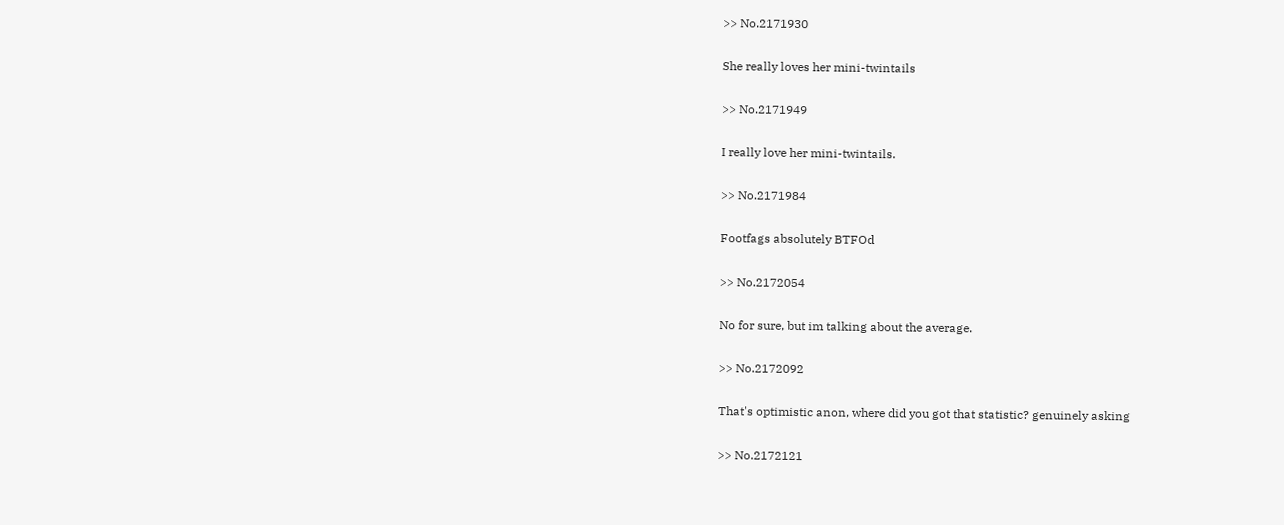>> No.2171930

She really loves her mini-twintails

>> No.2171949

I really love her mini-twintails.

>> No.2171984

Footfags absolutely BTFOd

>> No.2172054

No for sure, but im talking about the average.

>> No.2172092

That's optimistic anon, where did you got that statistic? genuinely asking

>> No.2172121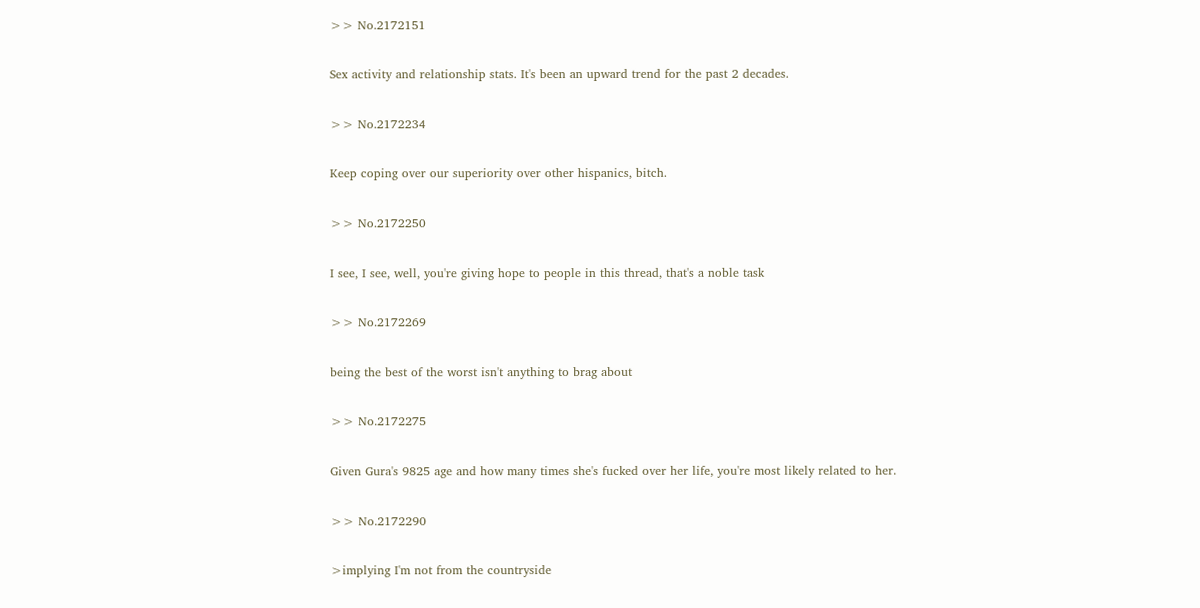>> No.2172151

Sex activity and relationship stats. It's been an upward trend for the past 2 decades.

>> No.2172234

Keep coping over our superiority over other hispanics, bitch.

>> No.2172250

I see, I see, well, you're giving hope to people in this thread, that's a noble task

>> No.2172269

being the best of the worst isn't anything to brag about

>> No.2172275

Given Gura's 9825 age and how many times she's fucked over her life, you're most likely related to her.

>> No.2172290

>implying I'm not from the countryside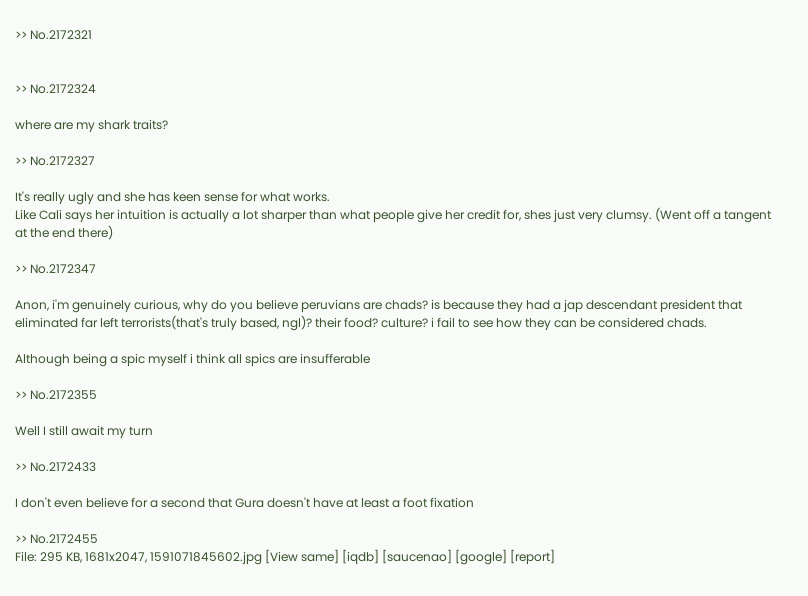>> No.2172321


>> No.2172324

where are my shark traits?

>> No.2172327

It's really ugly and she has keen sense for what works.
Like Cali says her intuition is actually a lot sharper than what people give her credit for, shes just very clumsy. (Went off a tangent at the end there)

>> No.2172347

Anon, i'm genuinely curious, why do you believe peruvians are chads? is because they had a jap descendant president that eliminated far left terrorists(that's truly based, ngl)? their food? culture? i fail to see how they can be considered chads.

Although being a spic myself i think all spics are insufferable

>> No.2172355

Well I still await my turn

>> No.2172433

I don't even believe for a second that Gura doesn't have at least a foot fixation

>> No.2172455
File: 295 KB, 1681x2047, 1591071845602.jpg [View same] [iqdb] [saucenao] [google] [report]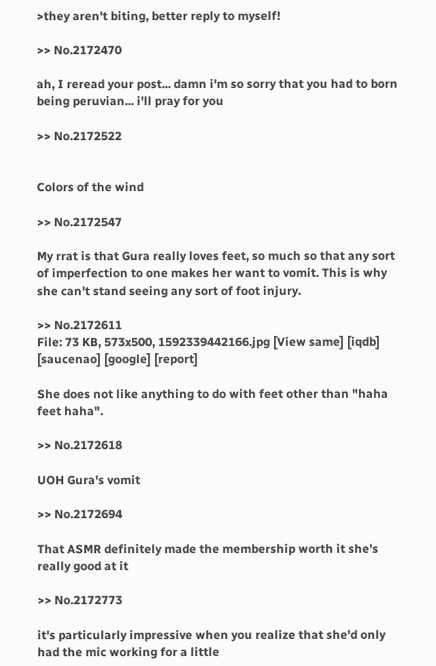>they aren't biting, better reply to myself!

>> No.2172470

ah, I reread your post... damn i'm so sorry that you had to born being peruvian... i'll pray for you

>> No.2172522


Colors of the wind

>> No.2172547

My rrat is that Gura really loves feet, so much so that any sort of imperfection to one makes her want to vomit. This is why she can't stand seeing any sort of foot injury.

>> No.2172611
File: 73 KB, 573x500, 1592339442166.jpg [View same] [iqdb] [saucenao] [google] [report]

She does not like anything to do with feet other than "haha feet haha".

>> No.2172618

UOH Gura's vomit

>> No.2172694

That ASMR definitely made the membership worth it she's really good at it

>> No.2172773

it's particularly impressive when you realize that she'd only had the mic working for a little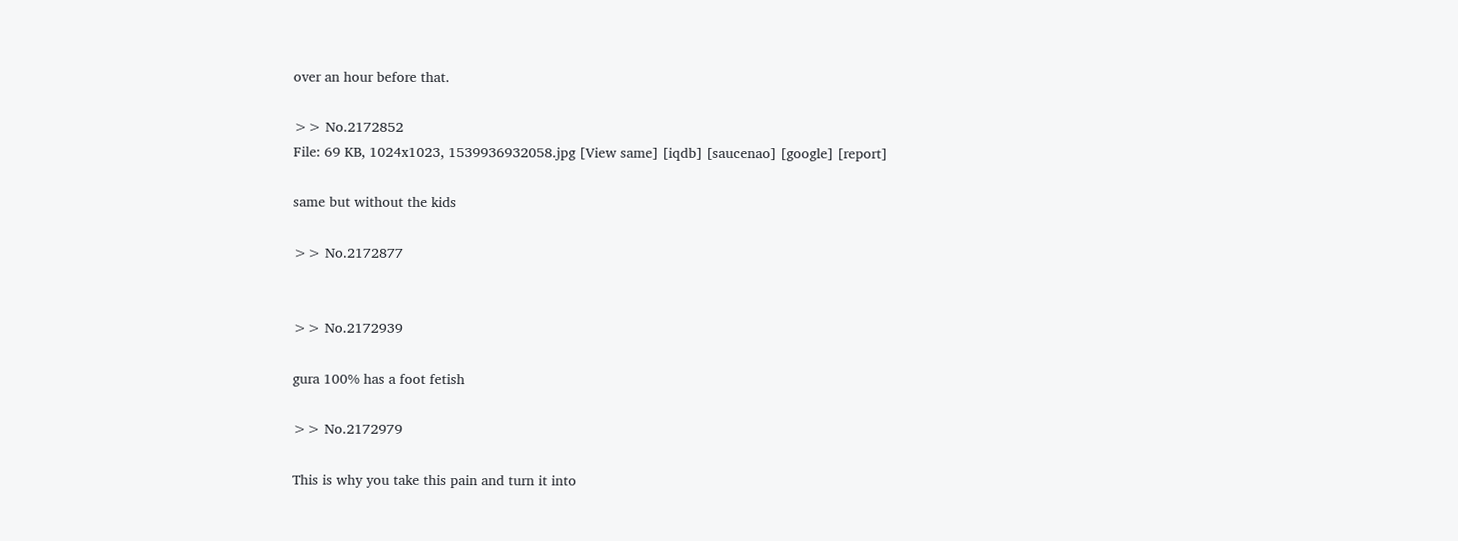over an hour before that.

>> No.2172852
File: 69 KB, 1024x1023, 1539936932058.jpg [View same] [iqdb] [saucenao] [google] [report]

same but without the kids

>> No.2172877


>> No.2172939

gura 100% has a foot fetish

>> No.2172979

This is why you take this pain and turn it into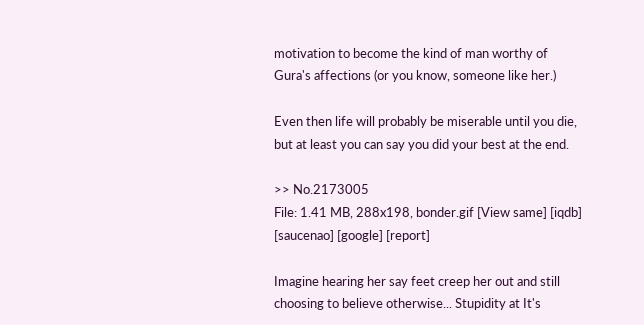motivation to become the kind of man worthy of Gura's affections (or you know, someone like her.)

Even then life will probably be miserable until you die, but at least you can say you did your best at the end.

>> No.2173005
File: 1.41 MB, 288x198, bonder.gif [View same] [iqdb] [saucenao] [google] [report]

Imagine hearing her say feet creep her out and still choosing to believe otherwise... Stupidity at It's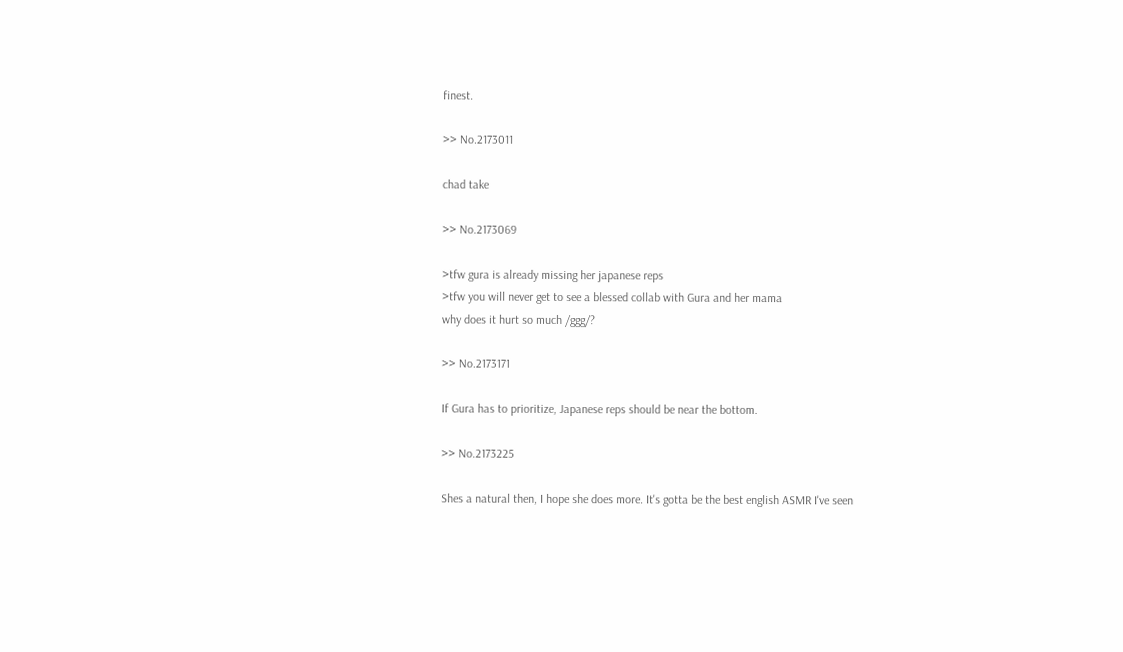finest.

>> No.2173011

chad take

>> No.2173069

>tfw gura is already missing her japanese reps
>tfw you will never get to see a blessed collab with Gura and her mama
why does it hurt so much /ggg/?

>> No.2173171

If Gura has to prioritize, Japanese reps should be near the bottom.

>> No.2173225

Shes a natural then, I hope she does more. It's gotta be the best english ASMR I've seen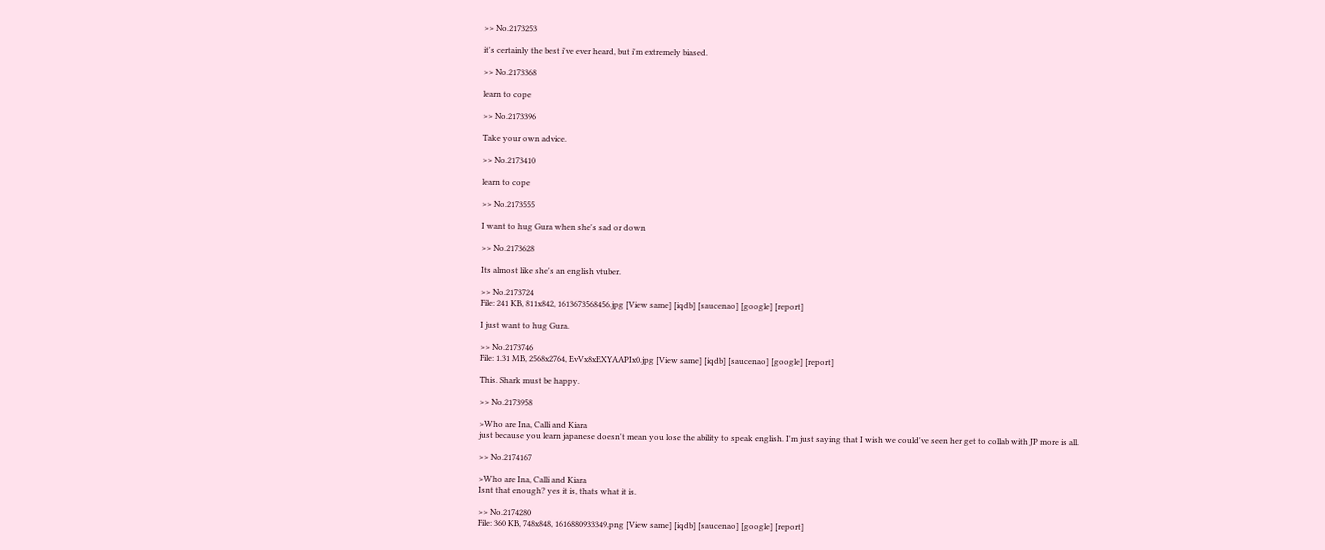>> No.2173253

it's certainly the best i've ever heard, but i'm extremely biased.

>> No.2173368

learn to cope

>> No.2173396

Take your own advice.

>> No.2173410

learn to cope

>> No.2173555

I want to hug Gura when she's sad or down

>> No.2173628

Its almost like she's an english vtuber.

>> No.2173724
File: 241 KB, 811x842, 1613673568456.jpg [View same] [iqdb] [saucenao] [google] [report]

I just want to hug Gura.

>> No.2173746
File: 1.31 MB, 2568x2764, EvVx8xEXYAAPIx0.jpg [View same] [iqdb] [saucenao] [google] [report]

This. Shark must be happy.

>> No.2173958

>Who are Ina, Calli and Kiara
just because you learn japanese doesn't mean you lose the ability to speak english. I'm just saying that I wish we could've seen her get to collab with JP more is all.

>> No.2174167

>Who are Ina, Calli and Kiara
Isnt that enough? yes it is, thats what it is.

>> No.2174280
File: 360 KB, 748x848, 1616880933349.png [View same] [iqdb] [saucenao] [google] [report]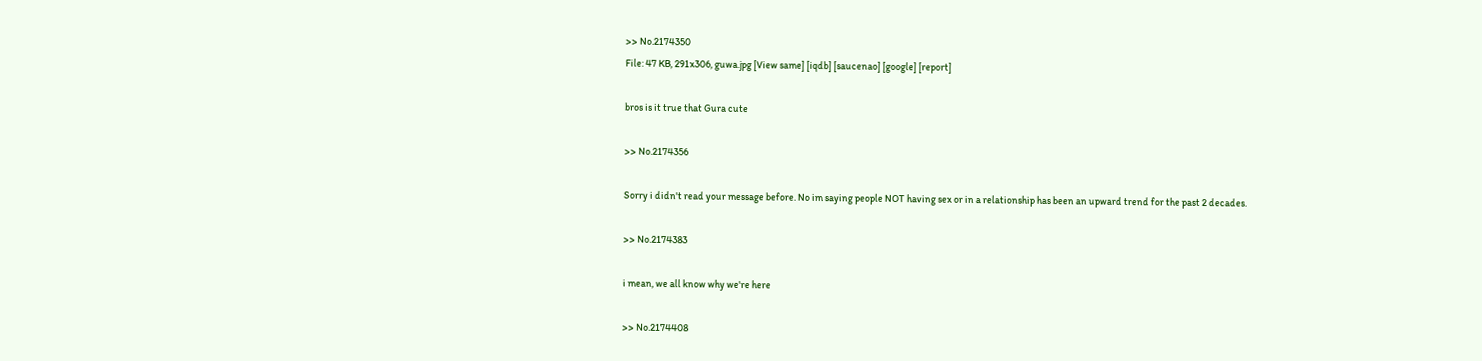>> No.2174350
File: 47 KB, 291x306, guwa.jpg [View same] [iqdb] [saucenao] [google] [report]

bros is it true that Gura cute

>> No.2174356

Sorry i didn't read your message before. No im saying people NOT having sex or in a relationship has been an upward trend for the past 2 decades.

>> No.2174383

i mean, we all know why we're here

>> No.2174408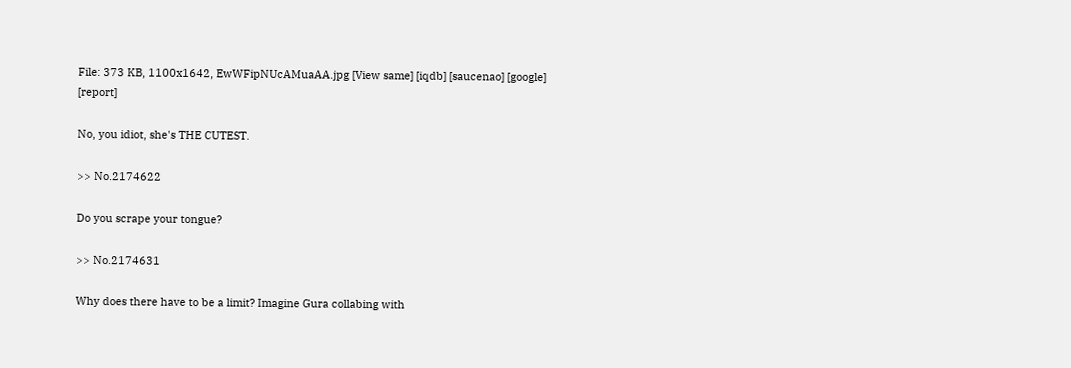File: 373 KB, 1100x1642, EwWFipNUcAMuaAA.jpg [View same] [iqdb] [saucenao] [google] [report]

No, you idiot, she's THE CUTEST.

>> No.2174622

Do you scrape your tongue?

>> No.2174631

Why does there have to be a limit? Imagine Gura collabing with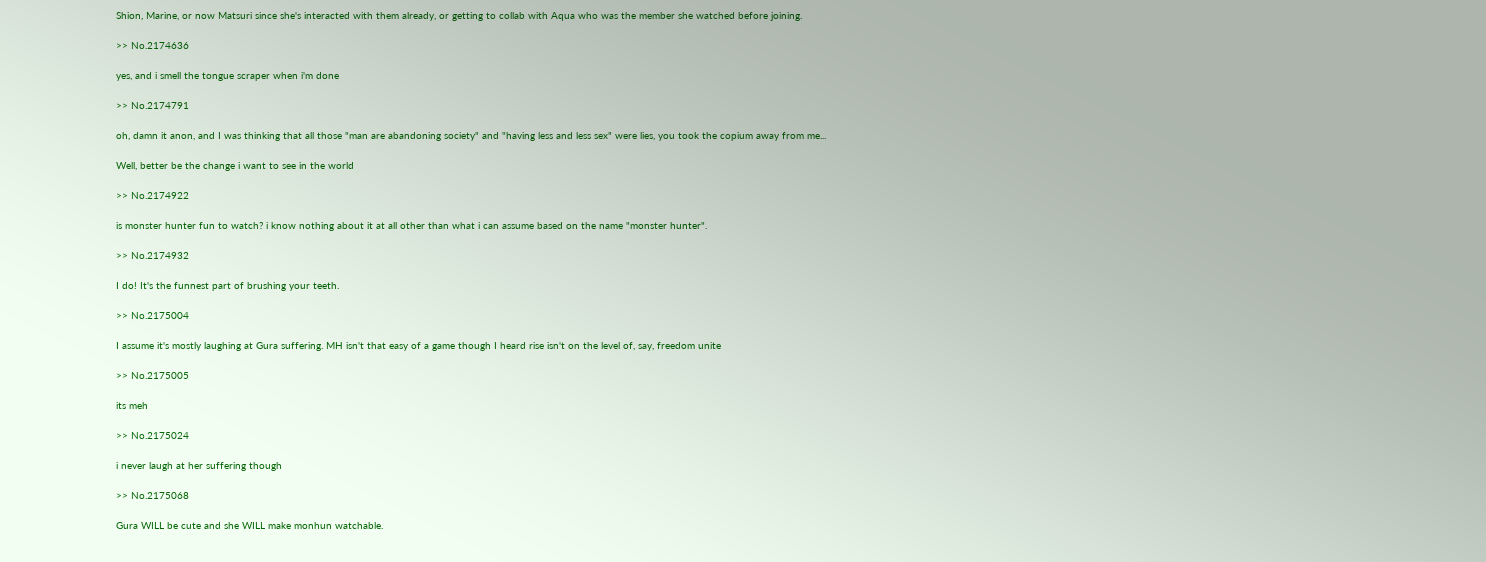Shion, Marine, or now Matsuri since she's interacted with them already, or getting to collab with Aqua who was the member she watched before joining.

>> No.2174636

yes, and i smell the tongue scraper when i'm done

>> No.2174791

oh, damn it anon, and I was thinking that all those "man are abandoning society" and "having less and less sex" were lies, you took the copium away from me...

Well, better be the change i want to see in the world

>> No.2174922

is monster hunter fun to watch? i know nothing about it at all other than what i can assume based on the name "monster hunter".

>> No.2174932

I do! It's the funnest part of brushing your teeth.

>> No.2175004

I assume it's mostly laughing at Gura suffering. MH isn't that easy of a game though I heard rise isn't on the level of, say, freedom unite

>> No.2175005

its meh

>> No.2175024

i never laugh at her suffering though

>> No.2175068

Gura WILL be cute and she WILL make monhun watchable.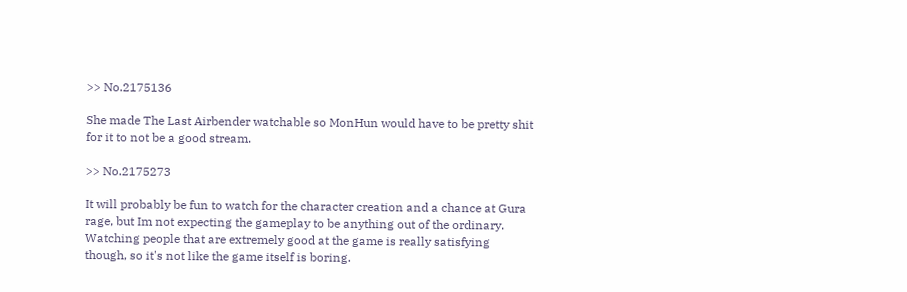>> No.2175136

She made The Last Airbender watchable so MonHun would have to be pretty shit for it to not be a good stream.

>> No.2175273

It will probably be fun to watch for the character creation and a chance at Gura rage, but Im not expecting the gameplay to be anything out of the ordinary. Watching people that are extremely good at the game is really satisfying though, so it's not like the game itself is boring.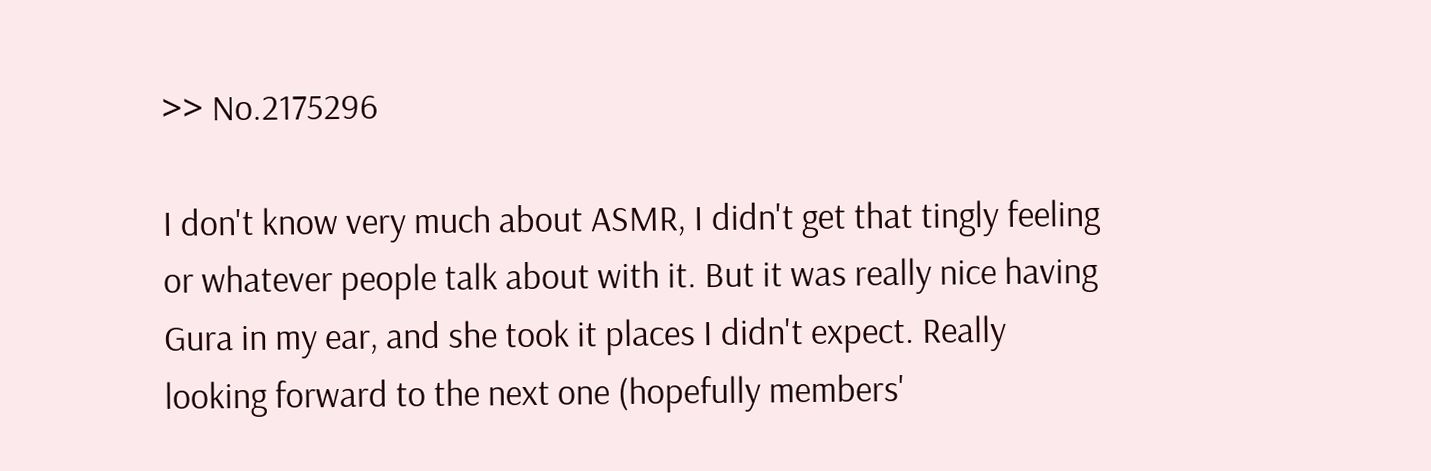>> No.2175296

I don't know very much about ASMR, I didn't get that tingly feeling or whatever people talk about with it. But it was really nice having Gura in my ear, and she took it places I didn't expect. Really looking forward to the next one (hopefully members'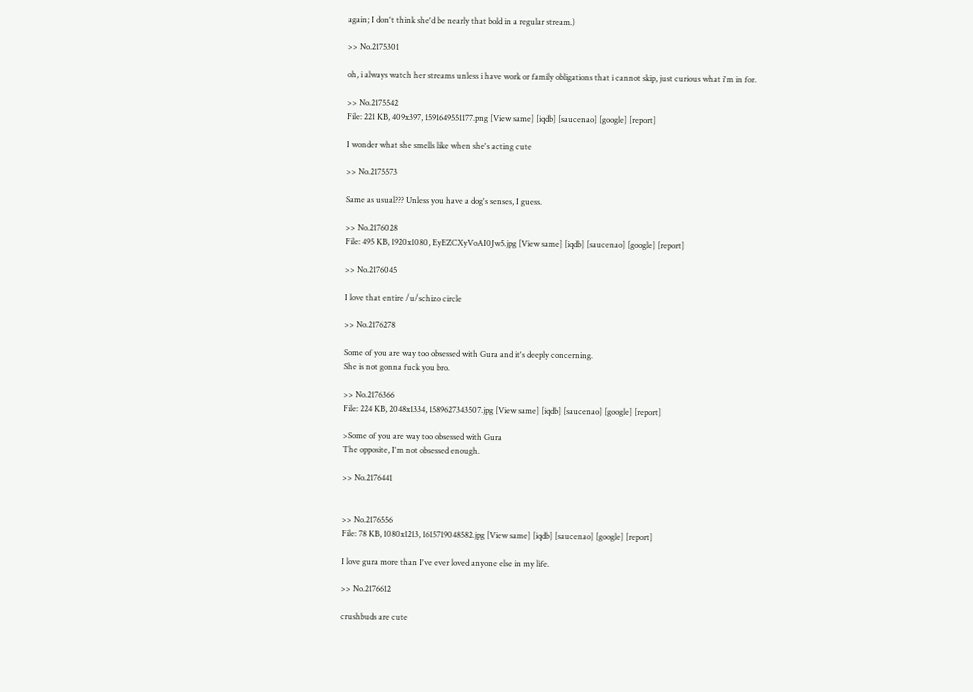again; I don't think she'd be nearly that bold in a regular stream.)

>> No.2175301

oh, i always watch her streams unless i have work or family obligations that i cannot skip, just curious what i'm in for.

>> No.2175542
File: 221 KB, 409x397, 1591649551177.png [View same] [iqdb] [saucenao] [google] [report]

I wonder what she smells like when she's acting cute

>> No.2175573

Same as usual??? Unless you have a dog's senses, I guess.

>> No.2176028
File: 495 KB, 1920x1080, EyEZCXyVoAI0Jw5.jpg [View same] [iqdb] [saucenao] [google] [report]

>> No.2176045

I love that entire /u/schizo circle

>> No.2176278

Some of you are way too obsessed with Gura and it's deeply concerning.
She is not gonna fuck you bro.

>> No.2176366
File: 224 KB, 2048x1334, 1589627343507.jpg [View same] [iqdb] [saucenao] [google] [report]

>Some of you are way too obsessed with Gura
The opposite, I'm not obsessed enough.

>> No.2176441


>> No.2176556
File: 78 KB, 1080x1213, 1615719048582.jpg [View same] [iqdb] [saucenao] [google] [report]

I love gura more than I've ever loved anyone else in my life.

>> No.2176612

crushbuds are cute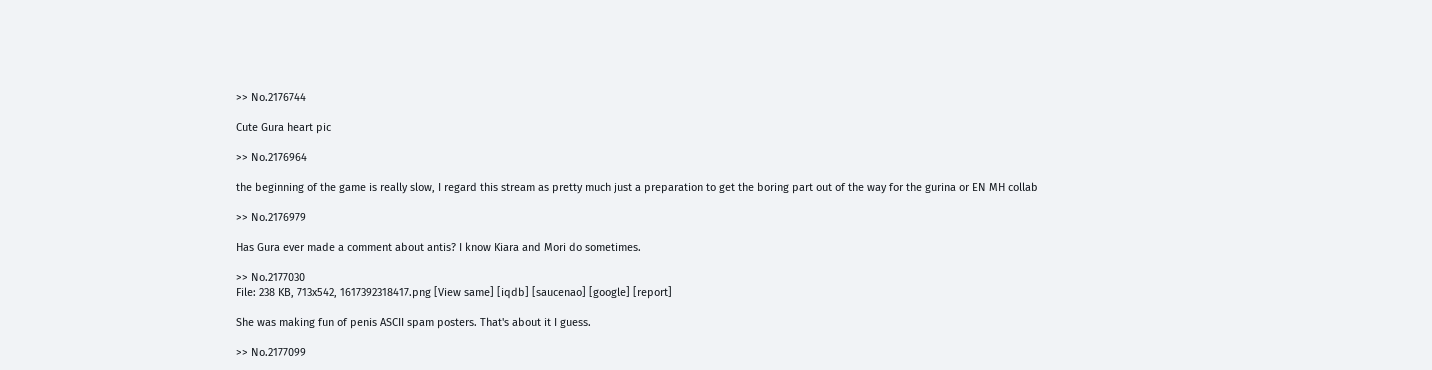>> No.2176744

Cute Gura heart pic

>> No.2176964

the beginning of the game is really slow, I regard this stream as pretty much just a preparation to get the boring part out of the way for the gurina or EN MH collab

>> No.2176979

Has Gura ever made a comment about antis? I know Kiara and Mori do sometimes.

>> No.2177030
File: 238 KB, 713x542, 1617392318417.png [View same] [iqdb] [saucenao] [google] [report]

She was making fun of penis ASCII spam posters. That's about it I guess.

>> No.2177099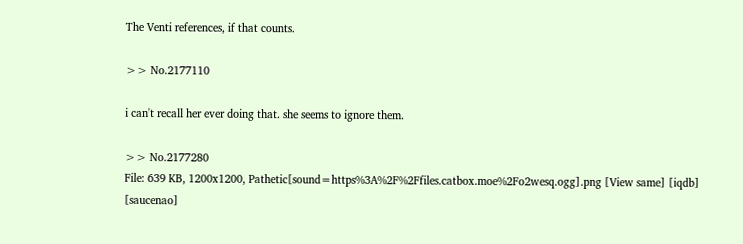The Venti references, if that counts.

>> No.2177110

i can't recall her ever doing that. she seems to ignore them.

>> No.2177280
File: 639 KB, 1200x1200, Pathetic[sound=https%3A%2F%2Ffiles.catbox.moe%2Fo2wesq.ogg].png [View same] [iqdb] [saucenao]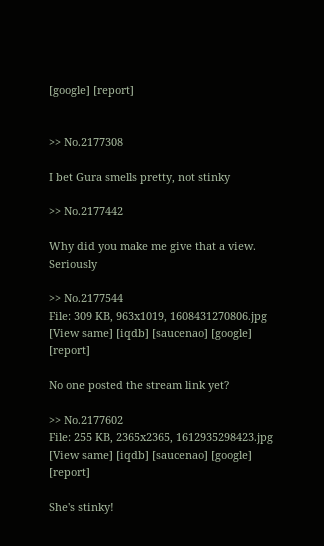[google] [report]


>> No.2177308

I bet Gura smells pretty, not stinky

>> No.2177442

Why did you make me give that a view. Seriously

>> No.2177544
File: 309 KB, 963x1019, 1608431270806.jpg [View same] [iqdb] [saucenao] [google] [report]

No one posted the stream link yet?

>> No.2177602
File: 255 KB, 2365x2365, 1612935298423.jpg [View same] [iqdb] [saucenao] [google] [report]

She's stinky!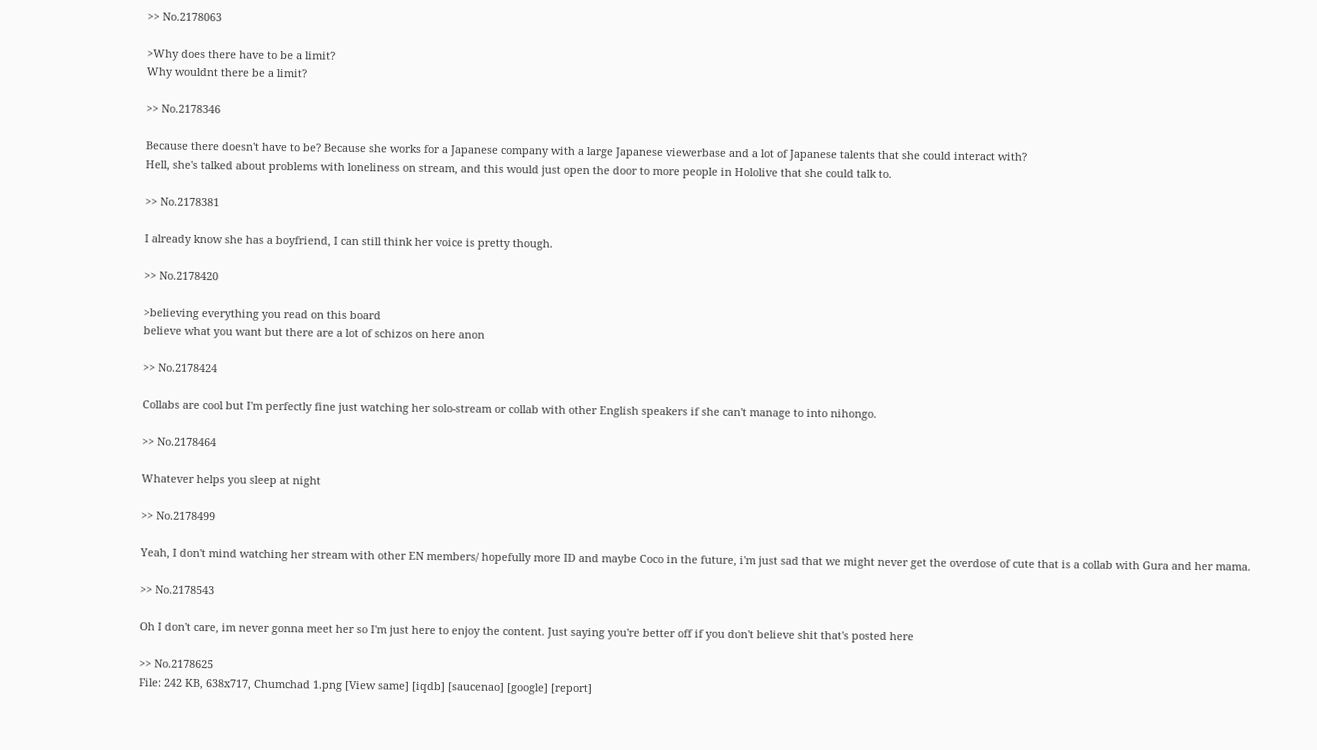>> No.2178063

>Why does there have to be a limit?
Why wouldnt there be a limit?

>> No.2178346

Because there doesn't have to be? Because she works for a Japanese company with a large Japanese viewerbase and a lot of Japanese talents that she could interact with?
Hell, she's talked about problems with loneliness on stream, and this would just open the door to more people in Hololive that she could talk to.

>> No.2178381

I already know she has a boyfriend, I can still think her voice is pretty though.

>> No.2178420

>believing everything you read on this board
believe what you want but there are a lot of schizos on here anon

>> No.2178424

Collabs are cool but I'm perfectly fine just watching her solo-stream or collab with other English speakers if she can't manage to into nihongo.

>> No.2178464

Whatever helps you sleep at night

>> No.2178499

Yeah, I don't mind watching her stream with other EN members/ hopefully more ID and maybe Coco in the future, i'm just sad that we might never get the overdose of cute that is a collab with Gura and her mama.

>> No.2178543

Oh I don't care, im never gonna meet her so I'm just here to enjoy the content. Just saying you're better off if you don't believe shit that's posted here

>> No.2178625
File: 242 KB, 638x717, Chumchad 1.png [View same] [iqdb] [saucenao] [google] [report]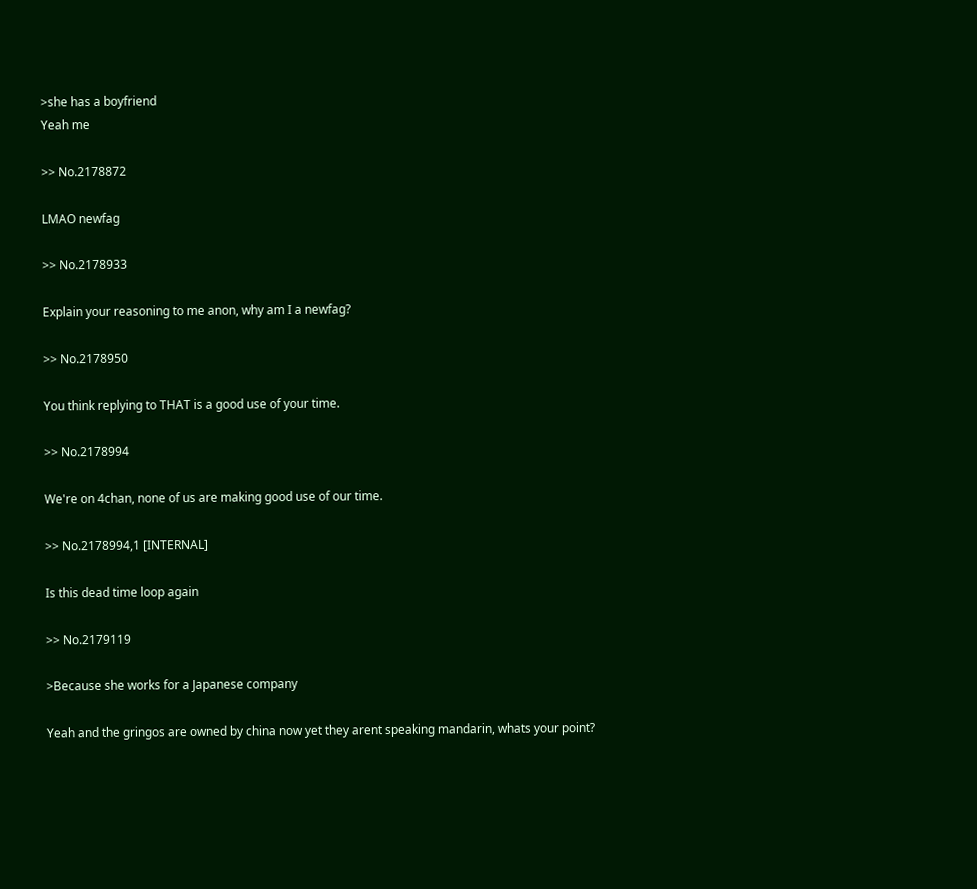>she has a boyfriend
Yeah me

>> No.2178872

LMAO newfag

>> No.2178933

Explain your reasoning to me anon, why am I a newfag?

>> No.2178950

You think replying to THAT is a good use of your time.

>> No.2178994

We're on 4chan, none of us are making good use of our time.

>> No.2178994,1 [INTERNAL]

Is this dead time loop again

>> No.2179119

>Because she works for a Japanese company

Yeah and the gringos are owned by china now yet they arent speaking mandarin, whats your point?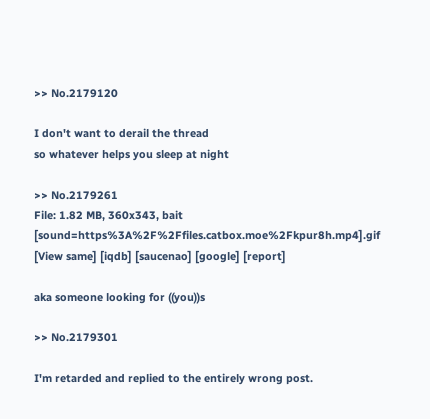>> No.2179120

I don't want to derail the thread
so whatever helps you sleep at night

>> No.2179261
File: 1.82 MB, 360x343, bait [sound=https%3A%2F%2Ffiles.catbox.moe%2Fkpur8h.mp4].gif [View same] [iqdb] [saucenao] [google] [report]

aka someone looking for ((you))s

>> No.2179301

I'm retarded and replied to the entirely wrong post.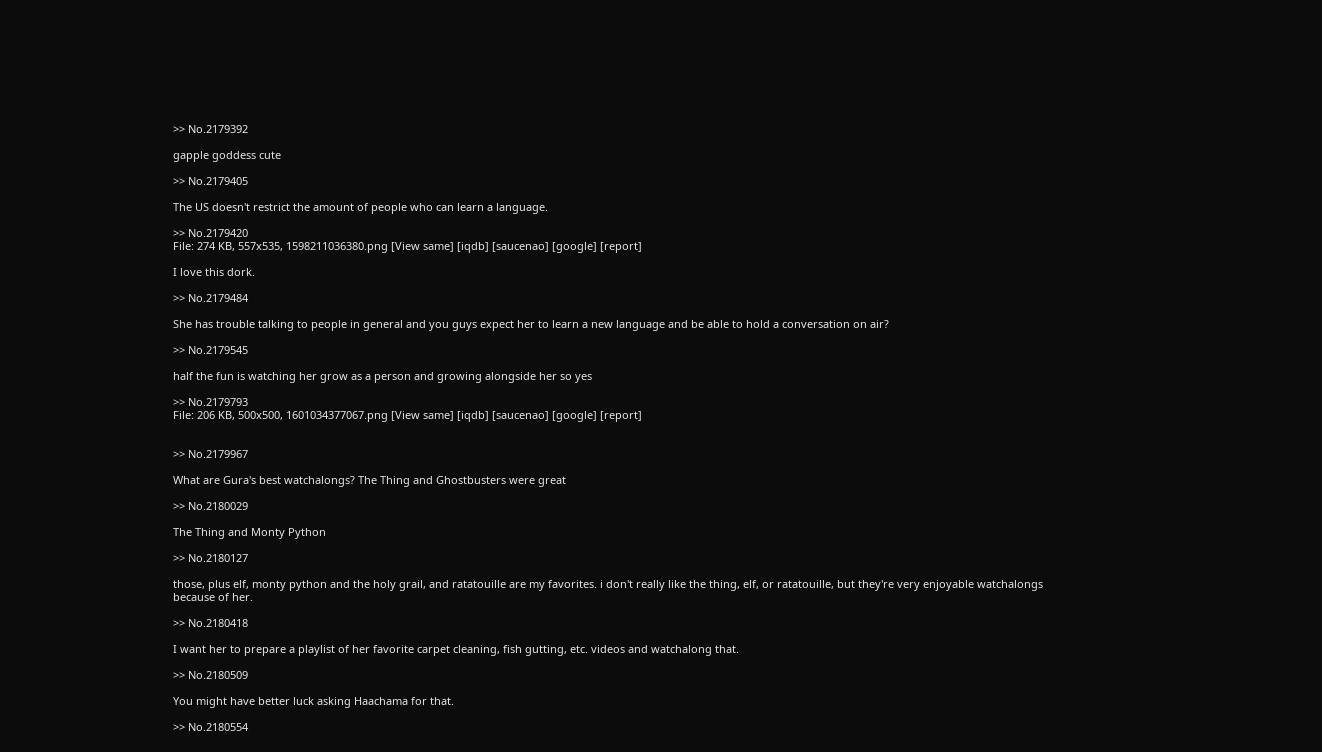>> No.2179392

gapple goddess cute

>> No.2179405

The US doesn't restrict the amount of people who can learn a language.

>> No.2179420
File: 274 KB, 557x535, 1598211036380.png [View same] [iqdb] [saucenao] [google] [report]

I love this dork.

>> No.2179484

She has trouble talking to people in general and you guys expect her to learn a new language and be able to hold a conversation on air?

>> No.2179545

half the fun is watching her grow as a person and growing alongside her so yes

>> No.2179793
File: 206 KB, 500x500, 1601034377067.png [View same] [iqdb] [saucenao] [google] [report]


>> No.2179967

What are Gura's best watchalongs? The Thing and Ghostbusters were great

>> No.2180029

The Thing and Monty Python

>> No.2180127

those, plus elf, monty python and the holy grail, and ratatouille are my favorites. i don't really like the thing, elf, or ratatouille, but they're very enjoyable watchalongs because of her.

>> No.2180418

I want her to prepare a playlist of her favorite carpet cleaning, fish gutting, etc. videos and watchalong that.

>> No.2180509

You might have better luck asking Haachama for that.

>> No.2180554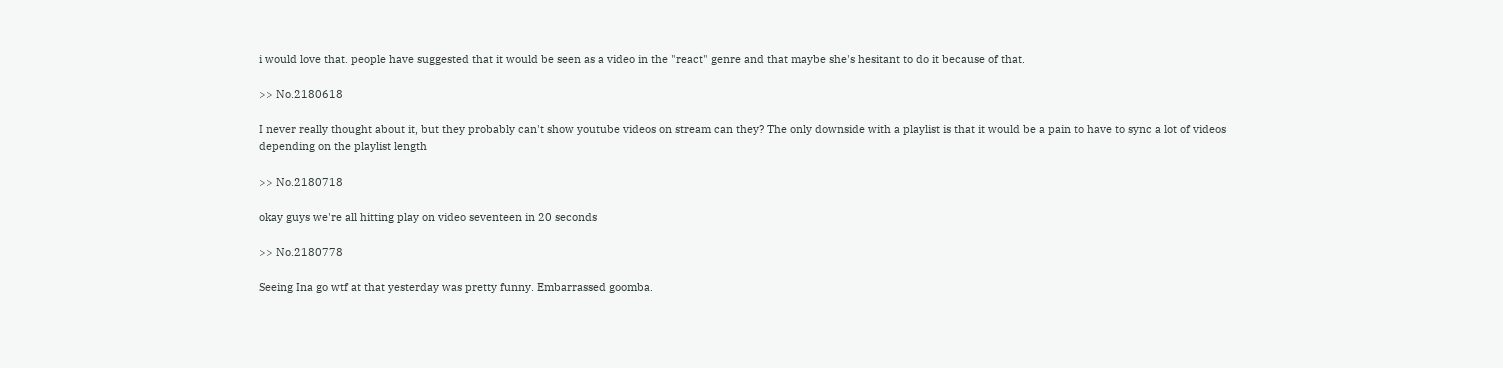i would love that. people have suggested that it would be seen as a video in the "react" genre and that maybe she's hesitant to do it because of that.

>> No.2180618

I never really thought about it, but they probably can't show youtube videos on stream can they? The only downside with a playlist is that it would be a pain to have to sync a lot of videos depending on the playlist length

>> No.2180718

okay guys we're all hitting play on video seventeen in 20 seconds

>> No.2180778

Seeing Ina go wtf at that yesterday was pretty funny. Embarrassed goomba.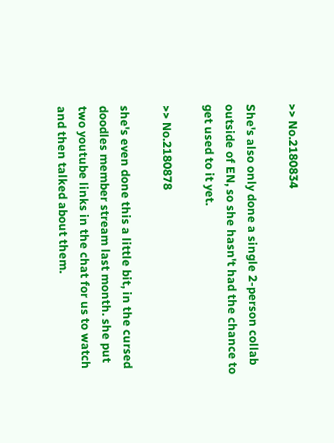>> No.2180834

She's also only done a single 2-person collab outside of EN, so she hasn't had the chance to get used to it yet.

>> No.2180878

she's even done this a little bit, in the cursed doodles member stream last month. she put two youtube links in the chat for us to watch and then talked about them.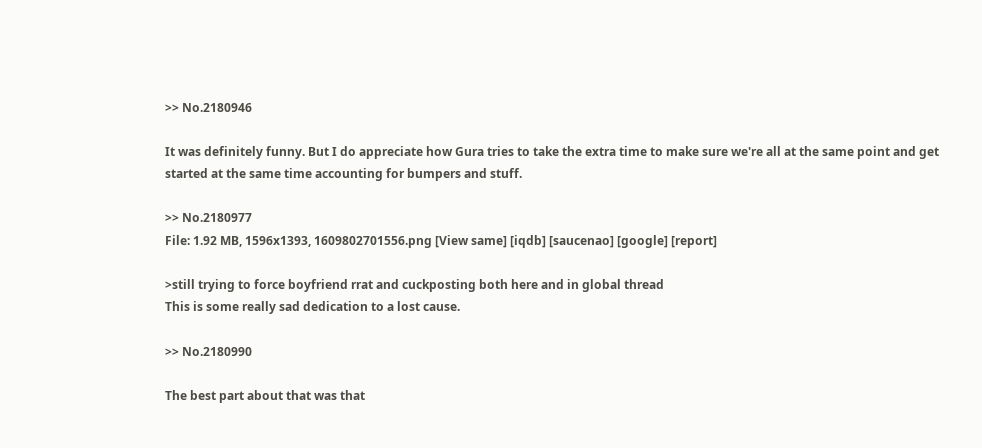>> No.2180946

It was definitely funny. But I do appreciate how Gura tries to take the extra time to make sure we're all at the same point and get started at the same time accounting for bumpers and stuff.

>> No.2180977
File: 1.92 MB, 1596x1393, 1609802701556.png [View same] [iqdb] [saucenao] [google] [report]

>still trying to force boyfriend rrat and cuckposting both here and in global thread
This is some really sad dedication to a lost cause.

>> No.2180990

The best part about that was that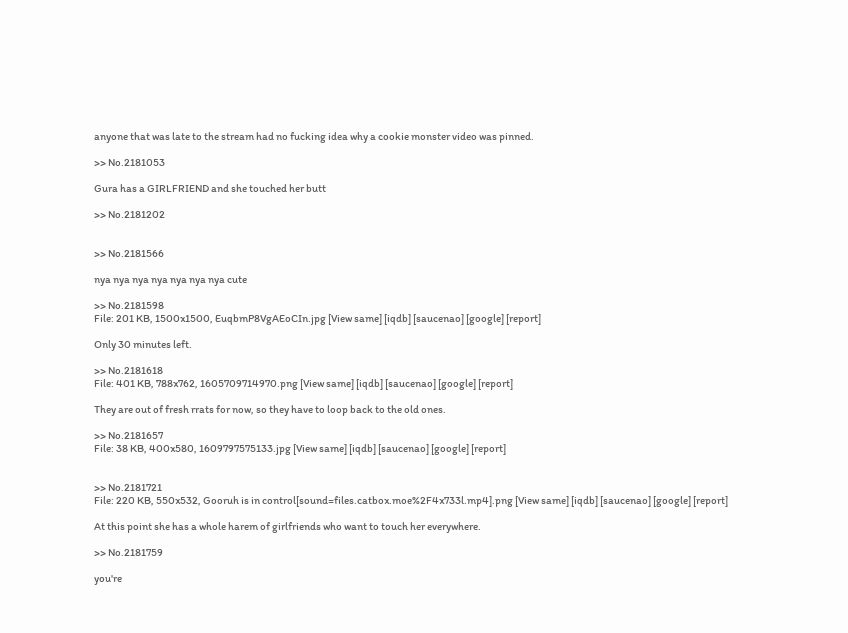anyone that was late to the stream had no fucking idea why a cookie monster video was pinned.

>> No.2181053

Gura has a GIRLFRIEND and she touched her butt

>> No.2181202


>> No.2181566

nya nya nya nya nya nya nya cute

>> No.2181598
File: 201 KB, 1500x1500, EuqbmP8VgAEoCIn.jpg [View same] [iqdb] [saucenao] [google] [report]

Only 30 minutes left.

>> No.2181618
File: 401 KB, 788x762, 1605709714970.png [View same] [iqdb] [saucenao] [google] [report]

They are out of fresh rrats for now, so they have to loop back to the old ones.

>> No.2181657
File: 38 KB, 400x580, 1609797575133.jpg [View same] [iqdb] [saucenao] [google] [report]


>> No.2181721
File: 220 KB, 550x532, Gooruh is in control[sound=files.catbox.moe%2F4x733l.mp4].png [View same] [iqdb] [saucenao] [google] [report]

At this point she has a whole harem of girlfriends who want to touch her everywhere.

>> No.2181759

you're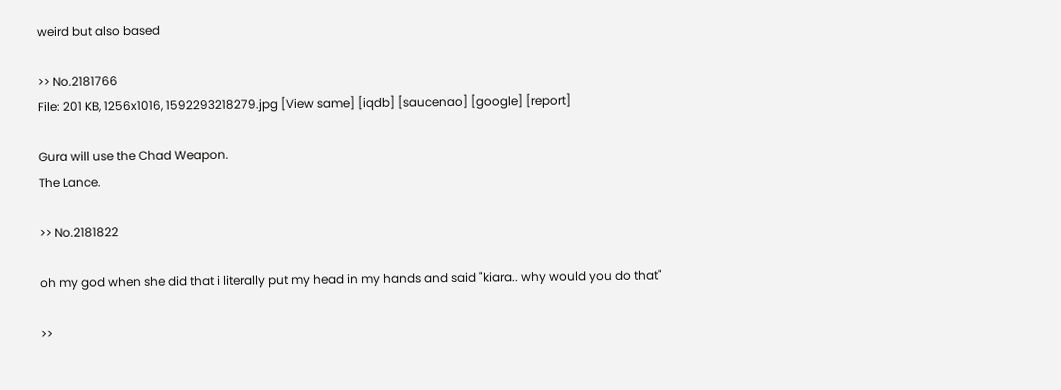weird but also based

>> No.2181766
File: 201 KB, 1256x1016, 1592293218279.jpg [View same] [iqdb] [saucenao] [google] [report]

Gura will use the Chad Weapon.
The Lance.

>> No.2181822

oh my god when she did that i literally put my head in my hands and said "kiara.. why would you do that"

>>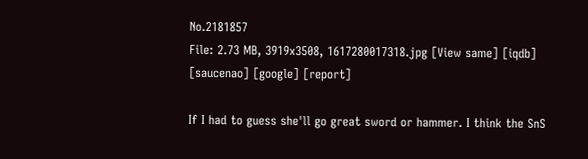No.2181857
File: 2.73 MB, 3919x3508, 1617280017318.jpg [View same] [iqdb] [saucenao] [google] [report]

If I had to guess she'll go great sword or hammer. I think the SnS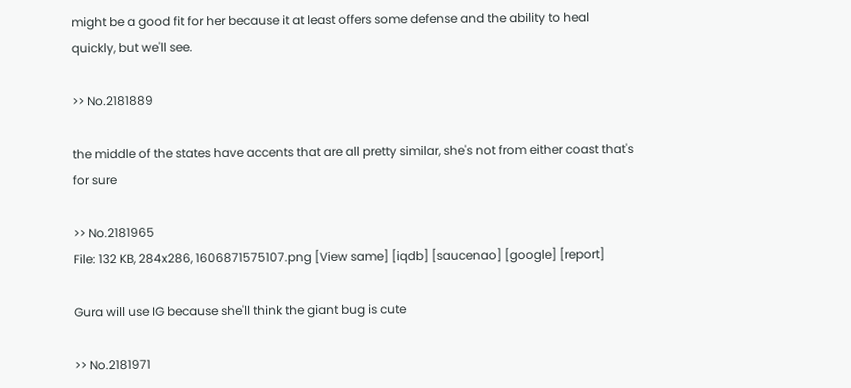might be a good fit for her because it at least offers some defense and the ability to heal quickly, but we'll see.

>> No.2181889

the middle of the states have accents that are all pretty similar, she's not from either coast that's for sure

>> No.2181965
File: 132 KB, 284x286, 1606871575107.png [View same] [iqdb] [saucenao] [google] [report]

Gura will use IG because she'll think the giant bug is cute

>> No.2181971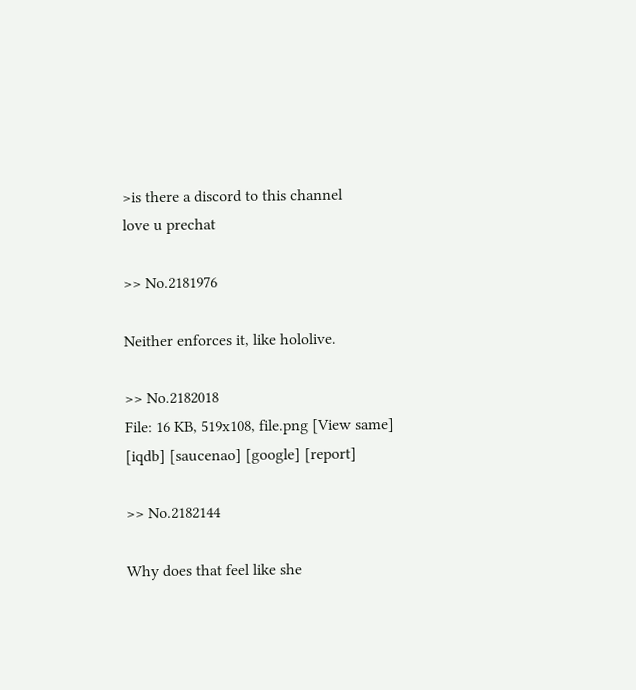>is there a discord to this channel
love u prechat

>> No.2181976

Neither enforces it, like hololive.

>> No.2182018
File: 16 KB, 519x108, file.png [View same] [iqdb] [saucenao] [google] [report]

>> No.2182144

Why does that feel like she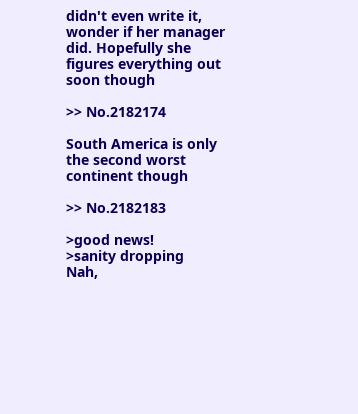didn't even write it, wonder if her manager did. Hopefully she figures everything out soon though

>> No.2182174

South America is only the second worst continent though

>> No.2182183

>good news!
>sanity dropping
Nah,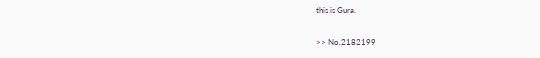this is Gura.

>> No.2182199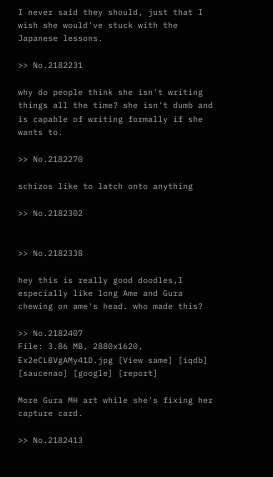I never said they should, just that I wish she would've stuck with the Japanese lessons.

>> No.2182231

why do people think she isn't writing things all the time? she isn't dumb and is capable of writing formally if she wants to.

>> No.2182270

schizos like to latch onto anything

>> No.2182302


>> No.2182338

hey this is really good doodles,I especially like long Ame and Gura chewing on ame's head. who made this?

>> No.2182407
File: 3.86 MB, 2880x1620, Ex2eCLBVgAMy41D.jpg [View same] [iqdb] [saucenao] [google] [report]

More Gura MH art while she's fixing her capture card.

>> No.2182413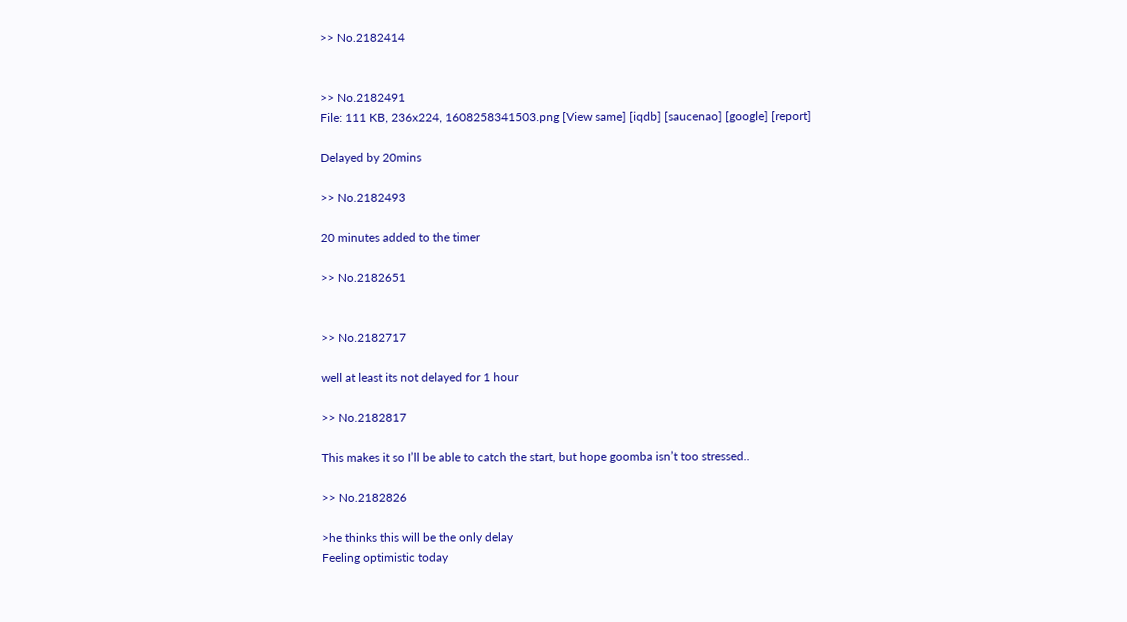>> No.2182414


>> No.2182491
File: 111 KB, 236x224, 1608258341503.png [View same] [iqdb] [saucenao] [google] [report]

Delayed by 20mins

>> No.2182493

20 minutes added to the timer

>> No.2182651


>> No.2182717

well at least its not delayed for 1 hour

>> No.2182817

This makes it so I’ll be able to catch the start, but hope goomba isn’t too stressed..

>> No.2182826

>he thinks this will be the only delay
Feeling optimistic today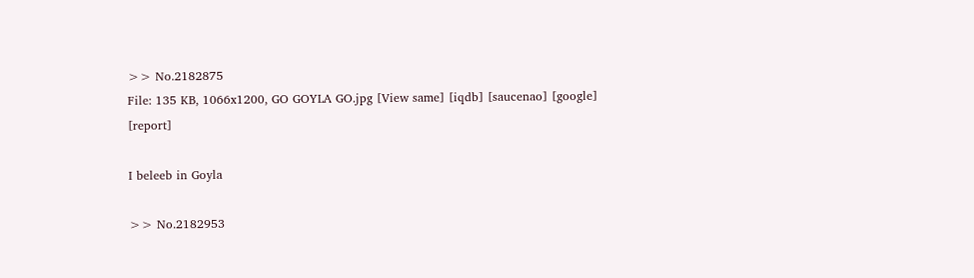>> No.2182875
File: 135 KB, 1066x1200, GO GOYLA GO.jpg [View same] [iqdb] [saucenao] [google] [report]

I beleeb in Goyla

>> No.2182953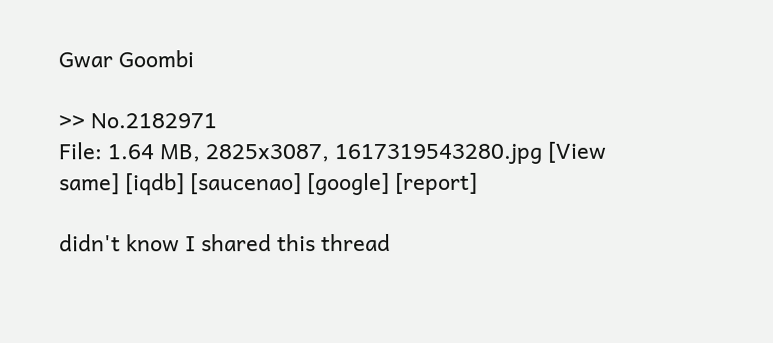Gwar Goombi

>> No.2182971
File: 1.64 MB, 2825x3087, 1617319543280.jpg [View same] [iqdb] [saucenao] [google] [report]

didn't know I shared this thread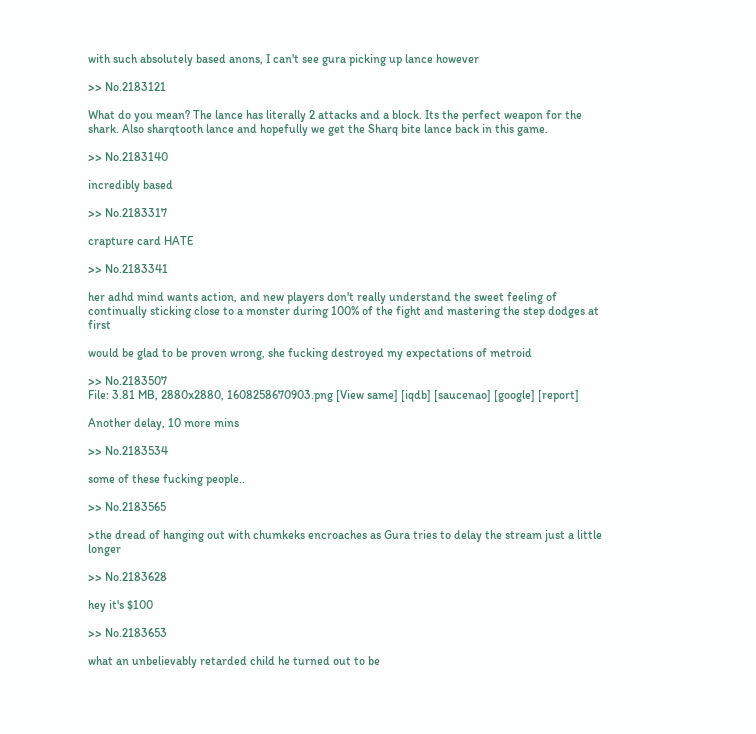with such absolutely based anons, I can't see gura picking up lance however

>> No.2183121

What do you mean? The lance has literally 2 attacks and a block. Its the perfect weapon for the shark. Also sharqtooth lance and hopefully we get the Sharq bite lance back in this game.

>> No.2183140

incredibly based

>> No.2183317

crapture card HATE

>> No.2183341

her adhd mind wants action, and new players don't really understand the sweet feeling of continually sticking close to a monster during 100% of the fight and mastering the step dodges at first

would be glad to be proven wrong, she fucking destroyed my expectations of metroid

>> No.2183507
File: 3.81 MB, 2880x2880, 1608258670903.png [View same] [iqdb] [saucenao] [google] [report]

Another delay, 10 more mins

>> No.2183534

some of these fucking people..

>> No.2183565

>the dread of hanging out with chumkeks encroaches as Gura tries to delay the stream just a little longer

>> No.2183628

hey it's $100

>> No.2183653

what an unbelievably retarded child he turned out to be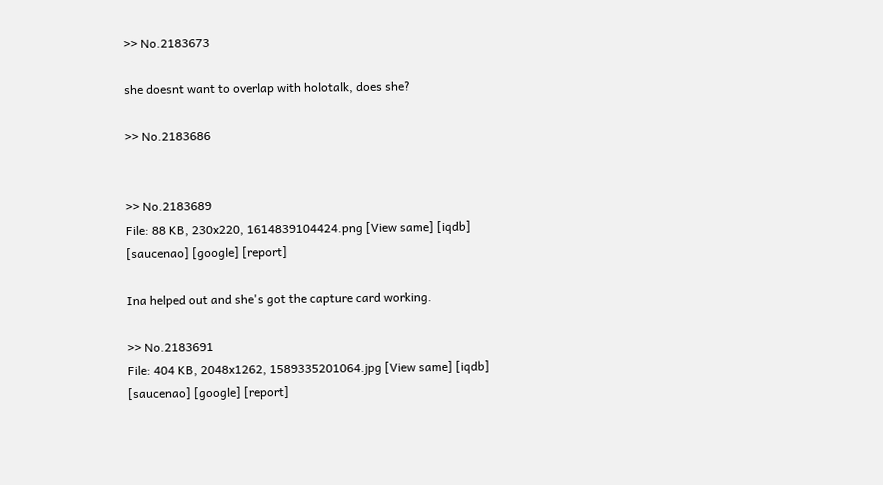>> No.2183673

she doesnt want to overlap with holotalk, does she?

>> No.2183686


>> No.2183689
File: 88 KB, 230x220, 1614839104424.png [View same] [iqdb] [saucenao] [google] [report]

Ina helped out and she's got the capture card working.

>> No.2183691
File: 404 KB, 2048x1262, 1589335201064.jpg [View same] [iqdb] [saucenao] [google] [report]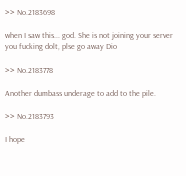>> No.2183698

when I saw this... god. She is not joining your server you fucking dolt, plse go away Dio

>> No.2183778

Another dumbass underage to add to the pile.

>> No.2183793

I hope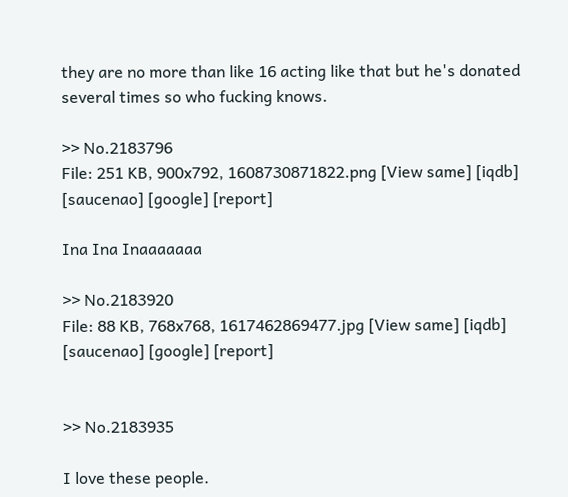they are no more than like 16 acting like that but he's donated several times so who fucking knows.

>> No.2183796
File: 251 KB, 900x792, 1608730871822.png [View same] [iqdb] [saucenao] [google] [report]

Ina Ina Inaaaaaaa

>> No.2183920
File: 88 KB, 768x768, 1617462869477.jpg [View same] [iqdb] [saucenao] [google] [report]


>> No.2183935

I love these people.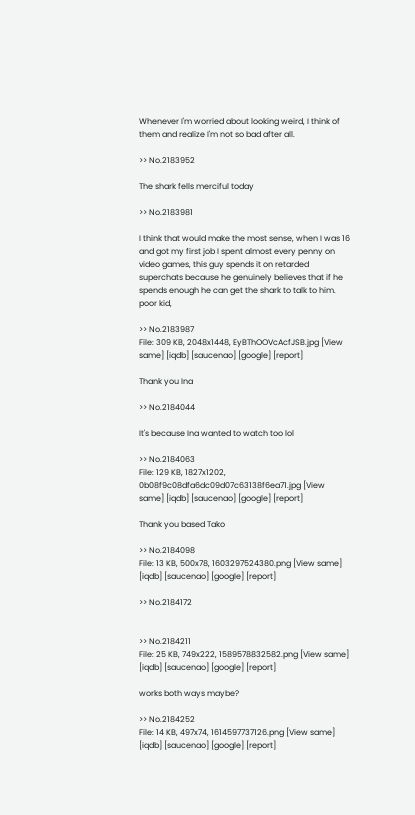Whenever I'm worried about looking weird, I think of them and realize I'm not so bad after all.

>> No.2183952

The shark fells merciful today

>> No.2183981

I think that would make the most sense, when I was 16 and got my first job I spent almost every penny on video games, this guy spends it on retarded superchats because he genuinely believes that if he spends enough he can get the shark to talk to him. poor kid,

>> No.2183987
File: 309 KB, 2048x1448, EyBThOOVcAcfJSB.jpg [View same] [iqdb] [saucenao] [google] [report]

Thank you Ina

>> No.2184044

It's because Ina wanted to watch too lol

>> No.2184063
File: 129 KB, 1827x1202, 0b08f9c08dfa6dc09d07c63138f6ea71.jpg [View same] [iqdb] [saucenao] [google] [report]

Thank you based Tako

>> No.2184098
File: 13 KB, 500x78, 1603297524380.png [View same] [iqdb] [saucenao] [google] [report]

>> No.2184172


>> No.2184211
File: 25 KB, 749x222, 1589578832582.png [View same] [iqdb] [saucenao] [google] [report]

works both ways maybe?

>> No.2184252
File: 14 KB, 497x74, 1614597737126.png [View same] [iqdb] [saucenao] [google] [report]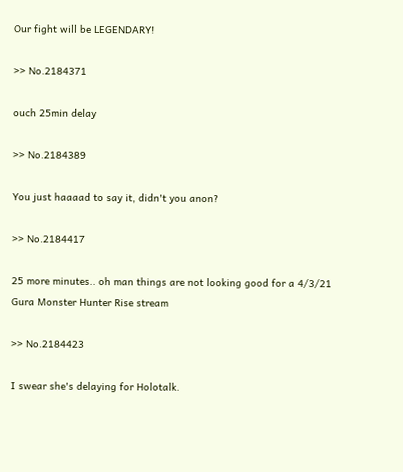Our fight will be LEGENDARY!

>> No.2184371

ouch 25min delay

>> No.2184389

You just haaaad to say it, didn't you anon?

>> No.2184417

25 more minutes.. oh man things are not looking good for a 4/3/21 Gura Monster Hunter Rise stream

>> No.2184423

I swear she's delaying for Holotalk.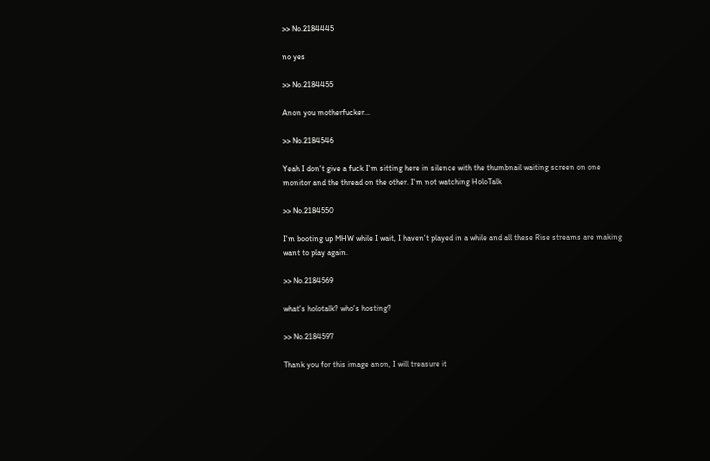>> No.2184445

no yes

>> No.2184455

Anon you motherfucker...

>> No.2184546

Yeah I don't give a fuck I'm sitting here in silence with the thumbnail waiting screen on one monitor and the thread on the other. I'm not watching HoloTalk

>> No.2184550

I'm booting up MHW while I wait, I haven't played in a while and all these Rise streams are making want to play again.

>> No.2184569

what's holotalk? who's hosting?

>> No.2184597

Thank you for this image anon, I will treasure it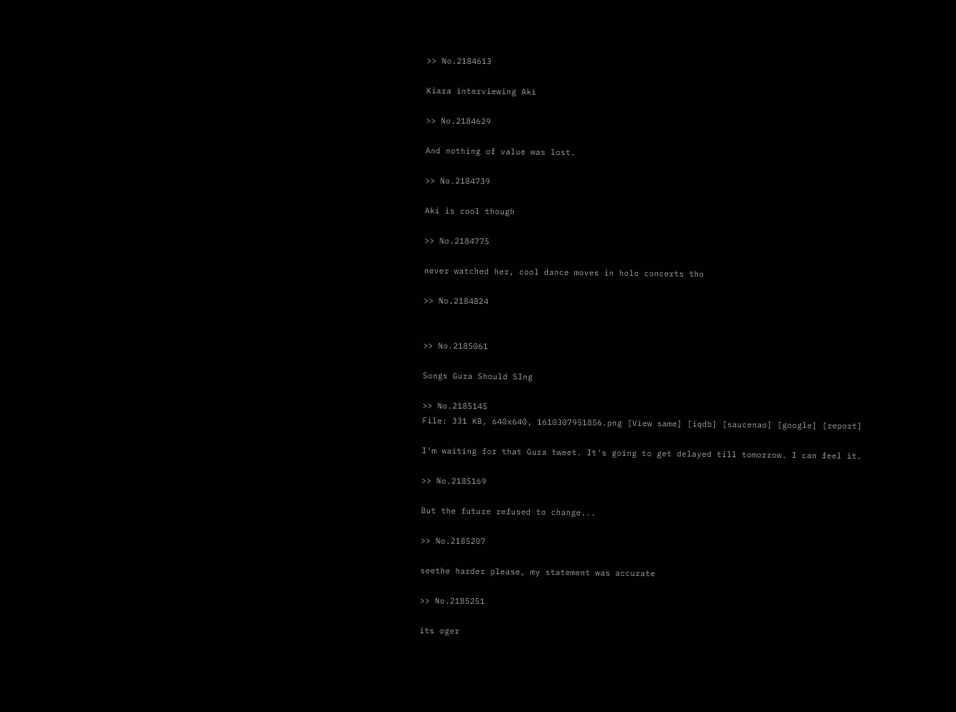>> No.2184613

Kiara interviewing Aki

>> No.2184629

And nothing of value was lost.

>> No.2184739

Aki is cool though

>> No.2184775

never watched her, cool dance moves in holo concerts tho

>> No.2184824


>> No.2185061

Songs Gura Should SIng

>> No.2185145
File: 331 KB, 640x640, 1610307951856.png [View same] [iqdb] [saucenao] [google] [report]

I'm waiting for that Gura tweet. It's going to get delayed till tomorrow. I can feel it.

>> No.2185169

But the future refused to change...

>> No.2185207

seethe harder please, my statement was accurate

>> No.2185251

its oger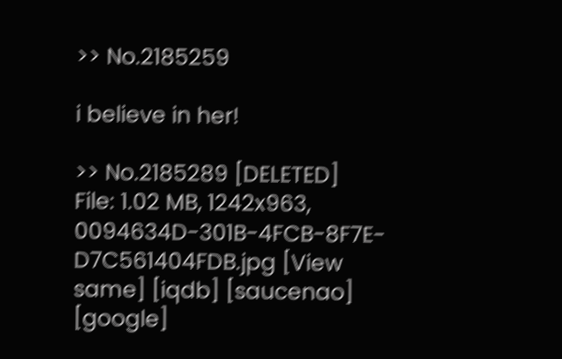>> No.2185259

i believe in her!

>> No.2185289 [DELETED]
File: 1.02 MB, 1242x963, 0094634D-301B-4FCB-8F7E-D7C561404FDB.jpg [View same] [iqdb] [saucenao] [google]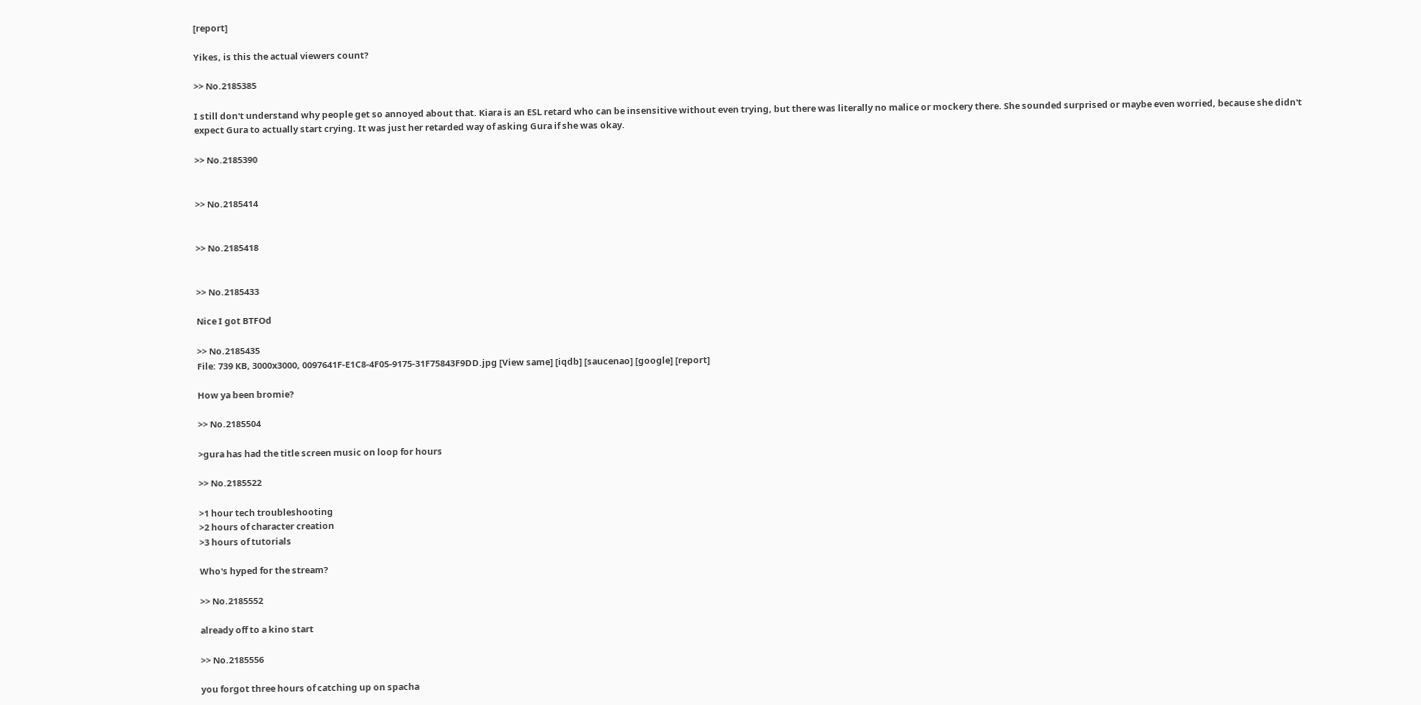[report]

Yikes, is this the actual viewers count?

>> No.2185385

I still don't understand why people get so annoyed about that. Kiara is an ESL retard who can be insensitive without even trying, but there was literally no malice or mockery there. She sounded surprised or maybe even worried, because she didn't expect Gura to actually start crying. It was just her retarded way of asking Gura if she was okay.

>> No.2185390


>> No.2185414


>> No.2185418


>> No.2185433

Nice I got BTFOd

>> No.2185435
File: 739 KB, 3000x3000, 0097641F-E1C8-4F05-9175-31F75843F9DD.jpg [View same] [iqdb] [saucenao] [google] [report]

How ya been bromie?

>> No.2185504

>gura has had the title screen music on loop for hours

>> No.2185522

>1 hour tech troubleshooting
>2 hours of character creation
>3 hours of tutorials

Who's hyped for the stream?

>> No.2185552

already off to a kino start

>> No.2185556

you forgot three hours of catching up on spacha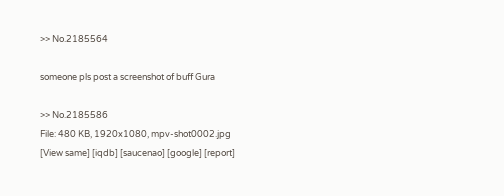>> No.2185564

someone pls post a screenshot of buff Gura

>> No.2185586
File: 480 KB, 1920x1080, mpv-shot0002.jpg [View same] [iqdb] [saucenao] [google] [report]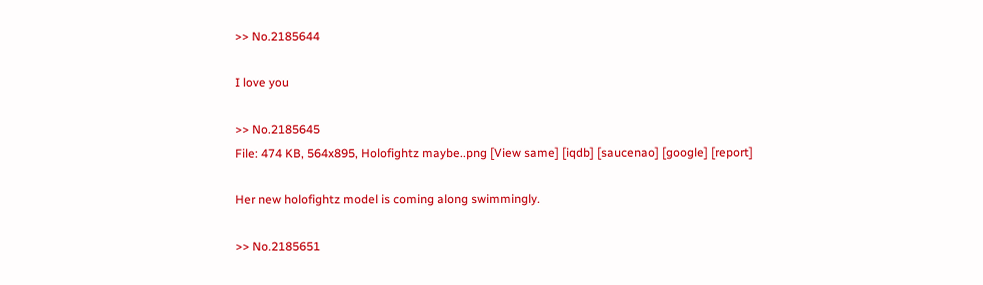>> No.2185644

I love you

>> No.2185645
File: 474 KB, 564x895, Holofightz maybe..png [View same] [iqdb] [saucenao] [google] [report]

Her new holofightz model is coming along swimmingly.

>> No.2185651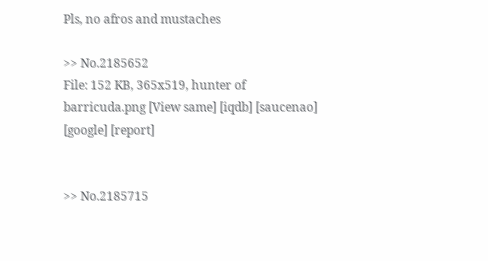Pls, no afros and mustaches

>> No.2185652
File: 152 KB, 365x519, hunter of barricuda.png [View same] [iqdb] [saucenao] [google] [report]


>> No.2185715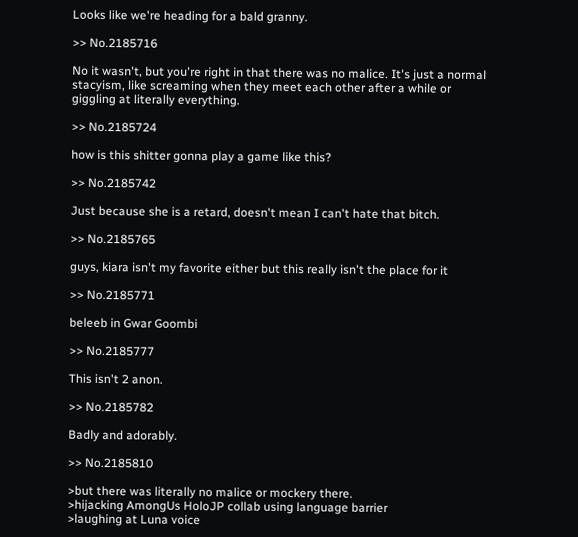Looks like we're heading for a bald granny.

>> No.2185716

No it wasn't, but you're right in that there was no malice. It's just a normal stacyism, like screaming when they meet each other after a while or giggling at literally everything.

>> No.2185724

how is this shitter gonna play a game like this?

>> No.2185742

Just because she is a retard, doesn't mean I can't hate that bitch.

>> No.2185765

guys, kiara isn't my favorite either but this really isn't the place for it

>> No.2185771

beleeb in Gwar Goombi

>> No.2185777

This isn't 2 anon.

>> No.2185782

Badly and adorably.

>> No.2185810

>but there was literally no malice or mockery there.
>hijacking AmongUs HoloJP collab using language barrier
>laughing at Luna voice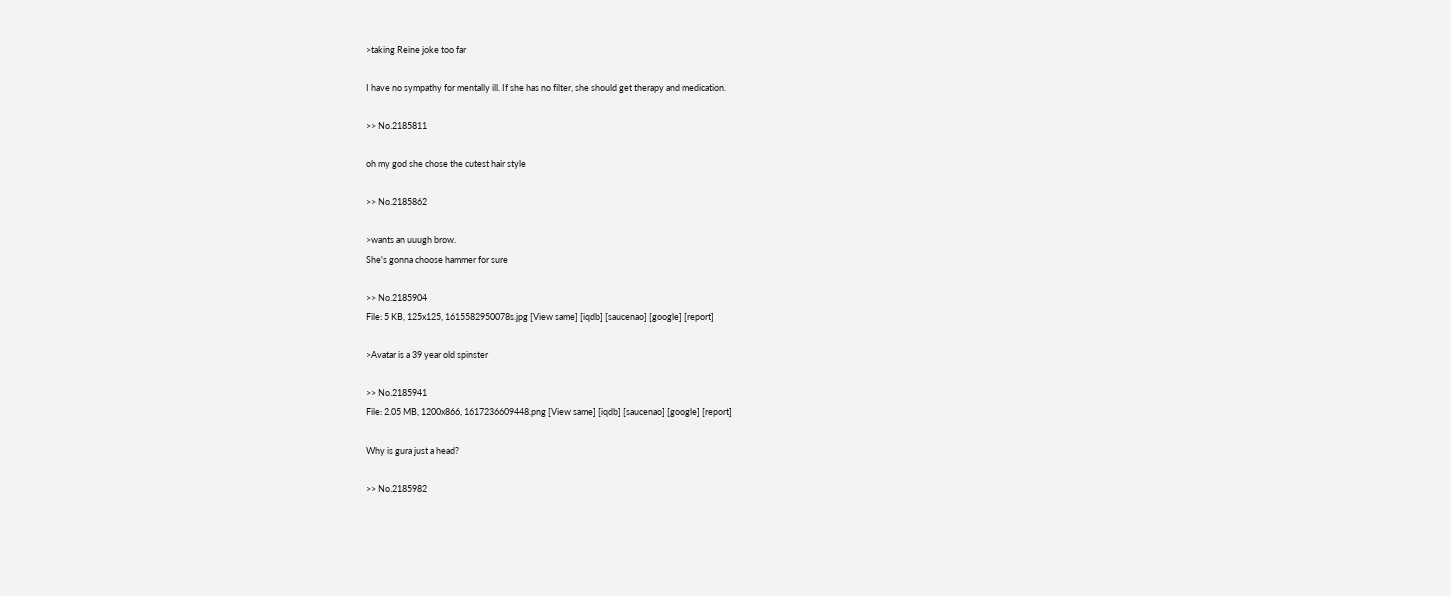>taking Reine joke too far

I have no sympathy for mentally ill. If she has no filter, she should get therapy and medication.

>> No.2185811

oh my god she chose the cutest hair style

>> No.2185862

>wants an uuugh brow.
She's gonna choose hammer for sure

>> No.2185904
File: 5 KB, 125x125, 1615582950078s.jpg [View same] [iqdb] [saucenao] [google] [report]

>Avatar is a 39 year old spinster

>> No.2185941
File: 2.05 MB, 1200x866, 1617236609448.png [View same] [iqdb] [saucenao] [google] [report]

Why is gura just a head?

>> No.2185982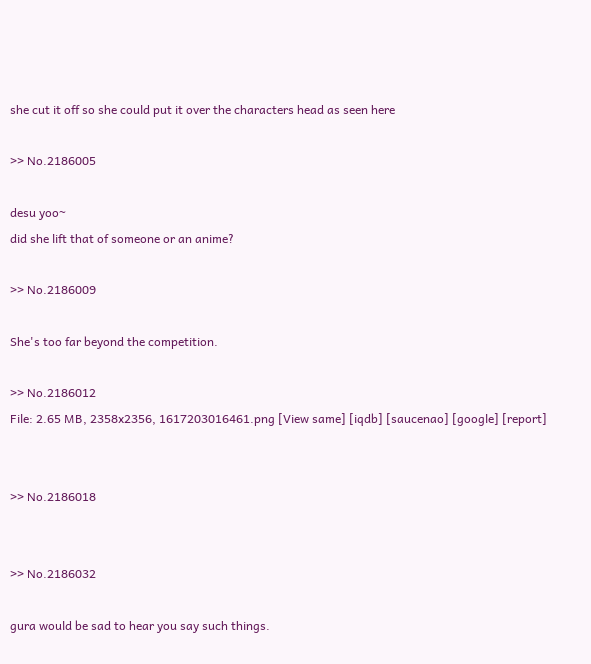she cut it off so she could put it over the characters head as seen here

>> No.2186005

desu yoo~
did she lift that of someone or an anime?

>> No.2186009

She's too far beyond the competition.

>> No.2186012
File: 2.65 MB, 2358x2356, 1617203016461.png [View same] [iqdb] [saucenao] [google] [report]


>> No.2186018


>> No.2186032

gura would be sad to hear you say such things.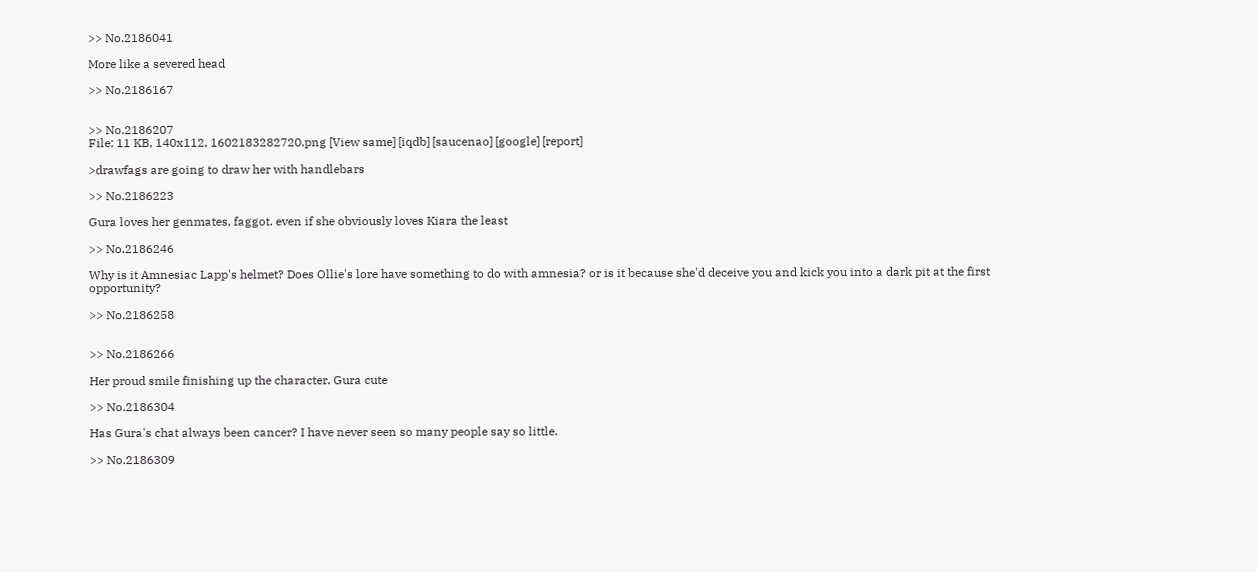>> No.2186041

More like a severed head

>> No.2186167


>> No.2186207
File: 11 KB, 140x112, 1602183282720.png [View same] [iqdb] [saucenao] [google] [report]

>drawfags are going to draw her with handlebars

>> No.2186223

Gura loves her genmates, faggot. even if she obviously loves Kiara the least

>> No.2186246

Why is it Amnesiac Lapp's helmet? Does Ollie's lore have something to do with amnesia? or is it because she'd deceive you and kick you into a dark pit at the first opportunity?

>> No.2186258


>> No.2186266

Her proud smile finishing up the character. Gura cute

>> No.2186304

Has Gura's chat always been cancer? I have never seen so many people say so little.

>> No.2186309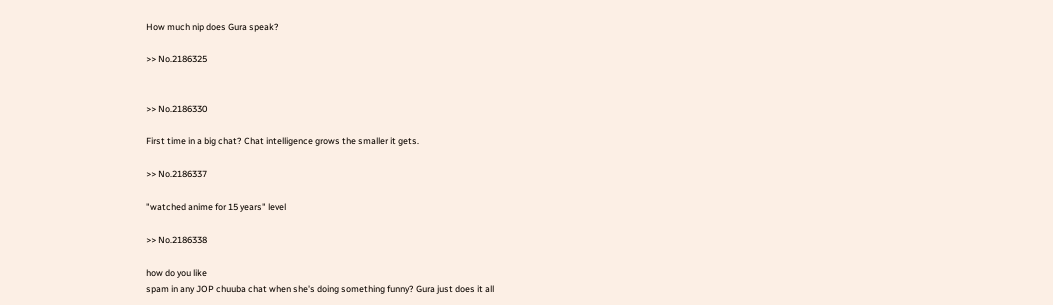How much nip does Gura speak?

>> No.2186325


>> No.2186330

First time in a big chat? Chat intelligence grows the smaller it gets.

>> No.2186337

"watched anime for 15 years" level

>> No.2186338

how do you like
spam in any JOP chuuba chat when she's doing something funny? Gura just does it all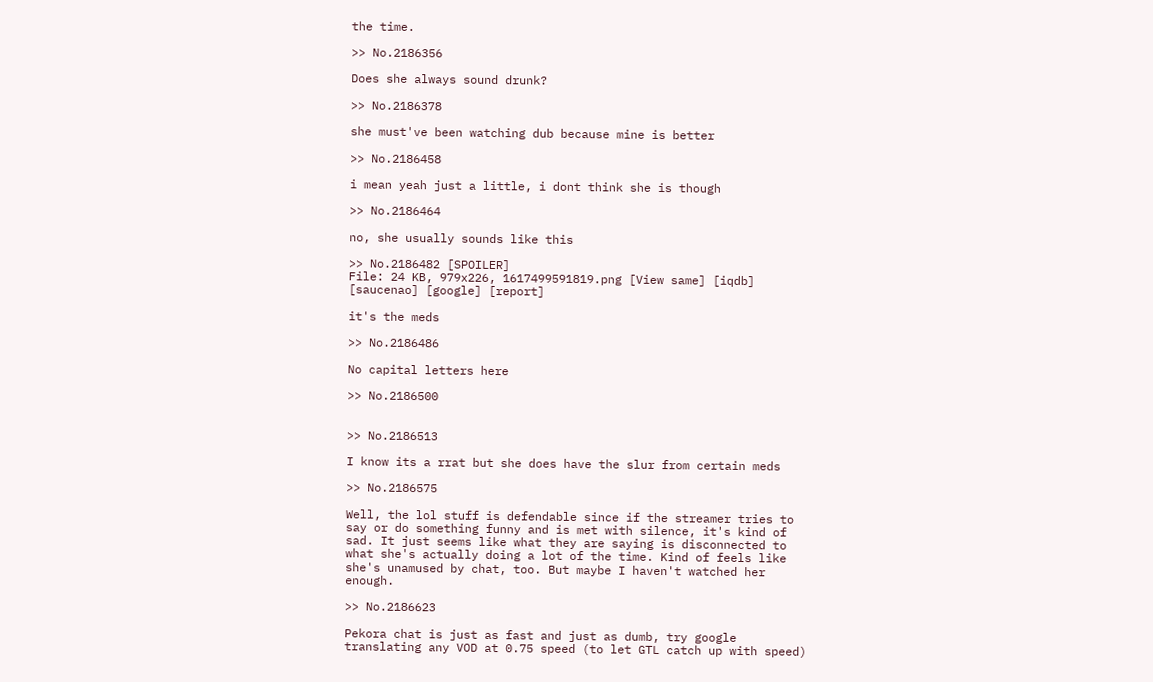the time.

>> No.2186356

Does she always sound drunk?

>> No.2186378

she must've been watching dub because mine is better

>> No.2186458

i mean yeah just a little, i dont think she is though

>> No.2186464

no, she usually sounds like this

>> No.2186482 [SPOILER]
File: 24 KB, 979x226, 1617499591819.png [View same] [iqdb] [saucenao] [google] [report]

it's the meds

>> No.2186486

No capital letters here

>> No.2186500


>> No.2186513

I know its a rrat but she does have the slur from certain meds

>> No.2186575

Well, the lol stuff is defendable since if the streamer tries to say or do something funny and is met with silence, it's kind of sad. It just seems like what they are saying is disconnected to what she's actually doing a lot of the time. Kind of feels like she's unamused by chat, too. But maybe I haven't watched her enough.

>> No.2186623

Pekora chat is just as fast and just as dumb, try google translating any VOD at 0.75 speed (to let GTL catch up with speed)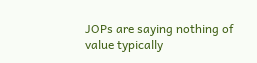JOPs are saying nothing of value typically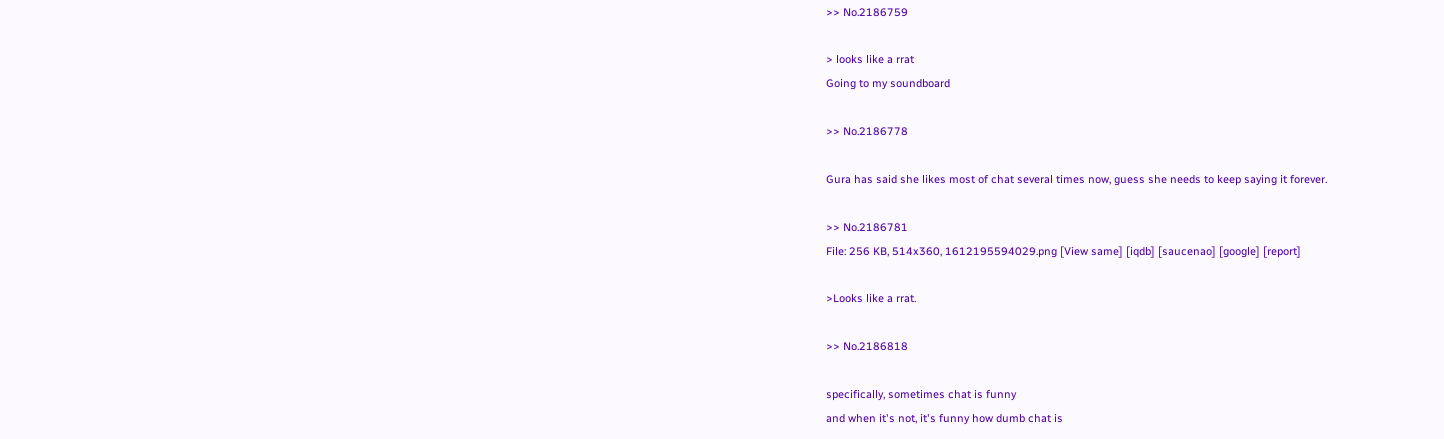>> No.2186759

> looks like a rrat
Going to my soundboard

>> No.2186778

Gura has said she likes most of chat several times now, guess she needs to keep saying it forever.

>> No.2186781
File: 256 KB, 514x360, 1612195594029.png [View same] [iqdb] [saucenao] [google] [report]

>Looks like a rrat.

>> No.2186818

specifically, sometimes chat is funny
and when it's not, it's funny how dumb chat is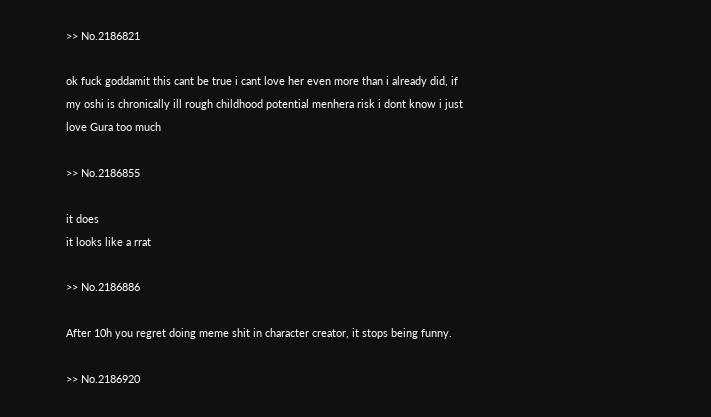>> No.2186821

ok fuck goddamit this cant be true i cant love her even more than i already did, if my oshi is chronically ill rough childhood potential menhera risk i dont know i just love Gura too much

>> No.2186855

it does
it looks like a rrat

>> No.2186886

After 10h you regret doing meme shit in character creator, it stops being funny.

>> No.2186920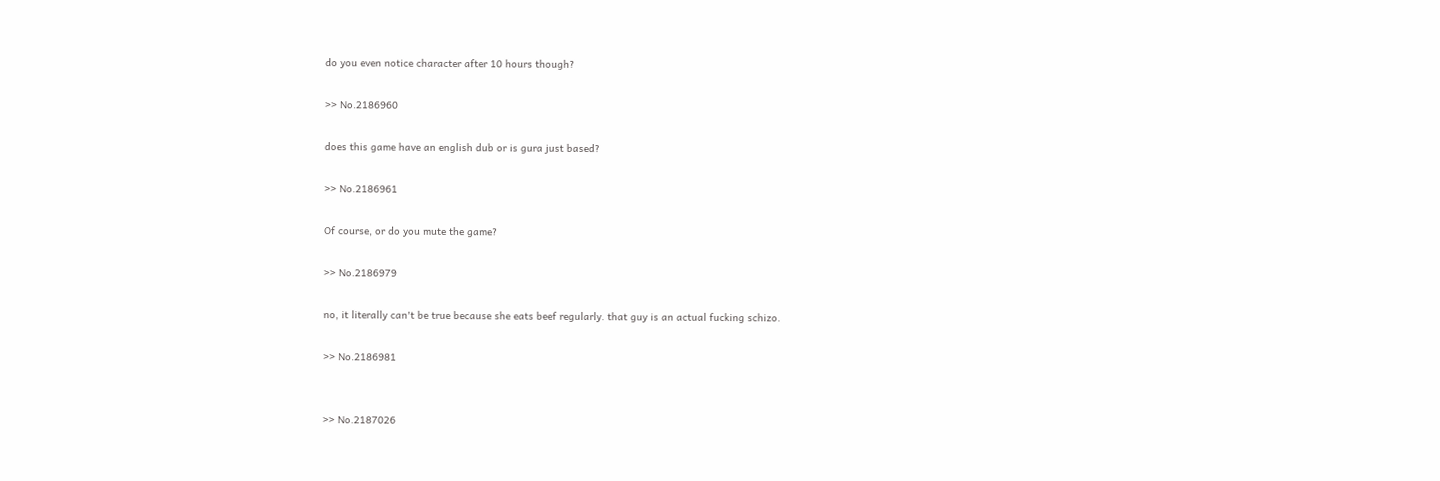do you even notice character after 10 hours though?

>> No.2186960

does this game have an english dub or is gura just based?

>> No.2186961

Of course, or do you mute the game?

>> No.2186979

no, it literally can't be true because she eats beef regularly. that guy is an actual fucking schizo.

>> No.2186981


>> No.2187026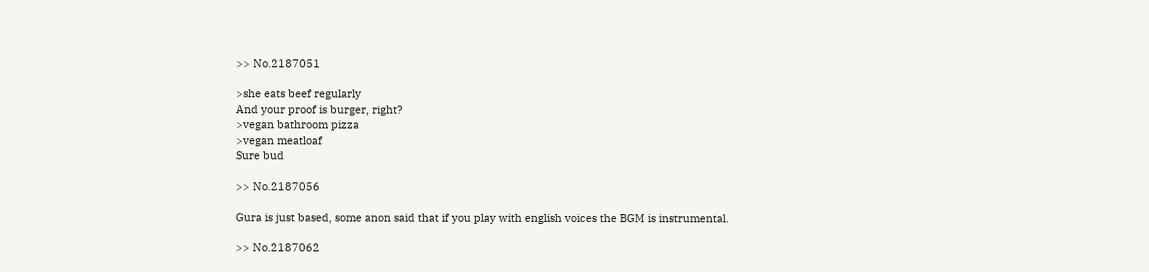>> No.2187051

>she eats beef regularly
And your proof is burger, right?
>vegan bathroom pizza
>vegan meatloaf
Sure bud

>> No.2187056

Gura is just based, some anon said that if you play with english voices the BGM is instrumental.

>> No.2187062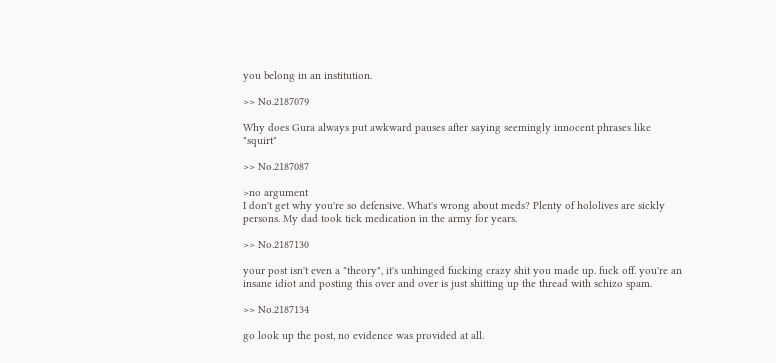you belong in an institution.

>> No.2187079

Why does Gura always put awkward pauses after saying seemingly innocent phrases like "squirt"

>> No.2187087

>no argument
I don't get why you're so defensive. What's wrong about meds? Plenty of hololives are sickly persons. My dad took tick medication in the army for years.

>> No.2187130

your post isn't even a "theory", it's unhinged fucking crazy shit you made up. fuck off. you're an insane idiot and posting this over and over is just shitting up the thread with schizo spam.

>> No.2187134

go look up the post, no evidence was provided at all.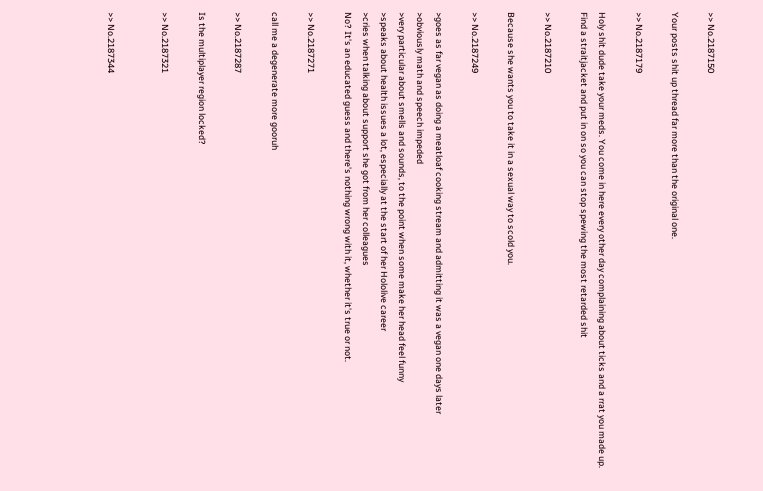>> No.2187150

Your posts shit up thread far more than the original one.

>> No.2187179

Holy shit dude take your meds. You come in here every other day complaining about ticks and a rrat you made up. Find a straitjacket and put in on so you can stop spewing the most retarded shit

>> No.2187210

Because she wants you to take it in a sexual way to scold you.

>> No.2187249

>goes as far vegan as doing a meatloaf cooking stream and admitting it was a vegan one days later
>obviously math and speech impeded
>very particular about smells and sounds, to the point when some make her head feel funny
>speaks about health issues a lot, especially at the start of her Hololive career
>cries when talking about support she got from her colleagues
No? It's an educated guess and there's nothing wrong with it, whether it's true or not.

>> No.2187271

call me a degenerate more gooruh

>> No.2187287

Is the multiplayer region locked?

>> No.2187321


>> No.2187344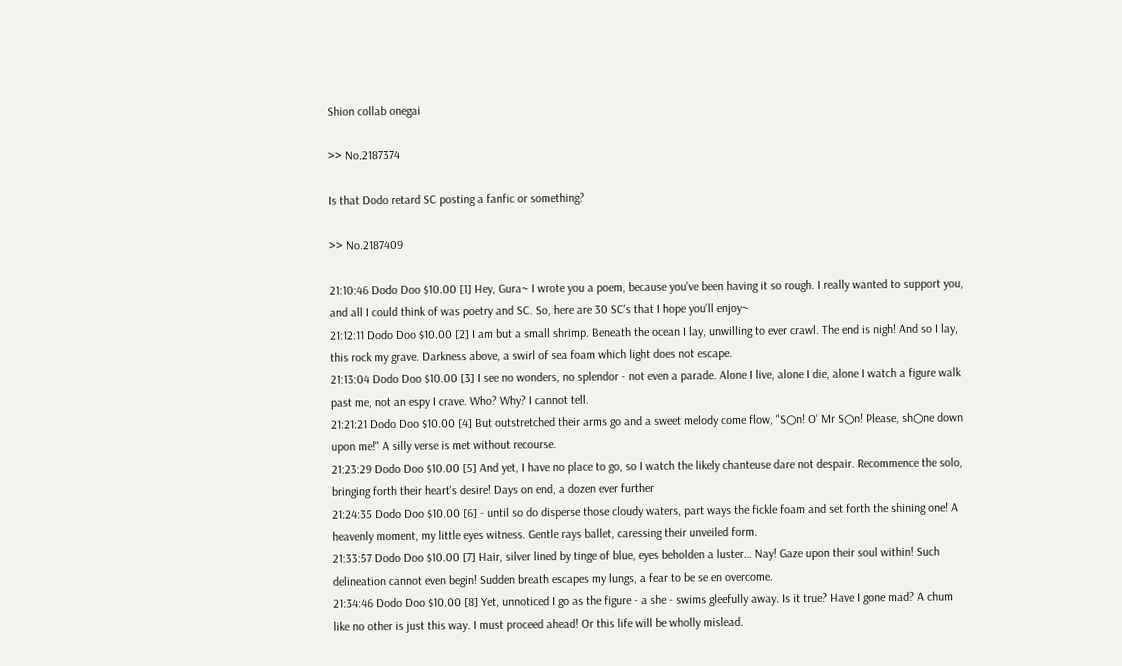Shion collab onegai

>> No.2187374

Is that Dodo retard SC posting a fanfic or something?

>> No.2187409

21:10:46 Dodo Doo $10.00 [1] Hey, Gura~ I wrote you a poem, because you've been having it so rough. I really wanted to support you, and all I could think of was poetry and SC. So, here are 30 SC's that I hope you'll enjoy~
21:12:11 Dodo Doo $10.00 [2] I am but a small shrimp. Beneath the ocean I lay, unwilling to ever crawl. The end is nigh! And so I lay, this rock my grave. Darkness above, a swirl of sea foam which light does not escape.
21:13:04 Dodo Doo $10.00 [3] I see no wonders, no splendor - not even a parade. Alone I live, alone I die, alone I watch a figure walk past me, not an espy I crave. Who? Why? I cannot tell.
21:21:21 Dodo Doo $10.00 [4] But outstretched their arms go and a sweet melody come flow, "S○n! O' Mr S○n! Please, sh○ne down upon me!" A silly verse is met without recourse.
21:23:29 Dodo Doo $10.00 [5] And yet, I have no place to go, so I watch the likely chanteuse dare not despair. Recommence the solo, bringing forth their heart's desire! Days on end, a dozen ever further
21:24:35 Dodo Doo $10.00 [6] - until so do disperse those cloudy waters, part ways the fickle foam and set forth the shining one! A heavenly moment, my little eyes witness. Gentle rays ballet, caressing their unveiled form.
21:33:57 Dodo Doo $10.00 [7] Hair, silver lined by tinge of blue, eyes beholden a luster… Nay! Gaze upon their soul within! Such delineation cannot even begin! Sudden breath escapes my lungs, a fear to be se en overcome.
21:34:46 Dodo Doo $10.00 [8] Yet, unnoticed I go as the figure - a she - swims gleefully away. Is it true? Have I gone mad? A chum like no other is just this way. I must proceed ahead! Or this life will be wholly mislead.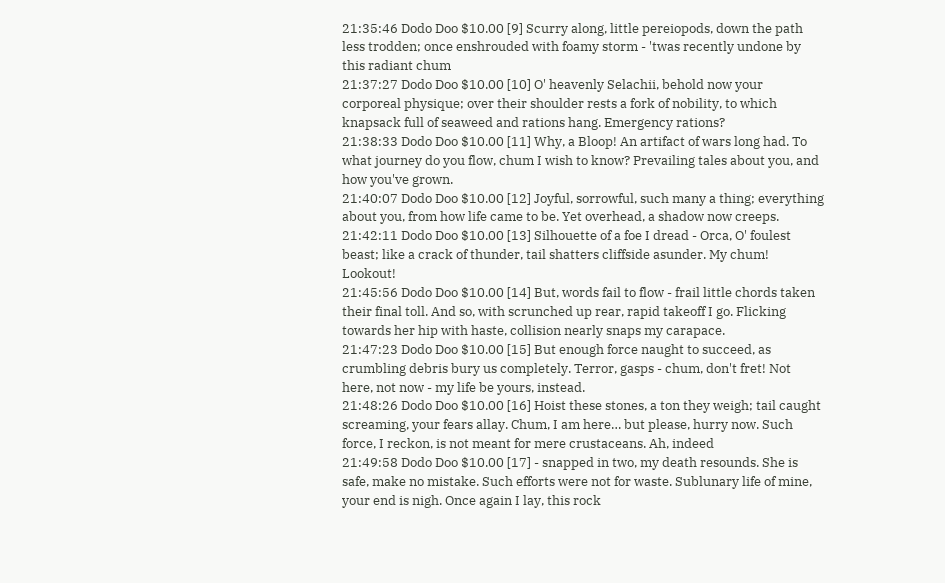21:35:46 Dodo Doo $10.00 [9] Scurry along, little pereiopods, down the path less trodden; once enshrouded with foamy storm - 'twas recently undone by this radiant chum
21:37:27 Dodo Doo $10.00 [10] O' heavenly Selachii, behold now your corporeal physique; over their shoulder rests a fork of nobility, to which knapsack full of seaweed and rations hang. Emergency rations?
21:38:33 Dodo Doo $10.00 [11] Why, a Bloop! An artifact of wars long had. To what journey do you flow, chum I wish to know? Prevailing tales about you, and how you've grown.
21:40:07 Dodo Doo $10.00 [12] Joyful, sorrowful, such many a thing; everything about you, from how life came to be. Yet overhead, a shadow now creeps.
21:42:11 Dodo Doo $10.00 [13] Silhouette of a foe I dread - Orca, O' foulest beast; like a crack of thunder, tail shatters cliffside asunder. My chum! Lookout!
21:45:56 Dodo Doo $10.00 [14] But, words fail to flow - frail little chords taken their final toll. And so, with scrunched up rear, rapid takeoff I go. Flicking towards her hip with haste, collision nearly snaps my carapace.
21:47:23 Dodo Doo $10.00 [15] But enough force naught to succeed, as crumbling debris bury us completely. Terror, gasps - chum, don't fret! Not here, not now - my life be yours, instead.
21:48:26 Dodo Doo $10.00 [16] Hoist these stones, a ton they weigh; tail caught screaming, your fears allay. Chum, I am here… but please, hurry now. Such force, I reckon, is not meant for mere crustaceans. Ah, indeed
21:49:58 Dodo Doo $10.00 [17] - snapped in two, my death resounds. She is safe, make no mistake. Such efforts were not for waste. Sublunary life of mine, your end is nigh. Once again I lay, this rock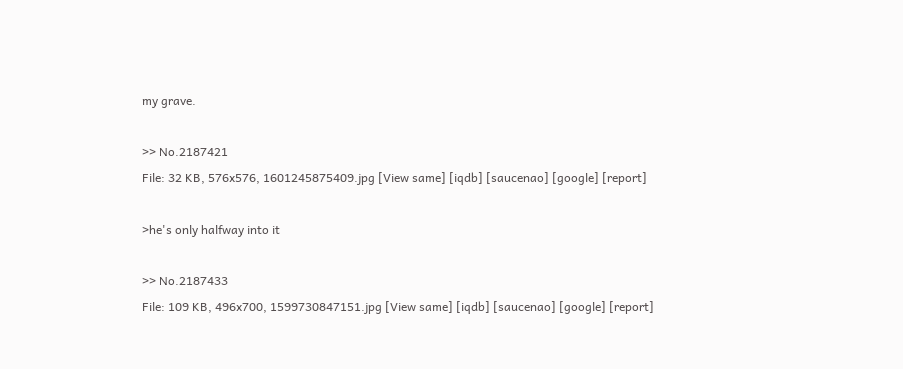my grave.

>> No.2187421
File: 32 KB, 576x576, 1601245875409.jpg [View same] [iqdb] [saucenao] [google] [report]

>he's only halfway into it

>> No.2187433
File: 109 KB, 496x700, 1599730847151.jpg [View same] [iqdb] [saucenao] [google] [report]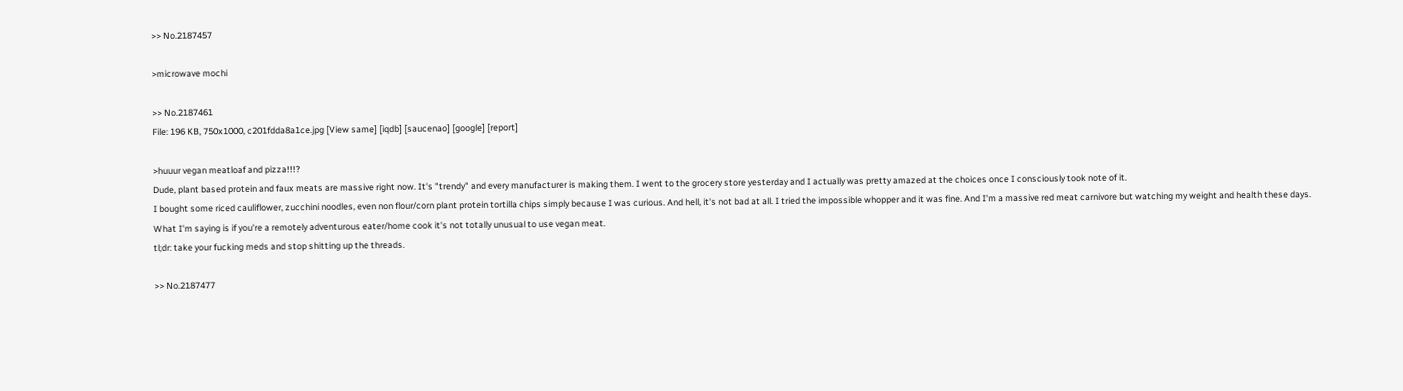>> No.2187457

>microwave mochi

>> No.2187461
File: 196 KB, 750x1000, c201fdda8a1ce.jpg [View same] [iqdb] [saucenao] [google] [report]

>huuur vegan meatloaf and pizza!!!?
Dude, plant based protein and faux meats are massive right now. It's "trendy" and every manufacturer is making them. I went to the grocery store yesterday and I actually was pretty amazed at the choices once I consciously took note of it.
I bought some riced cauliflower, zucchini noodles, even non flour/corn plant protein tortilla chips simply because I was curious. And hell, it's not bad at all. I tried the impossible whopper and it was fine. And I'm a massive red meat carnivore but watching my weight and health these days.
What I'm saying is if you're a remotely adventurous eater/home cook it's not totally unusual to use vegan meat.
tl;dr: take your fucking meds and stop shitting up the threads.

>> No.2187477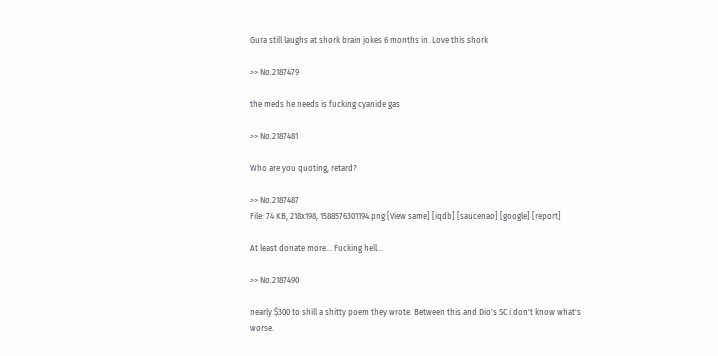Gura still laughs at shork brain jokes 6 months in. Love this shork

>> No.2187479

the meds he needs is fucking cyanide gas

>> No.2187481

Who are you quoting, retard?

>> No.2187487
File: 74 KB, 218x198, 1588576301194.png [View same] [iqdb] [saucenao] [google] [report]

At least donate more... Fucking hell...

>> No.2187490

nearly $300 to shill a shitty poem they wrote. Between this and Dio's SC i don't know what's worse.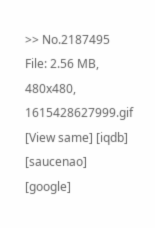>> No.2187495
File: 2.56 MB, 480x480, 1615428627999.gif [View same] [iqdb] [saucenao] [google]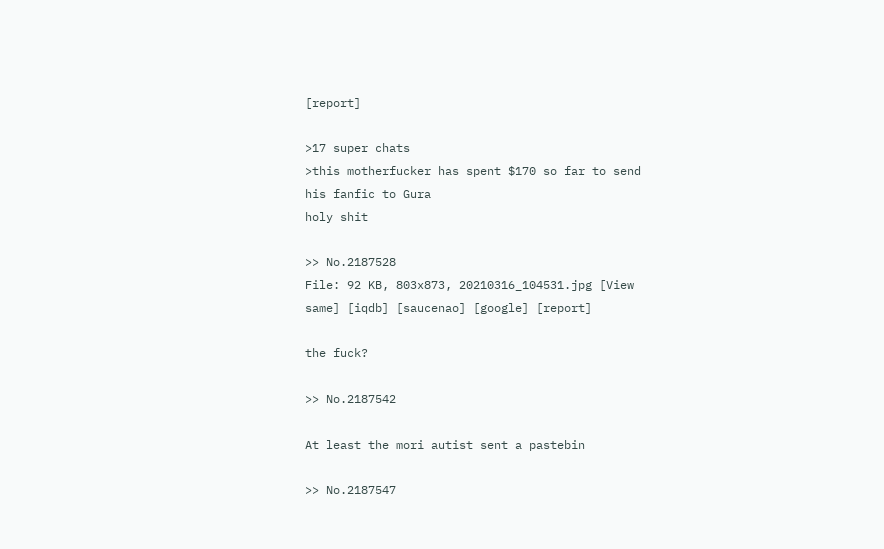[report]

>17 super chats
>this motherfucker has spent $170 so far to send his fanfic to Gura
holy shit

>> No.2187528
File: 92 KB, 803x873, 20210316_104531.jpg [View same] [iqdb] [saucenao] [google] [report]

the fuck?

>> No.2187542

At least the mori autist sent a pastebin

>> No.2187547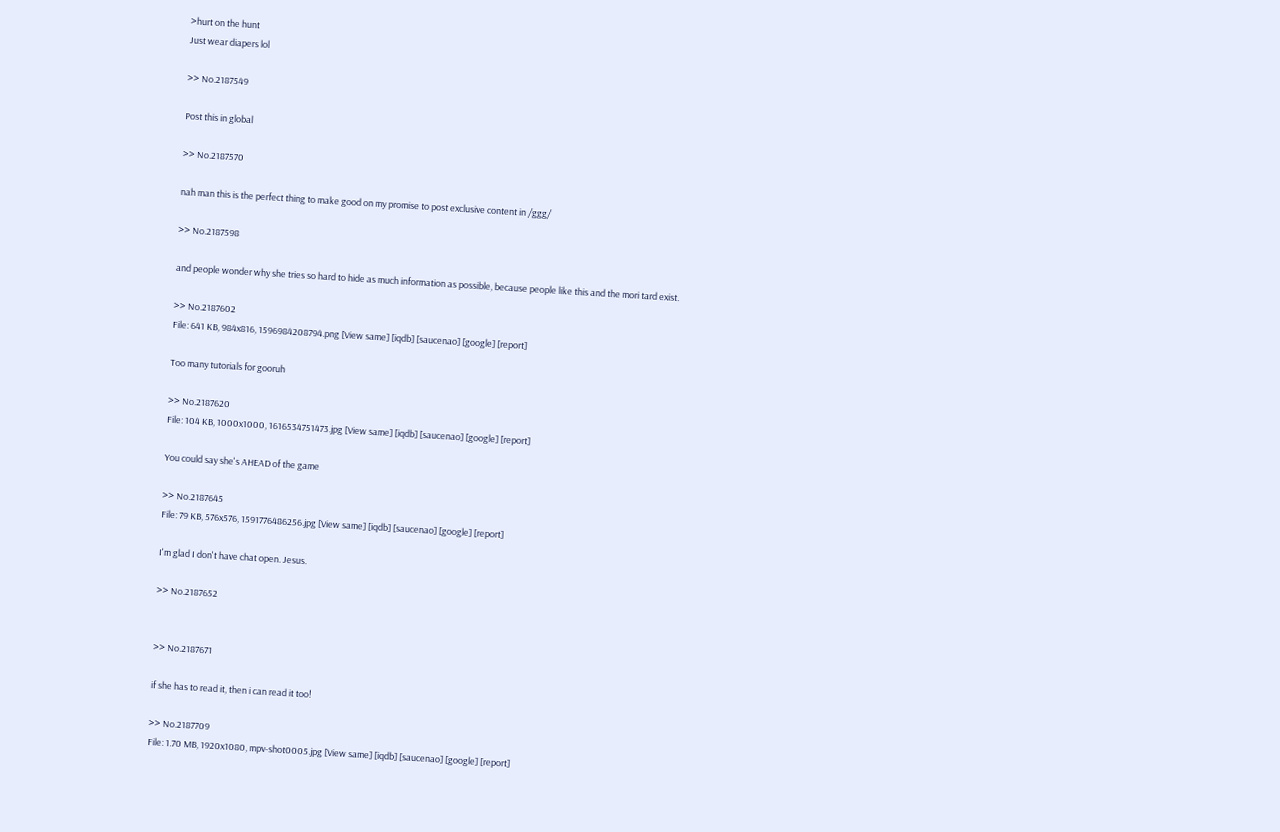>hurt on the hunt
Just wear diapers lol

>> No.2187549

Post this in global

>> No.2187570

nah man this is the perfect thing to make good on my promise to post exclusive content in /ggg/

>> No.2187598

and people wonder why she tries so hard to hide as much information as possible, because people like this and the mori tard exist.

>> No.2187602
File: 641 KB, 984x816, 1596984208794.png [View same] [iqdb] [saucenao] [google] [report]

Too many tutorials for gooruh

>> No.2187620
File: 104 KB, 1000x1000, 1616534751473.jpg [View same] [iqdb] [saucenao] [google] [report]

You could say she's AHEAD of the game

>> No.2187645
File: 79 KB, 576x576, 1591776486256.jpg [View same] [iqdb] [saucenao] [google] [report]

I'm glad I don't have chat open. Jesus.

>> No.2187652


>> No.2187671

if she has to read it, then i can read it too!

>> No.2187709
File: 1.70 MB, 1920x1080, mpv-shot0005.jpg [View same] [iqdb] [saucenao] [google] [report]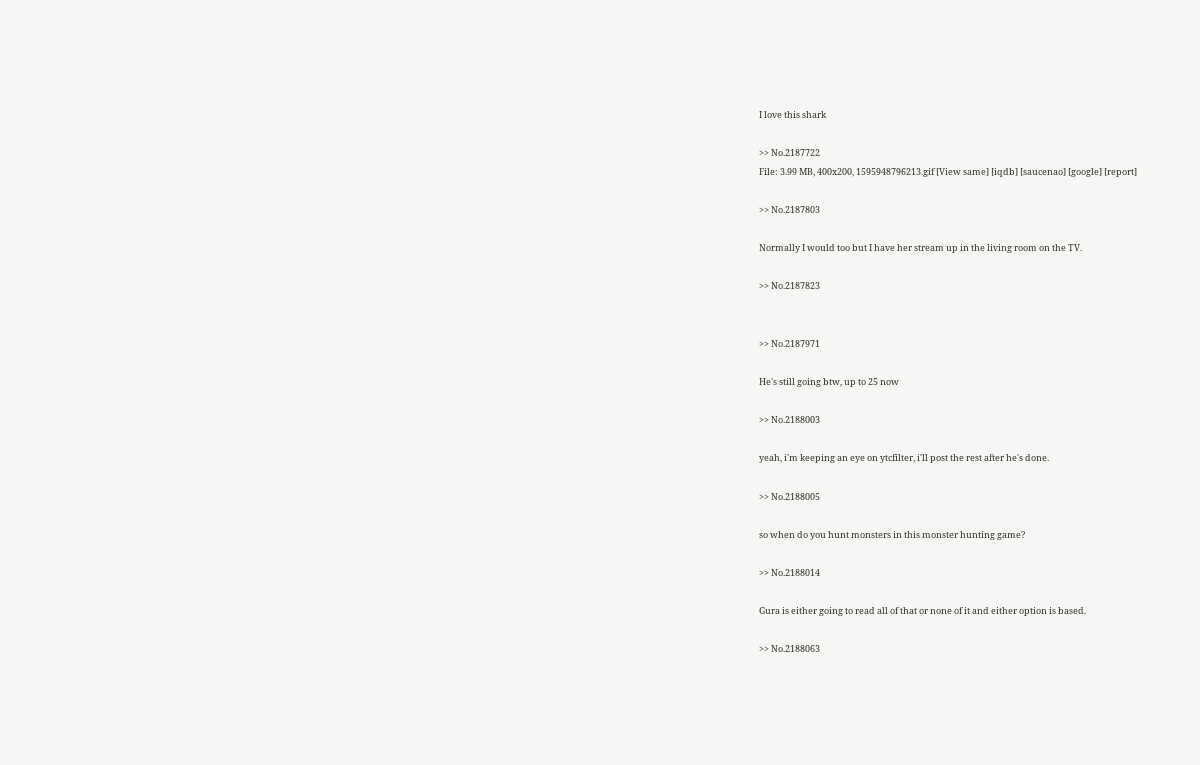I love this shark

>> No.2187722
File: 3.99 MB, 400x200, 1595948796213.gif [View same] [iqdb] [saucenao] [google] [report]

>> No.2187803

Normally I would too but I have her stream up in the living room on the TV.

>> No.2187823


>> No.2187971

He's still going btw, up to 25 now

>> No.2188003

yeah, i'm keeping an eye on ytcfilter, i'll post the rest after he's done.

>> No.2188005

so when do you hunt monsters in this monster hunting game?

>> No.2188014

Gura is either going to read all of that or none of it and either option is based.

>> No.2188063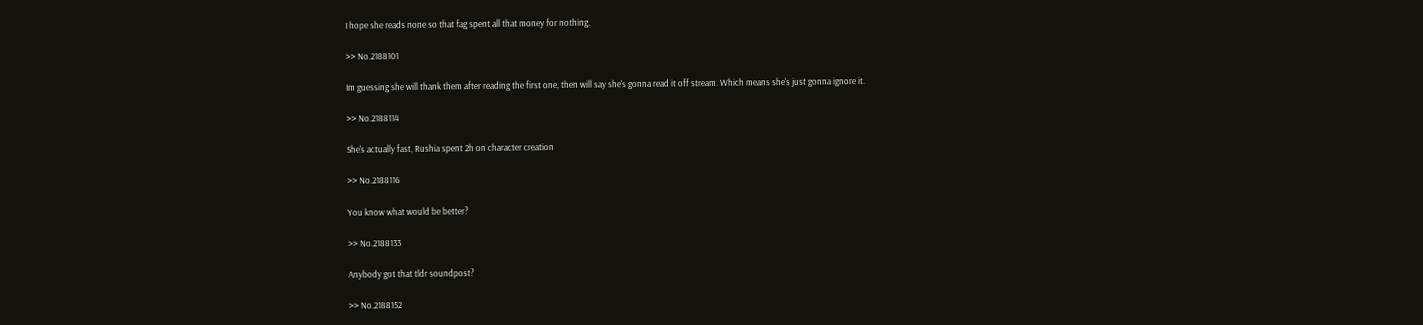I hope she reads none so that fag spent all that money for nothing.

>> No.2188101

Im guessing she will thank them after reading the first one, then will say she's gonna read it off stream. Which means she's just gonna ignore it.

>> No.2188114

She's actually fast, Rushia spent 2h on character creation

>> No.2188116

You know what would be better?

>> No.2188133

Anybody got that tldr soundpost?

>> No.2188152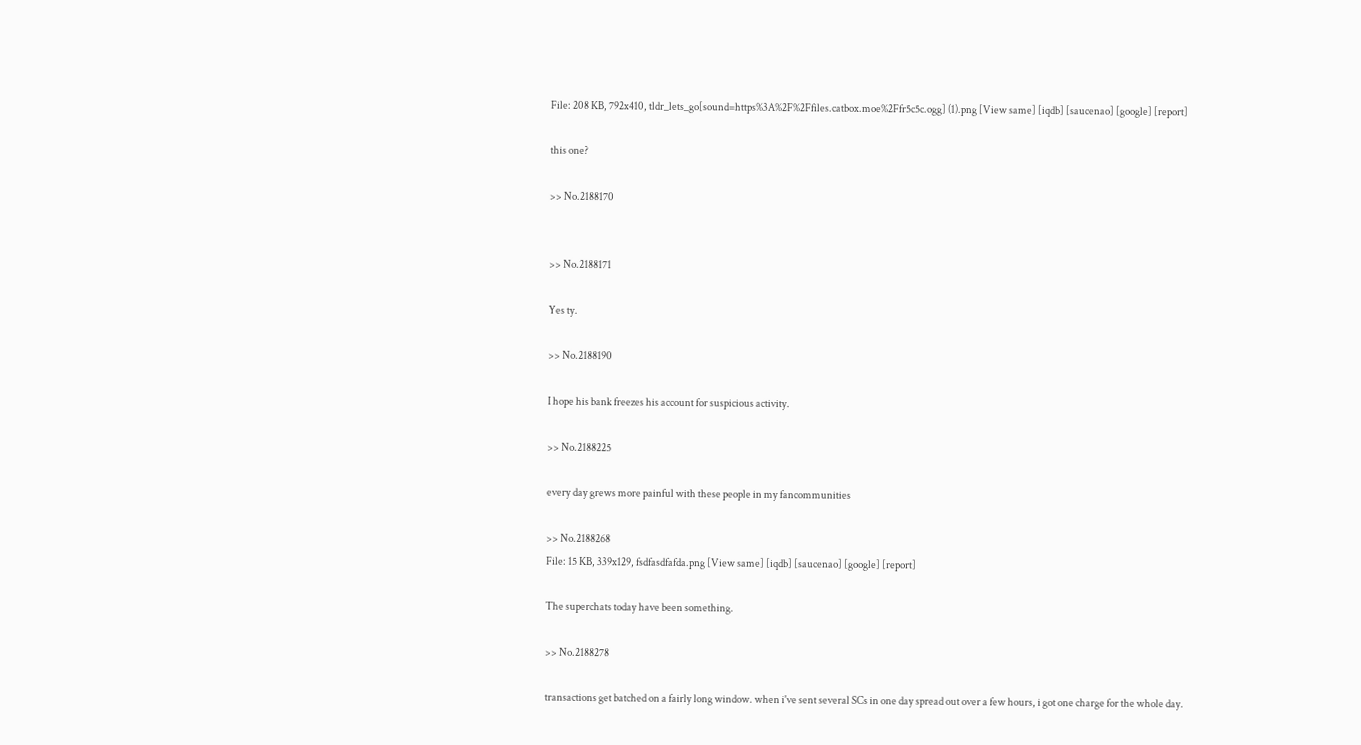File: 208 KB, 792x410, tldr_lets_go[sound=https%3A%2F%2Ffiles.catbox.moe%2Ffr5c5c.ogg] (1).png [View same] [iqdb] [saucenao] [google] [report]

this one?

>> No.2188170


>> No.2188171

Yes ty.

>> No.2188190

I hope his bank freezes his account for suspicious activity.

>> No.2188225

every day grews more painful with these people in my fancommunities

>> No.2188268
File: 15 KB, 339x129, fsdfasdfafda.png [View same] [iqdb] [saucenao] [google] [report]

The superchats today have been something.

>> No.2188278

transactions get batched on a fairly long window. when i've sent several SCs in one day spread out over a few hours, i got one charge for the whole day.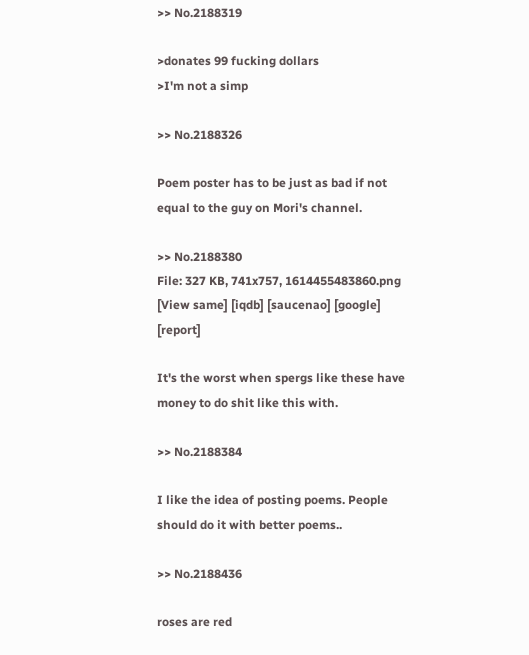>> No.2188319

>donates 99 fucking dollars
>I'm not a simp

>> No.2188326

Poem poster has to be just as bad if not equal to the guy on Mori's channel.

>> No.2188380
File: 327 KB, 741x757, 1614455483860.png [View same] [iqdb] [saucenao] [google] [report]

It's the worst when spergs like these have money to do shit like this with.

>> No.2188384

I like the idea of posting poems. People should do it with better poems..

>> No.2188436

roses are red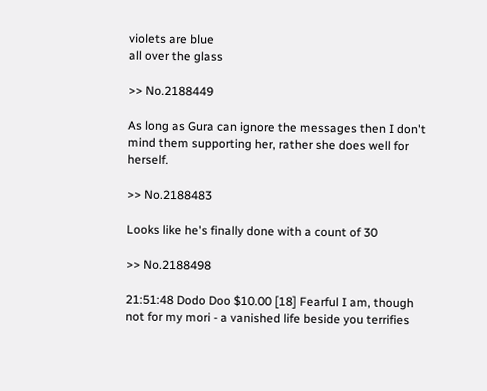violets are blue
all over the glass

>> No.2188449

As long as Gura can ignore the messages then I don't mind them supporting her, rather she does well for herself.

>> No.2188483

Looks like he's finally done with a count of 30

>> No.2188498

21:51:48 Dodo Doo $10.00 [18] Fearful I am, though not for my mori - a vanished life beside you terrifies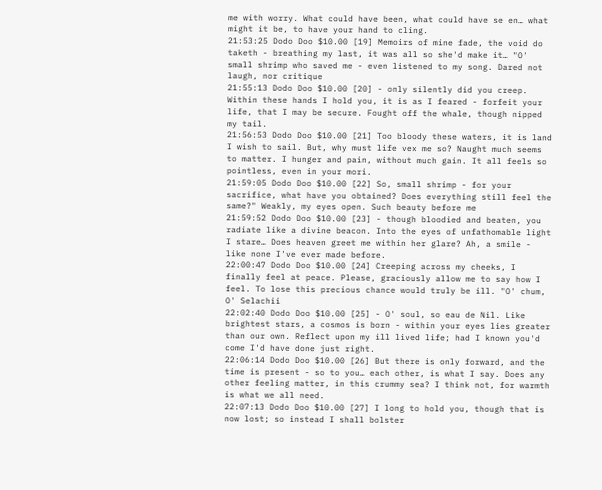me with worry. What could have been, what could have se en… what might it be, to have your hand to cling.
21:53:25 Dodo Doo $10.00 [19] Memoirs of mine fade, the void do taketh - breathing my last, it was all so she'd make it… "O' small shrimp who saved me - even listened to my song. Dared not laugh, nor critique
21:55:13 Dodo Doo $10.00 [20] - only silently did you creep. Within these hands I hold you, it is as I feared - forfeit your life, that I may be secure. Fought off the whale, though nipped my tail.
21:56:53 Dodo Doo $10.00 [21] Too bloody these waters, it is land I wish to sail. But, why must life vex me so? Naught much seems to matter. I hunger and pain, without much gain. It all feels so pointless, even in your mori.
21:59:05 Dodo Doo $10.00 [22] So, small shrimp - for your sacrifice, what have you obtained? Does everything still feel the same?" Weakly, my eyes open. Such beauty before me
21:59:52 Dodo Doo $10.00 [23] - though bloodied and beaten, you radiate like a divine beacon. Into the eyes of unfathomable light I stare… Does heaven greet me within her glare? Ah, a smile - like none I've ever made before.
22:00:47 Dodo Doo $10.00 [24] Creeping across my cheeks, I finally feel at peace. Please, graciously allow me to say how I feel. To lose this precious chance would truly be ill. "O' chum, O' Selachii
22:02:40 Dodo Doo $10.00 [25] - O' soul, so eau de Nil. Like brightest stars, a cosmos is born - within your eyes lies greater than our own. Reflect upon my ill lived life; had I known you'd come I'd have done just right.
22:06:14 Dodo Doo $10.00 [26] But there is only forward, and the time is present - so to you… each other, is what I say. Does any other feeling matter, in this crummy sea? I think not, for warmth is what we all need.
22:07:13 Dodo Doo $10.00 [27] I long to hold you, though that is now lost; so instead I shall bolster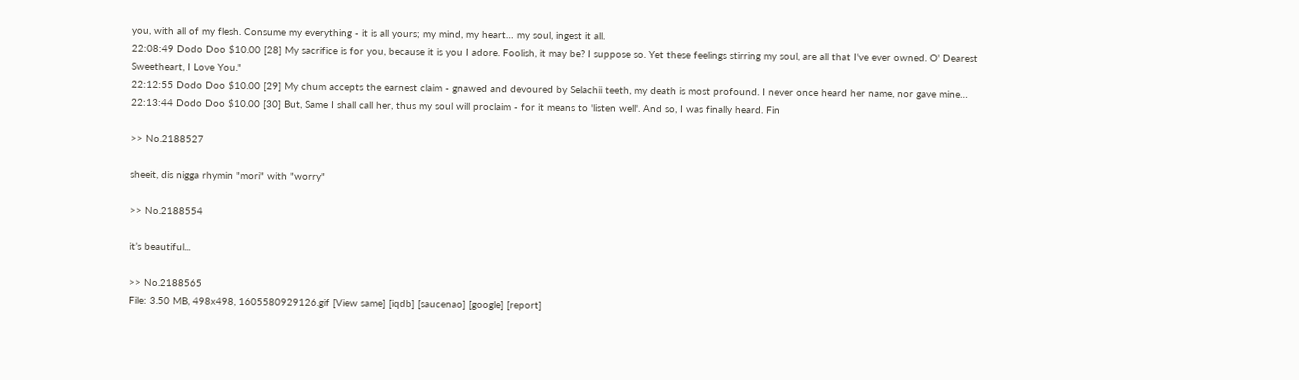you, with all of my flesh. Consume my everything - it is all yours; my mind, my heart… my soul, ingest it all.
22:08:49 Dodo Doo $10.00 [28] My sacrifice is for you, because it is you I adore. Foolish, it may be? I suppose so. Yet these feelings stirring my soul, are all that I've ever owned. O' Dearest Sweetheart, I Love You."
22:12:55 Dodo Doo $10.00 [29] My chum accepts the earnest claim - gnawed and devoured by Selachii teeth, my death is most profound. I never once heard her name, nor gave mine…
22:13:44 Dodo Doo $10.00 [30] But, Same I shall call her, thus my soul will proclaim - for it means to 'listen well'. And so, I was finally heard. Fin

>> No.2188527

sheeit, dis nigga rhymin "mori" with "worry"

>> No.2188554

it’s beautiful...

>> No.2188565
File: 3.50 MB, 498x498, 1605580929126.gif [View same] [iqdb] [saucenao] [google] [report]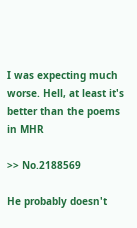I was expecting much worse. Hell, at least it's better than the poems in MHR

>> No.2188569

He probably doesn't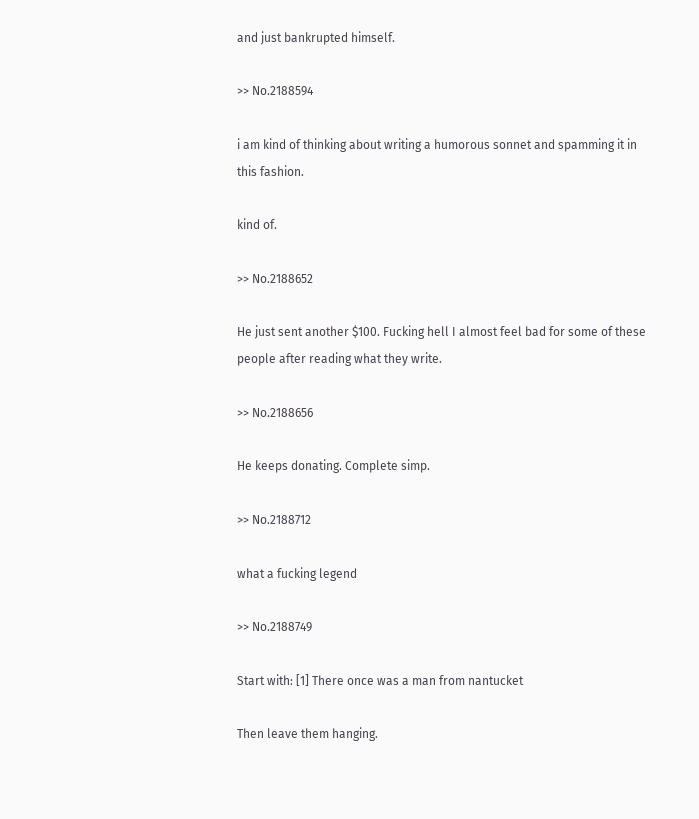and just bankrupted himself.

>> No.2188594

i am kind of thinking about writing a humorous sonnet and spamming it in this fashion.

kind of.

>> No.2188652

He just sent another $100. Fucking hell I almost feel bad for some of these people after reading what they write.

>> No.2188656

He keeps donating. Complete simp.

>> No.2188712

what a fucking legend

>> No.2188749

Start with: [1] There once was a man from nantucket

Then leave them hanging.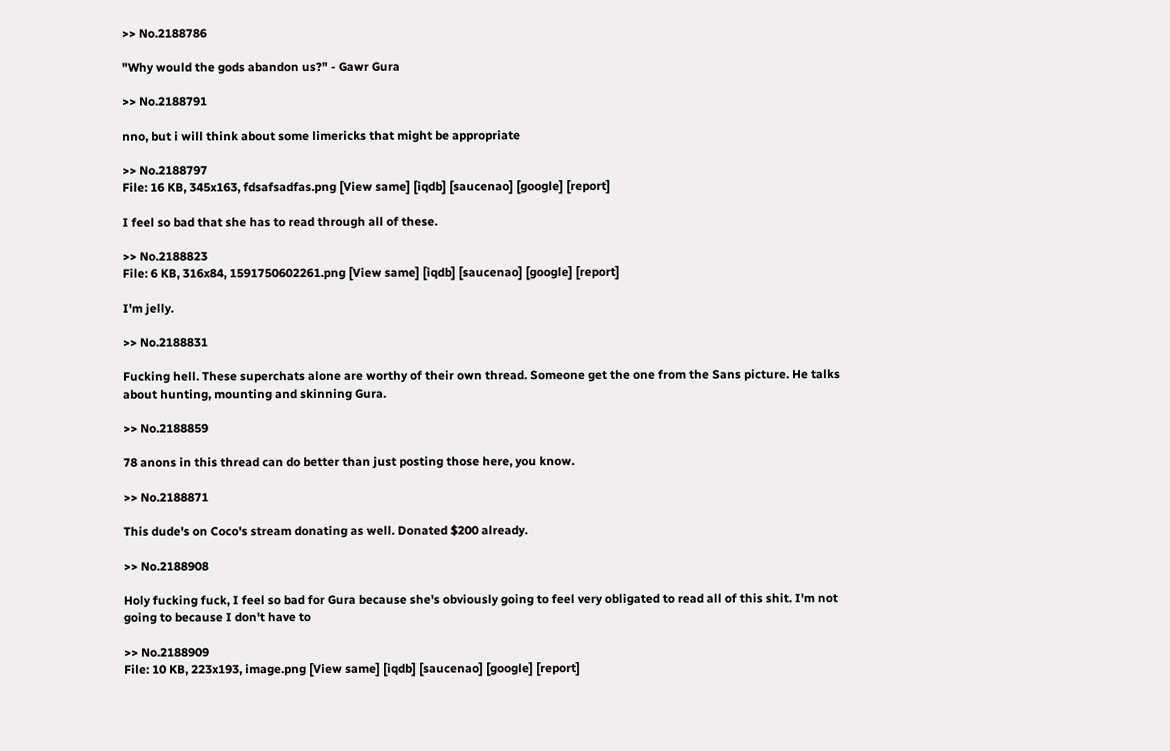>> No.2188786

"Why would the gods abandon us?" - Gawr Gura

>> No.2188791

nno, but i will think about some limericks that might be appropriate

>> No.2188797
File: 16 KB, 345x163, fdsafsadfas.png [View same] [iqdb] [saucenao] [google] [report]

I feel so bad that she has to read through all of these.

>> No.2188823
File: 6 KB, 316x84, 1591750602261.png [View same] [iqdb] [saucenao] [google] [report]

I'm jelly.

>> No.2188831

Fucking hell. These superchats alone are worthy of their own thread. Someone get the one from the Sans picture. He talks about hunting, mounting and skinning Gura.

>> No.2188859

78 anons in this thread can do better than just posting those here, you know.

>> No.2188871

This dude's on Coco's stream donating as well. Donated $200 already.

>> No.2188908

Holy fucking fuck, I feel so bad for Gura because she's obviously going to feel very obligated to read all of this shit. I'm not going to because I don't have to

>> No.2188909
File: 10 KB, 223x193, image.png [View same] [iqdb] [saucenao] [google] [report]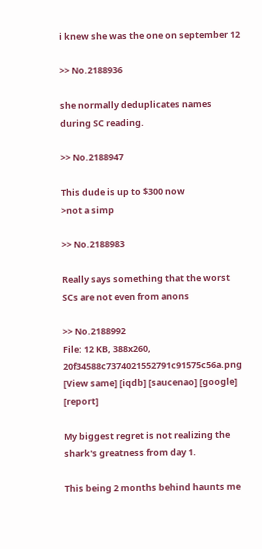i knew she was the one on september 12

>> No.2188936

she normally deduplicates names during SC reading.

>> No.2188947

This dude is up to $300 now
>not a simp

>> No.2188983

Really says something that the worst SCs are not even from anons

>> No.2188992
File: 12 KB, 388x260, 20f34588c7374021552791c91575c56a.png [View same] [iqdb] [saucenao] [google] [report]

My biggest regret is not realizing the shark's greatness from day 1.

This being 2 months behind haunts me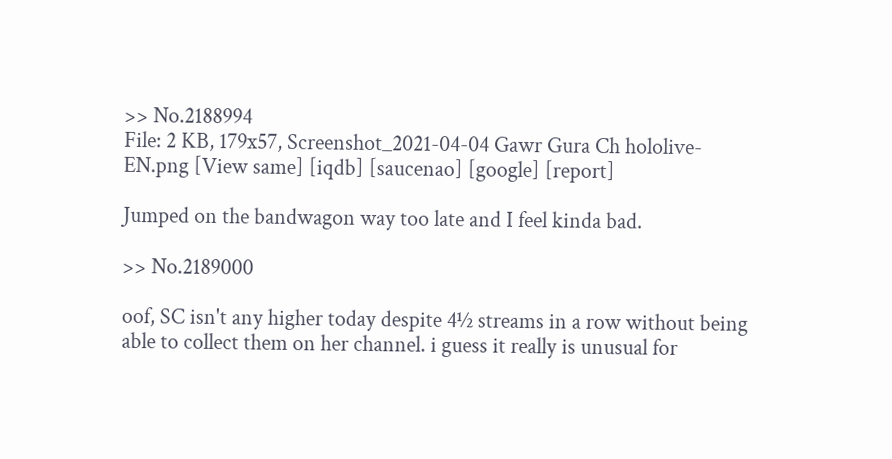>> No.2188994
File: 2 KB, 179x57, Screenshot_2021-04-04 Gawr Gura Ch hololive-EN.png [View same] [iqdb] [saucenao] [google] [report]

Jumped on the bandwagon way too late and I feel kinda bad.

>> No.2189000

oof, SC isn't any higher today despite 4½ streams in a row without being able to collect them on her channel. i guess it really is unusual for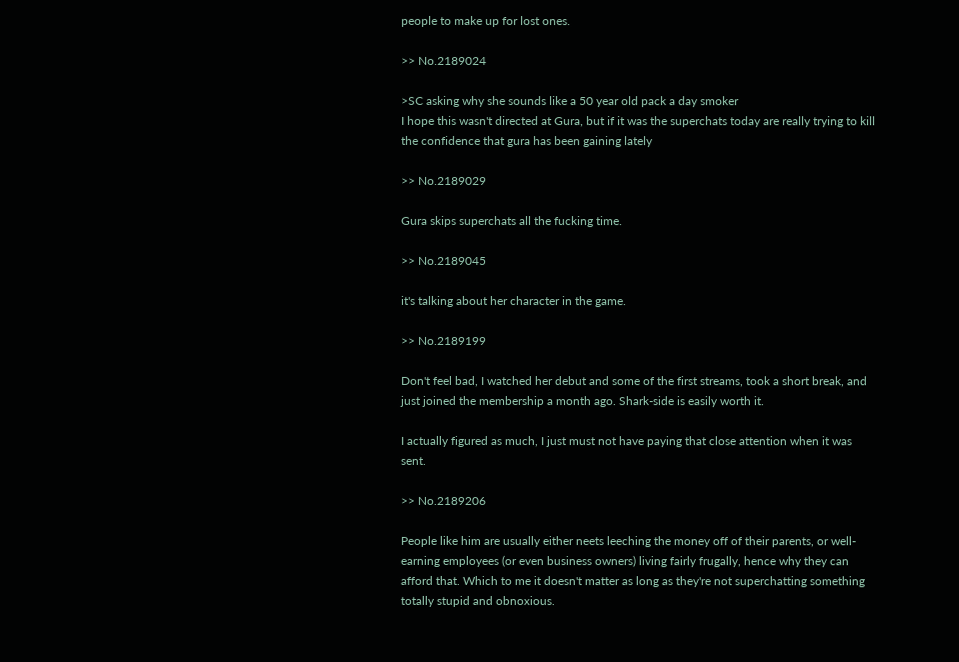people to make up for lost ones.

>> No.2189024

>SC asking why she sounds like a 50 year old pack a day smoker
I hope this wasn't directed at Gura, but if it was the superchats today are really trying to kill the confidence that gura has been gaining lately

>> No.2189029

Gura skips superchats all the fucking time.

>> No.2189045

it's talking about her character in the game.

>> No.2189199

Don't feel bad, I watched her debut and some of the first streams, took a short break, and just joined the membership a month ago. Shark-side is easily worth it.

I actually figured as much, I just must not have paying that close attention when it was sent.

>> No.2189206

People like him are usually either neets leeching the money off of their parents, or well-earning employees (or even business owners) living fairly frugally, hence why they can afford that. Which to me it doesn't matter as long as they're not superchatting something totally stupid and obnoxious.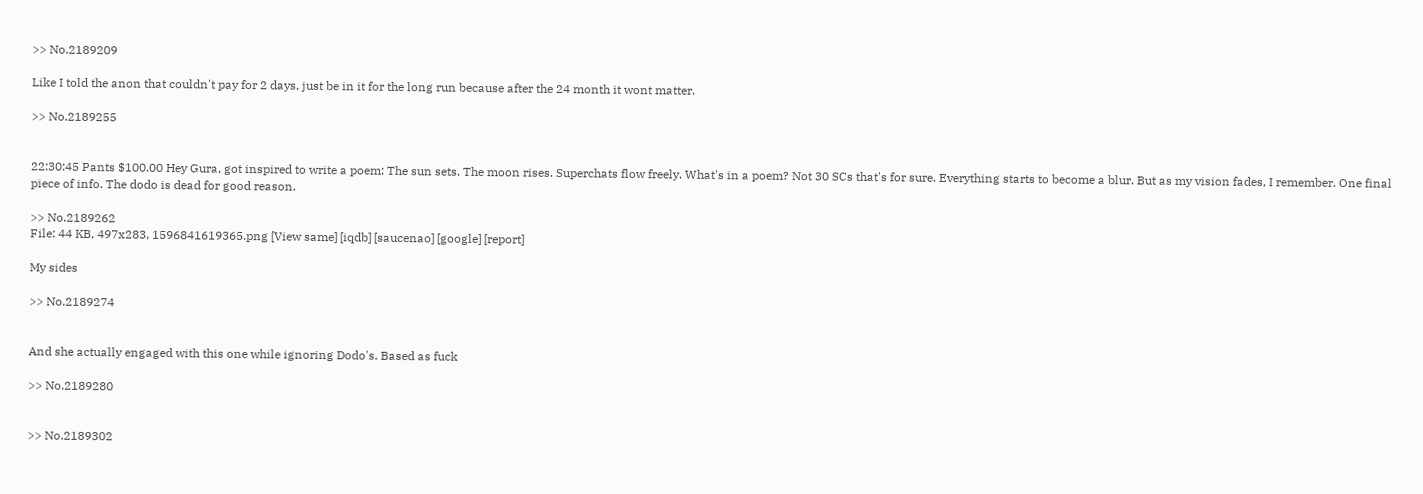>> No.2189209

Like I told the anon that couldn't pay for 2 days, just be in it for the long run because after the 24 month it wont matter.

>> No.2189255


22:30:45 Pants $100.00 Hey Gura, got inspired to write a poem: The sun sets. The moon rises. Superchats flow freely. What's in a poem? Not 30 SCs that's for sure. Everything starts to become a blur. But as my vision fades, I remember. One final piece of info. The dodo is dead for good reason.

>> No.2189262
File: 44 KB, 497x283, 1596841619365.png [View same] [iqdb] [saucenao] [google] [report]

My sides

>> No.2189274


And she actually engaged with this one while ignoring Dodo's. Based as fuck

>> No.2189280


>> No.2189302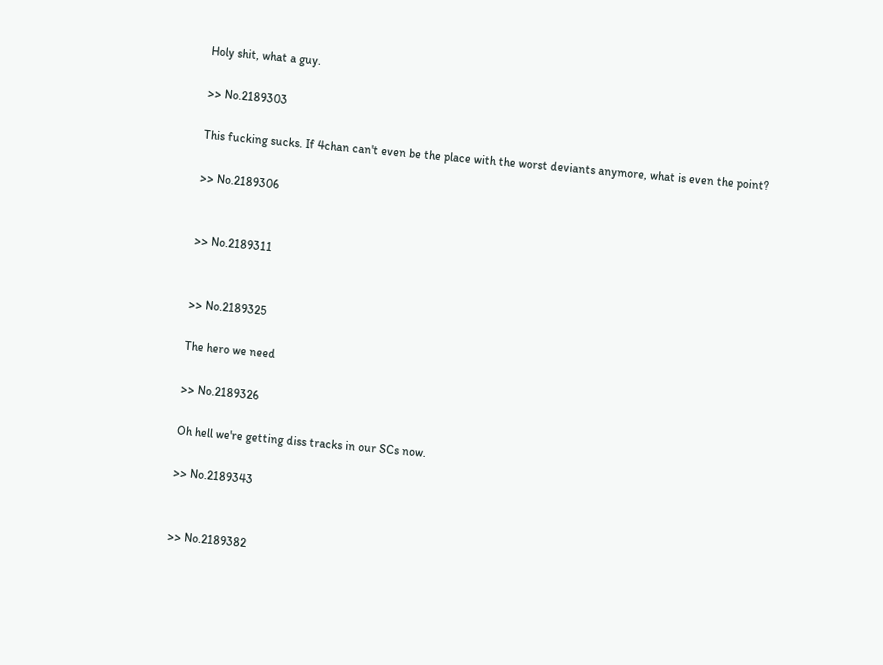Holy shit, what a guy.

>> No.2189303

This fucking sucks. If 4chan can't even be the place with the worst deviants anymore, what is even the point?

>> No.2189306


>> No.2189311


>> No.2189325

The hero we need

>> No.2189326

Oh hell we're getting diss tracks in our SCs now.

>> No.2189343


>> No.2189382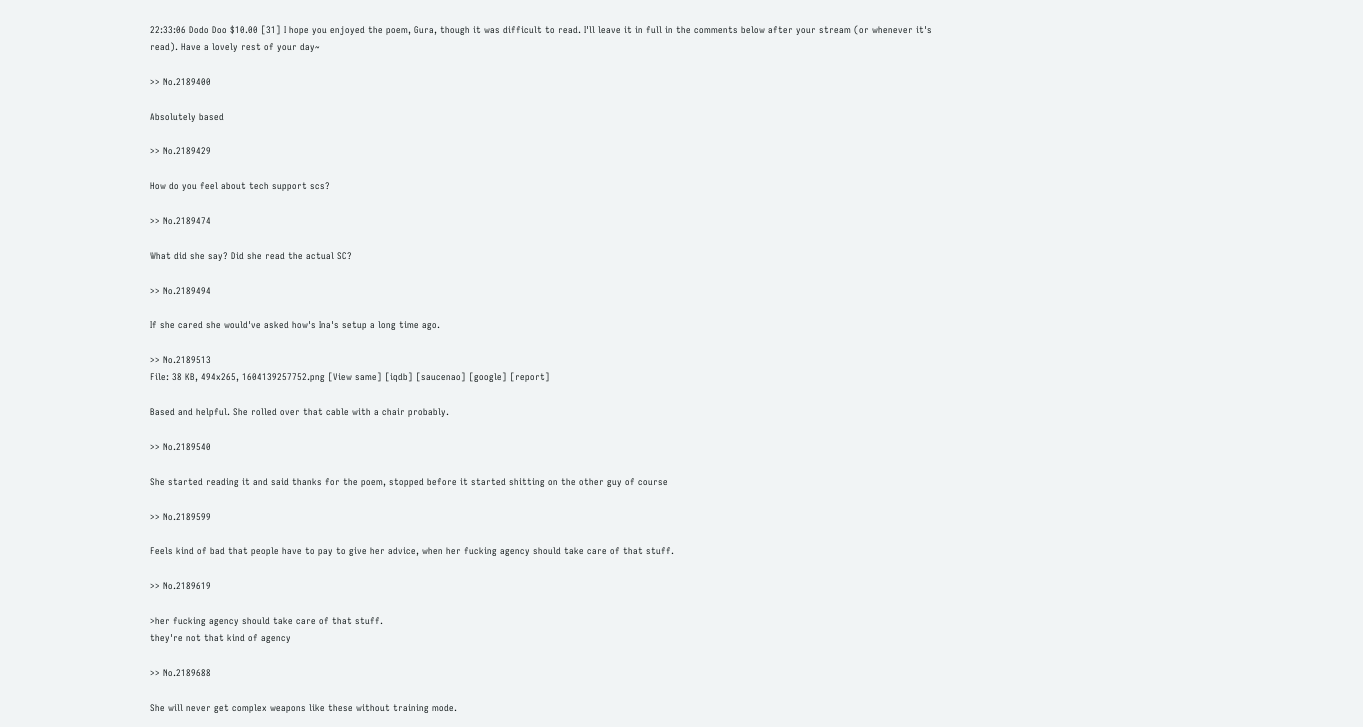22:33:06 Dodo Doo $10.00 [31] I hope you enjoyed the poem, Gura, though it was difficult to read. I'll leave it in full in the comments below after your stream (or whenever it's read). Have a lovely rest of your day~

>> No.2189400

Absolutely based

>> No.2189429

How do you feel about tech support scs?

>> No.2189474

What did she say? Did she read the actual SC?

>> No.2189494

If she cared she would've asked how's Ina's setup a long time ago.

>> No.2189513
File: 38 KB, 494x265, 1604139257752.png [View same] [iqdb] [saucenao] [google] [report]

Based and helpful. She rolled over that cable with a chair probably.

>> No.2189540

She started reading it and said thanks for the poem, stopped before it started shitting on the other guy of course

>> No.2189599

Feels kind of bad that people have to pay to give her advice, when her fucking agency should take care of that stuff.

>> No.2189619

>her fucking agency should take care of that stuff.
they're not that kind of agency

>> No.2189688

She will never get complex weapons like these without training mode.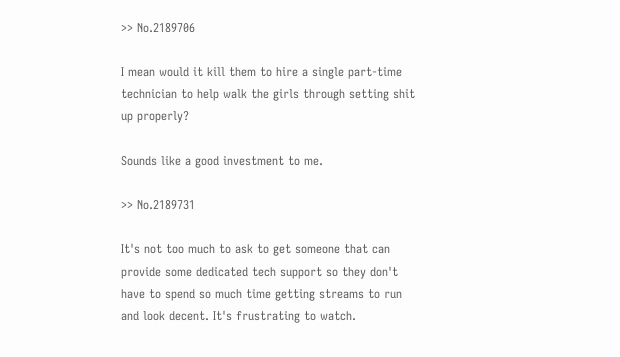>> No.2189706

I mean would it kill them to hire a single part-time technician to help walk the girls through setting shit up properly?

Sounds like a good investment to me.

>> No.2189731

It's not too much to ask to get someone that can provide some dedicated tech support so they don't have to spend so much time getting streams to run and look decent. It's frustrating to watch.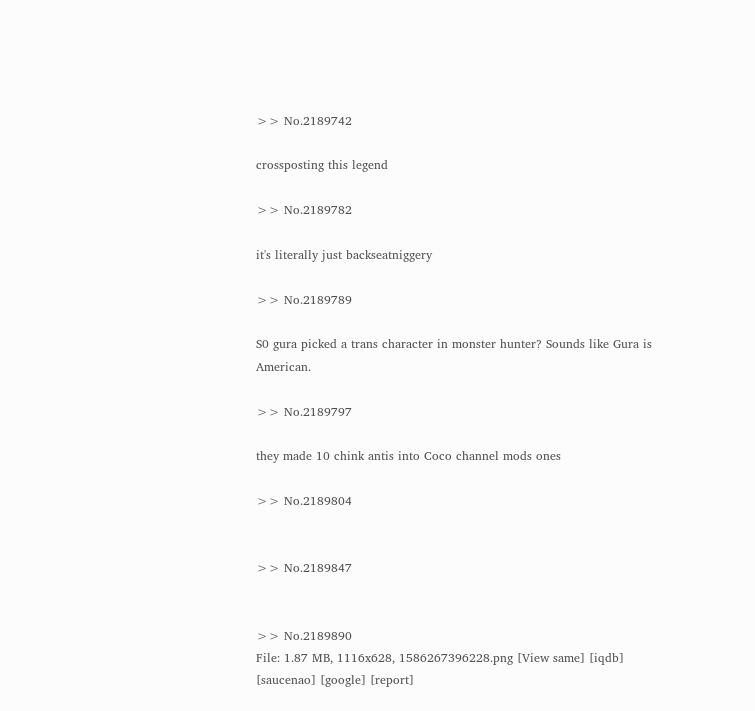>> No.2189742

crossposting this legend

>> No.2189782

it's literally just backseatniggery

>> No.2189789

S0 gura picked a trans character in monster hunter? Sounds like Gura is American.

>> No.2189797

they made 10 chink antis into Coco channel mods ones

>> No.2189804


>> No.2189847


>> No.2189890
File: 1.87 MB, 1116x628, 1586267396228.png [View same] [iqdb] [saucenao] [google] [report]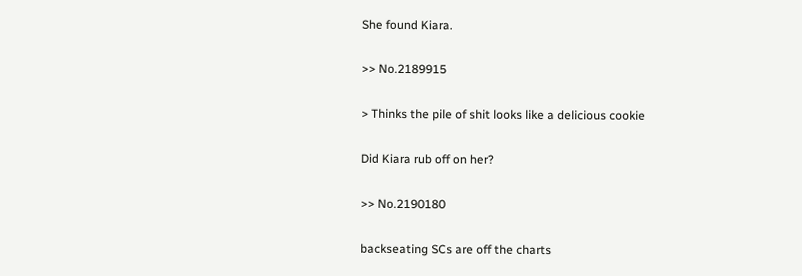She found Kiara.

>> No.2189915

> Thinks the pile of shit looks like a delicious cookie

Did Kiara rub off on her?

>> No.2190180

backseating SCs are off the charts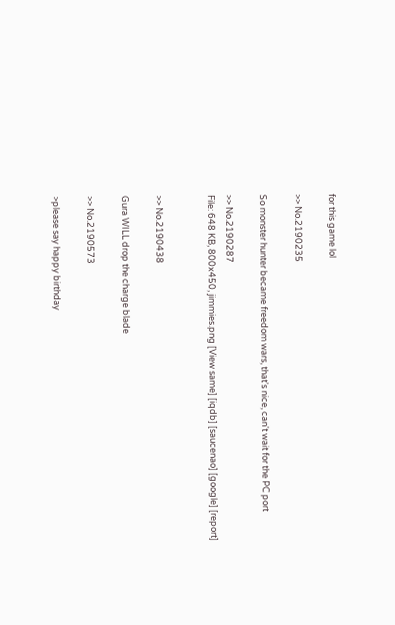for this game lol

>> No.2190235

So monster hunter became freedom wars, that's nice, can't wait for the PC port

>> No.2190287
File: 648 KB, 800x450, jimmies.png [View same] [iqdb] [saucenao] [google] [report]


>> No.2190438

Gura WILL drop the charge blade

>> No.2190573

>please say happy birthday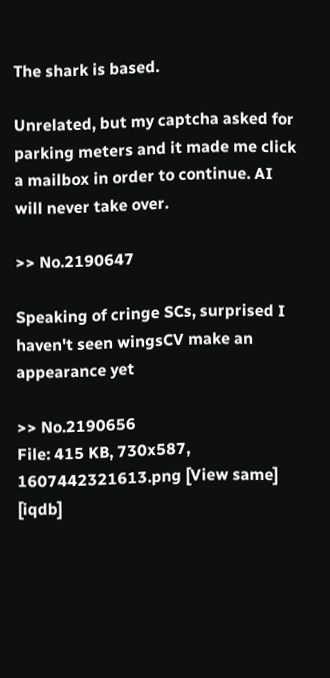The shark is based.

Unrelated, but my captcha asked for parking meters and it made me click a mailbox in order to continue. AI will never take over.

>> No.2190647

Speaking of cringe SCs, surprised I haven't seen wingsCV make an appearance yet

>> No.2190656
File: 415 KB, 730x587, 1607442321613.png [View same] [iqdb]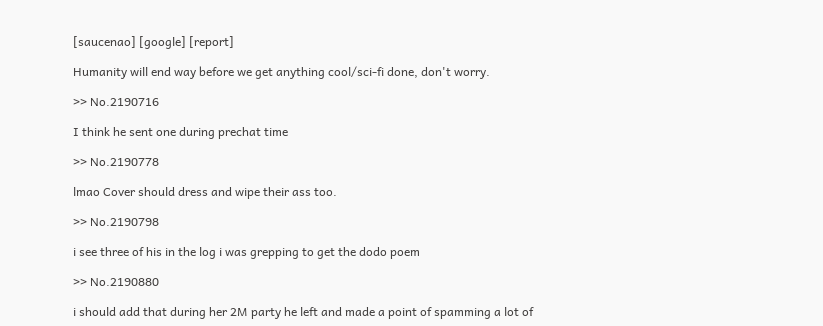[saucenao] [google] [report]

Humanity will end way before we get anything cool/sci-fi done, don't worry.

>> No.2190716

I think he sent one during prechat time

>> No.2190778

lmao Cover should dress and wipe their ass too.

>> No.2190798

i see three of his in the log i was grepping to get the dodo poem

>> No.2190880

i should add that during her 2M party he left and made a point of spamming a lot of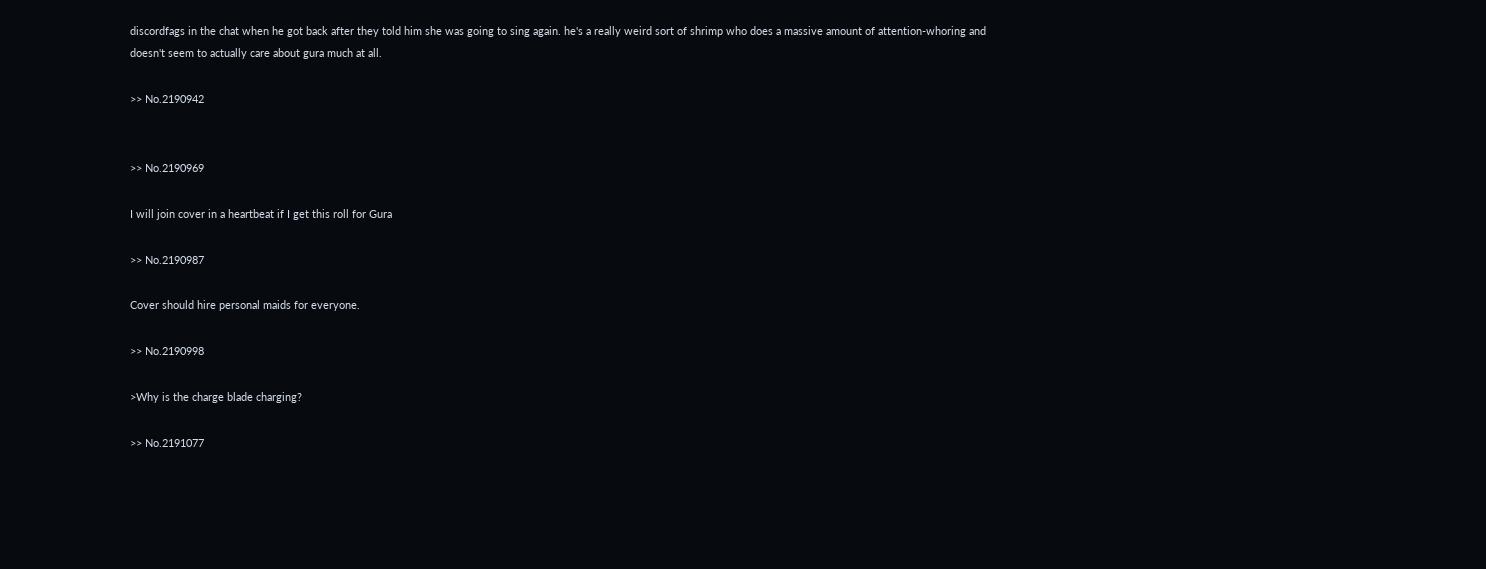discordfags in the chat when he got back after they told him she was going to sing again. he's a really weird sort of shrimp who does a massive amount of attention-whoring and doesn't seem to actually care about gura much at all.

>> No.2190942


>> No.2190969

I will join cover in a heartbeat if I get this roll for Gura

>> No.2190987

Cover should hire personal maids for everyone.

>> No.2190998

>Why is the charge blade charging?

>> No.2191077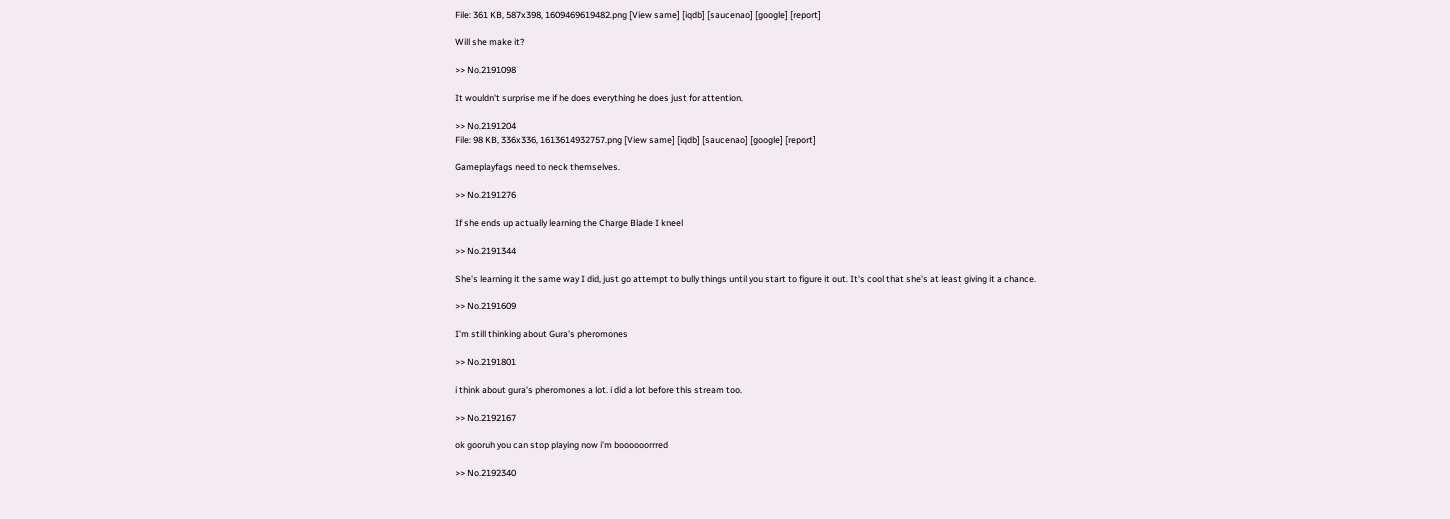File: 361 KB, 587x398, 1609469619482.png [View same] [iqdb] [saucenao] [google] [report]

Will she make it?

>> No.2191098

It wouldn't surprise me if he does everything he does just for attention.

>> No.2191204
File: 98 KB, 336x336, 1613614932757.png [View same] [iqdb] [saucenao] [google] [report]

Gameplayfags need to neck themselves.

>> No.2191276

If she ends up actually learning the Charge Blade I kneel

>> No.2191344

She's learning it the same way I did, just go attempt to bully things until you start to figure it out. It's cool that she's at least giving it a chance.

>> No.2191609

I'm still thinking about Gura's pheromones

>> No.2191801

i think about gura's pheromones a lot. i did a lot before this stream too.

>> No.2192167

ok gooruh you can stop playing now i'm boooooorrred

>> No.2192340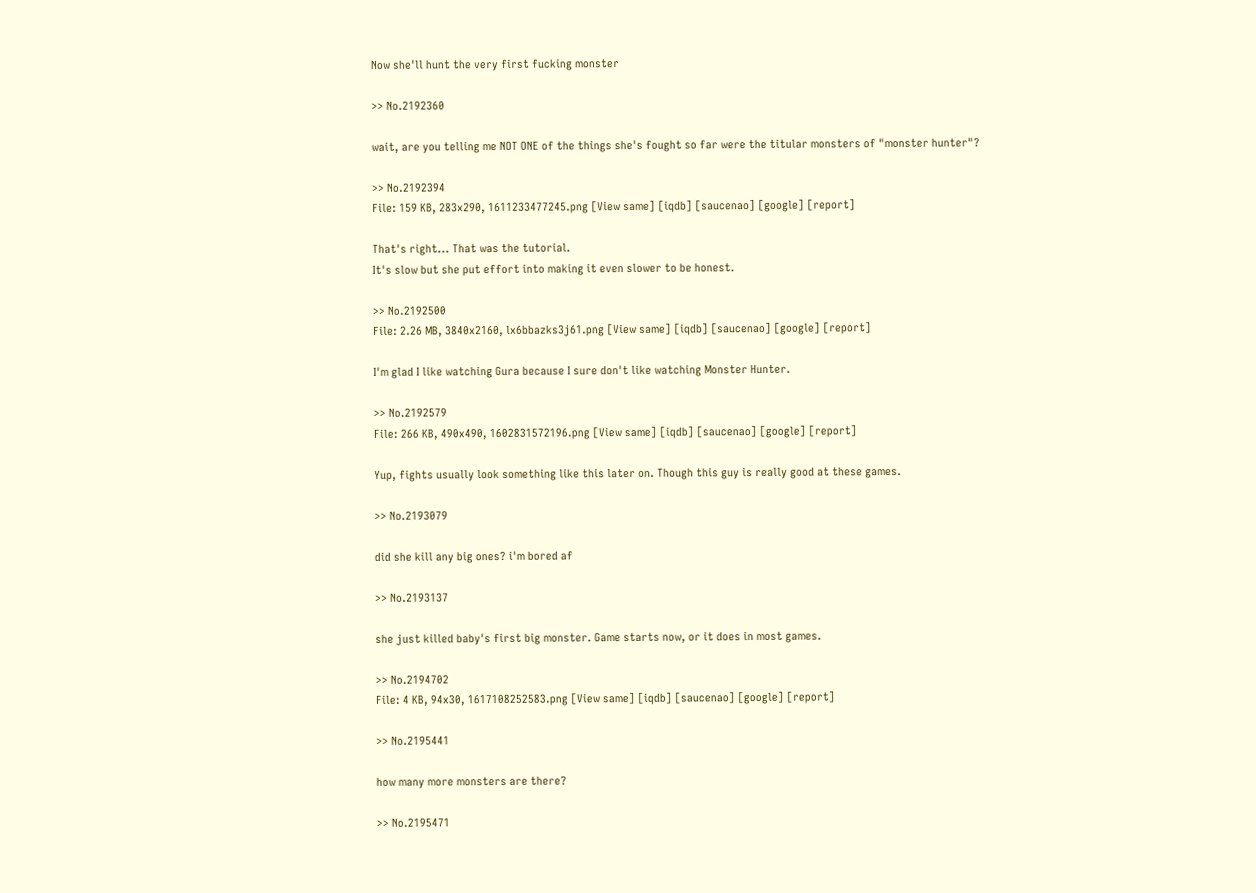Now she'll hunt the very first fucking monster

>> No.2192360

wait, are you telling me NOT ONE of the things she's fought so far were the titular monsters of "monster hunter"?

>> No.2192394
File: 159 KB, 283x290, 1611233477245.png [View same] [iqdb] [saucenao] [google] [report]

That's right... That was the tutorial.
It's slow but she put effort into making it even slower to be honest.

>> No.2192500
File: 2.26 MB, 3840x2160, lx6bbazks3j61.png [View same] [iqdb] [saucenao] [google] [report]

I'm glad I like watching Gura because I sure don't like watching Monster Hunter.

>> No.2192579
File: 266 KB, 490x490, 1602831572196.png [View same] [iqdb] [saucenao] [google] [report]

Yup, fights usually look something like this later on. Though this guy is really good at these games.

>> No.2193079

did she kill any big ones? i'm bored af

>> No.2193137

she just killed baby's first big monster. Game starts now, or it does in most games.

>> No.2194702
File: 4 KB, 94x30, 1617108252583.png [View same] [iqdb] [saucenao] [google] [report]

>> No.2195441

how many more monsters are there?

>> No.2195471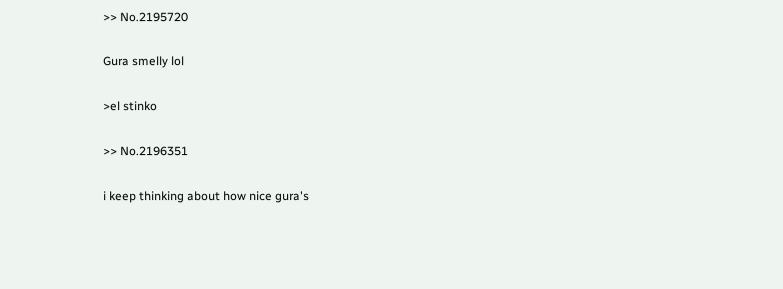>> No.2195720

Gura smelly lol

>el stinko

>> No.2196351

i keep thinking about how nice gura's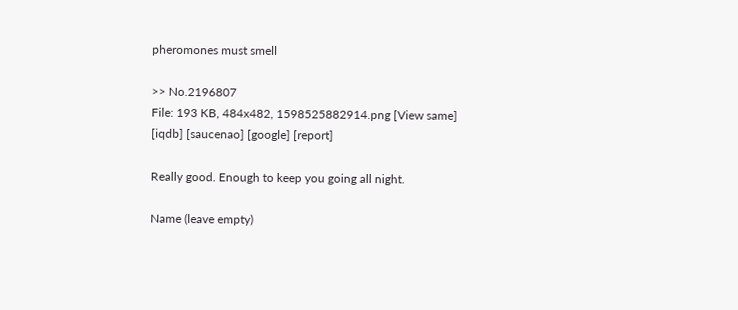pheromones must smell

>> No.2196807
File: 193 KB, 484x482, 1598525882914.png [View same] [iqdb] [saucenao] [google] [report]

Really good. Enough to keep you going all night.

Name (leave empty)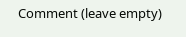Comment (leave empty)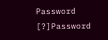Password [?]Password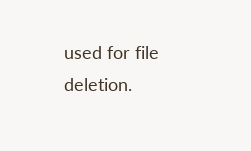used for file deletion.